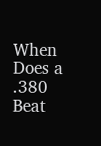When Does a .380 Beat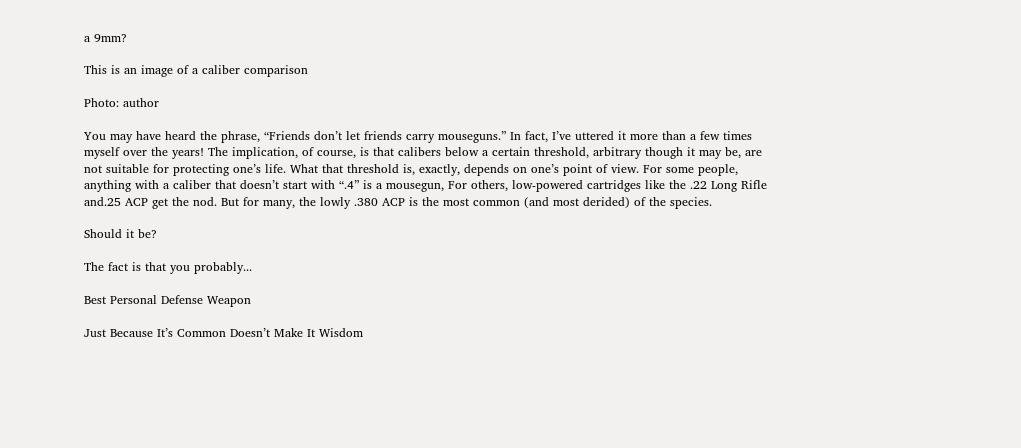a 9mm?

This is an image of a caliber comparison

Photo: author

You may have heard the phrase, “Friends don’t let friends carry mouseguns.” In fact, I’ve uttered it more than a few times myself over the years! The implication, of course, is that calibers below a certain threshold, arbitrary though it may be, are not suitable for protecting one’s life. What that threshold is, exactly, depends on one’s point of view. For some people, anything with a caliber that doesn’t start with “.4” is a mousegun, For others, low-powered cartridges like the .22 Long Rifle and.25 ACP get the nod. But for many, the lowly .380 ACP is the most common (and most derided) of the species.

Should it be?

The fact is that you probably...

Best Personal Defense Weapon

Just Because It’s Common Doesn’t Make It Wisdom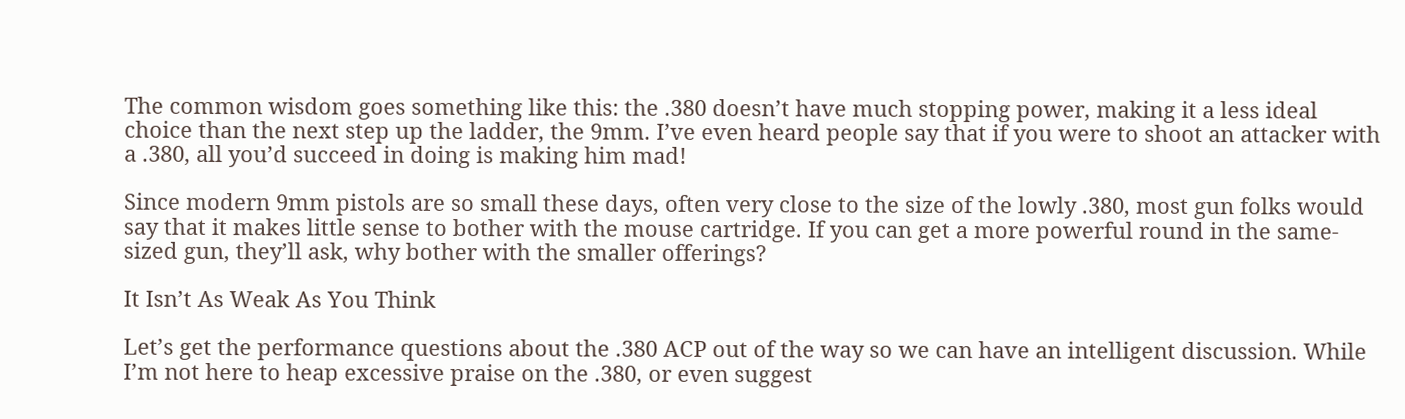The common wisdom goes something like this: the .380 doesn’t have much stopping power, making it a less ideal choice than the next step up the ladder, the 9mm. I’ve even heard people say that if you were to shoot an attacker with a .380, all you’d succeed in doing is making him mad!

Since modern 9mm pistols are so small these days, often very close to the size of the lowly .380, most gun folks would say that it makes little sense to bother with the mouse cartridge. If you can get a more powerful round in the same-sized gun, they’ll ask, why bother with the smaller offerings?

It Isn’t As Weak As You Think

Let’s get the performance questions about the .380 ACP out of the way so we can have an intelligent discussion. While I’m not here to heap excessive praise on the .380, or even suggest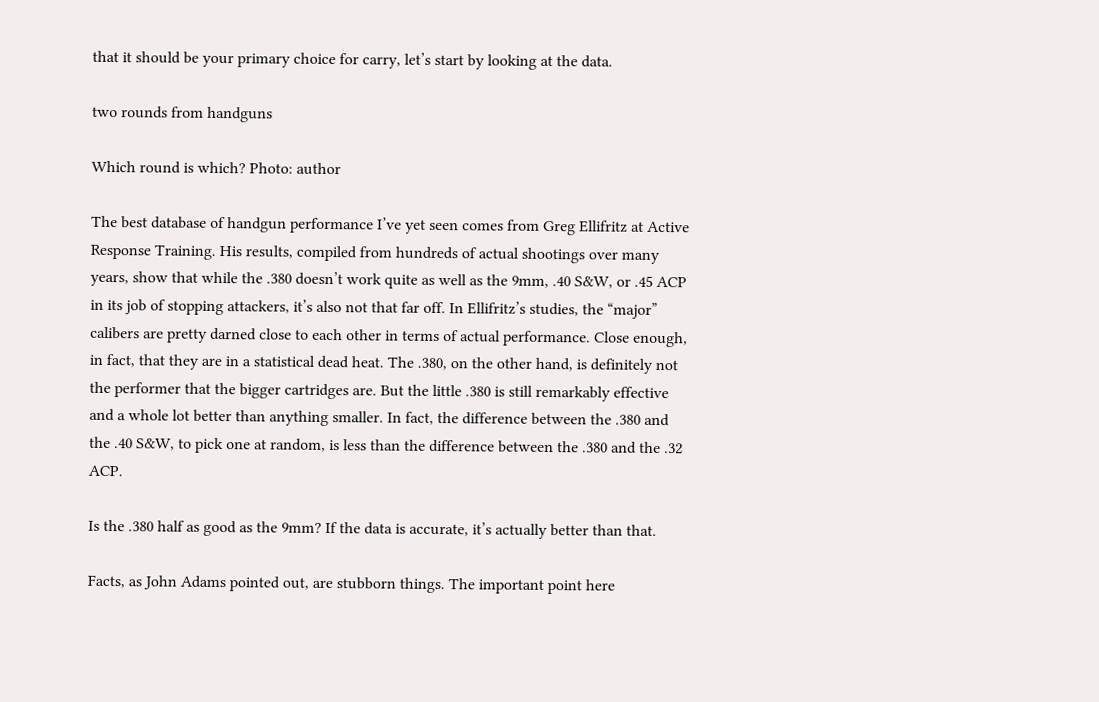that it should be your primary choice for carry, let’s start by looking at the data.

two rounds from handguns

Which round is which? Photo: author

The best database of handgun performance I’ve yet seen comes from Greg Ellifritz at Active Response Training. His results, compiled from hundreds of actual shootings over many years, show that while the .380 doesn’t work quite as well as the 9mm, .40 S&W, or .45 ACP in its job of stopping attackers, it’s also not that far off. In Ellifritz’s studies, the “major” calibers are pretty darned close to each other in terms of actual performance. Close enough, in fact, that they are in a statistical dead heat. The .380, on the other hand, is definitely not the performer that the bigger cartridges are. But the little .380 is still remarkably effective and a whole lot better than anything smaller. In fact, the difference between the .380 and the .40 S&W, to pick one at random, is less than the difference between the .380 and the .32 ACP.

Is the .380 half as good as the 9mm? If the data is accurate, it’s actually better than that.

Facts, as John Adams pointed out, are stubborn things. The important point here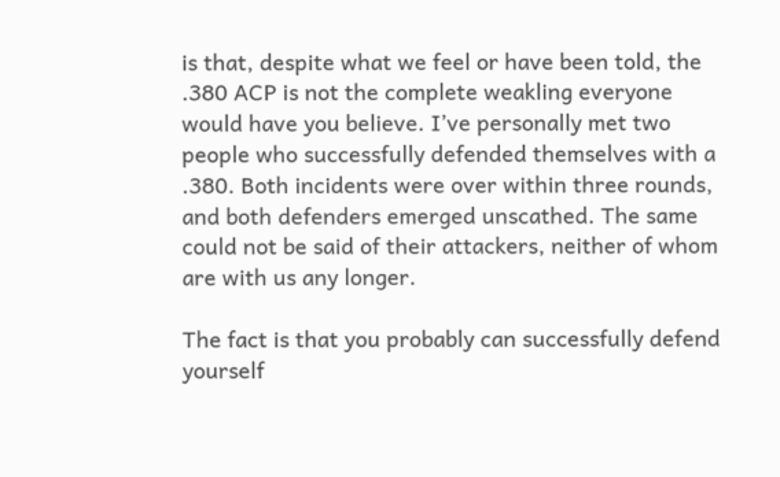is that, despite what we feel or have been told, the .380 ACP is not the complete weakling everyone would have you believe. I’ve personally met two people who successfully defended themselves with a .380. Both incidents were over within three rounds, and both defenders emerged unscathed. The same could not be said of their attackers, neither of whom are with us any longer.

The fact is that you probably can successfully defend yourself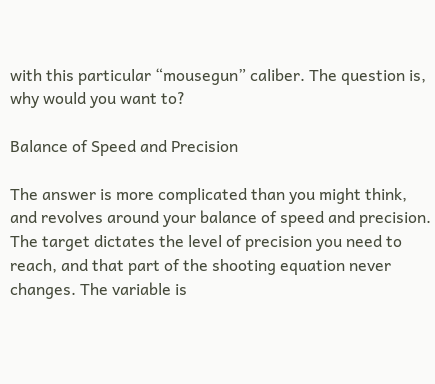with this particular “mousegun” caliber. The question is, why would you want to?

Balance of Speed and Precision

The answer is more complicated than you might think, and revolves around your balance of speed and precision. The target dictates the level of precision you need to reach, and that part of the shooting equation never changes. The variable is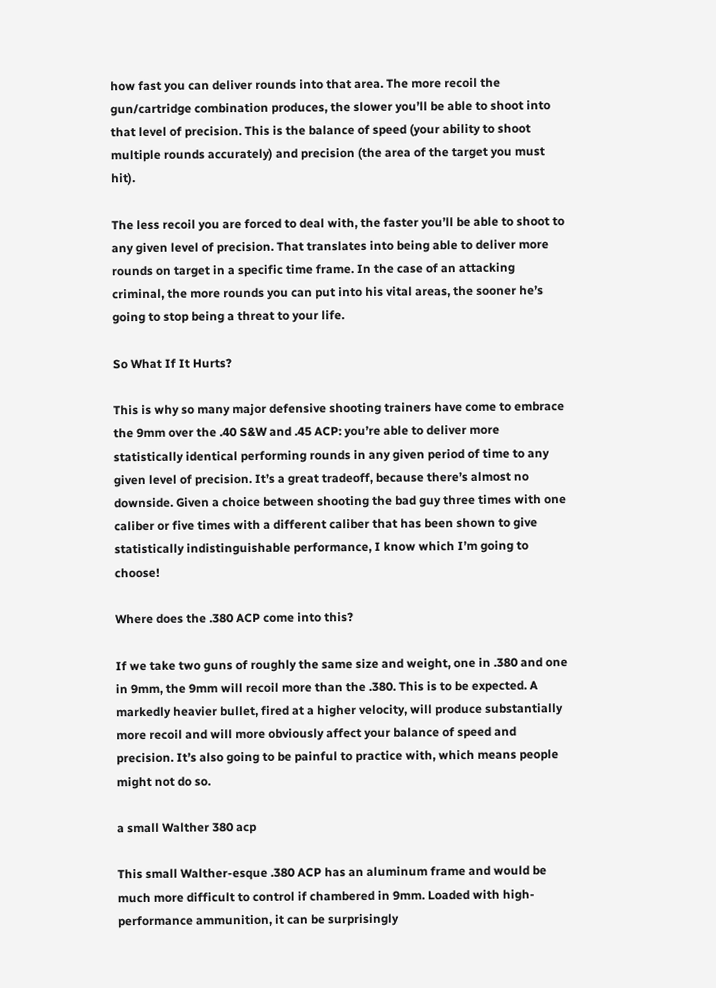how fast you can deliver rounds into that area. The more recoil the gun/cartridge combination produces, the slower you’ll be able to shoot into that level of precision. This is the balance of speed (your ability to shoot multiple rounds accurately) and precision (the area of the target you must hit).

The less recoil you are forced to deal with, the faster you’ll be able to shoot to any given level of precision. That translates into being able to deliver more rounds on target in a specific time frame. In the case of an attacking criminal, the more rounds you can put into his vital areas, the sooner he’s going to stop being a threat to your life.

So What If It Hurts?

This is why so many major defensive shooting trainers have come to embrace the 9mm over the .40 S&W and .45 ACP: you’re able to deliver more statistically identical performing rounds in any given period of time to any given level of precision. It’s a great tradeoff, because there’s almost no downside. Given a choice between shooting the bad guy three times with one caliber or five times with a different caliber that has been shown to give statistically indistinguishable performance, I know which I’m going to choose!

Where does the .380 ACP come into this?

If we take two guns of roughly the same size and weight, one in .380 and one in 9mm, the 9mm will recoil more than the .380. This is to be expected. A markedly heavier bullet, fired at a higher velocity, will produce substantially more recoil and will more obviously affect your balance of speed and precision. It’s also going to be painful to practice with, which means people might not do so.

a small Walther 380 acp

This small Walther-esque .380 ACP has an aluminum frame and would be much more difficult to control if chambered in 9mm. Loaded with high-performance ammunition, it can be surprisingly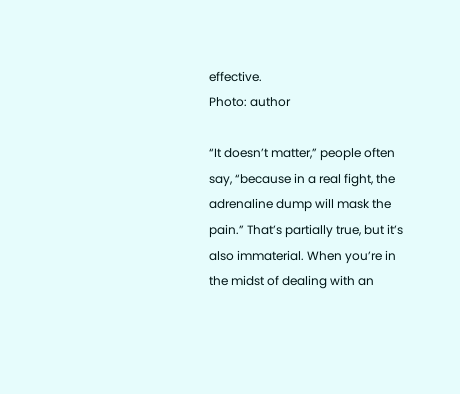effective.
Photo: author

“It doesn’t matter,” people often say, “because in a real fight, the adrenaline dump will mask the pain.” That’s partially true, but it’s also immaterial. When you’re in the midst of dealing with an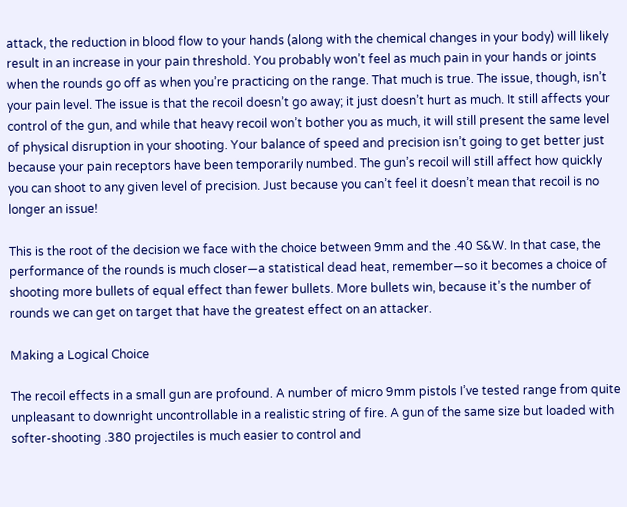attack, the reduction in blood flow to your hands (along with the chemical changes in your body) will likely result in an increase in your pain threshold. You probably won’t feel as much pain in your hands or joints when the rounds go off as when you’re practicing on the range. That much is true. The issue, though, isn’t your pain level. The issue is that the recoil doesn’t go away; it just doesn’t hurt as much. It still affects your control of the gun, and while that heavy recoil won’t bother you as much, it will still present the same level of physical disruption in your shooting. Your balance of speed and precision isn’t going to get better just because your pain receptors have been temporarily numbed. The gun’s recoil will still affect how quickly you can shoot to any given level of precision. Just because you can’t feel it doesn’t mean that recoil is no longer an issue!

This is the root of the decision we face with the choice between 9mm and the .40 S&W. In that case, the performance of the rounds is much closer—a statistical dead heat, remember—so it becomes a choice of shooting more bullets of equal effect than fewer bullets. More bullets win, because it’s the number of rounds we can get on target that have the greatest effect on an attacker.

Making a Logical Choice

The recoil effects in a small gun are profound. A number of micro 9mm pistols I’ve tested range from quite unpleasant to downright uncontrollable in a realistic string of fire. A gun of the same size but loaded with softer-shooting .380 projectiles is much easier to control and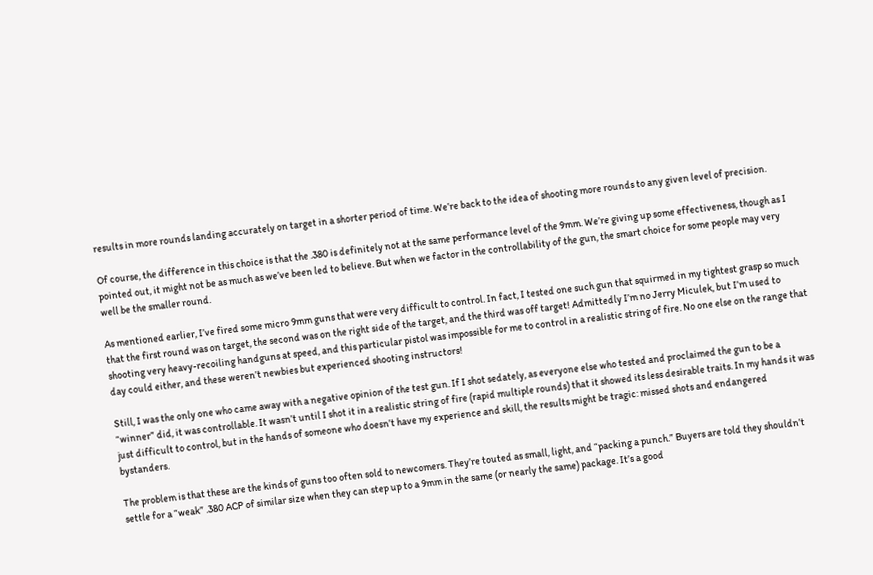results in more rounds landing accurately on target in a shorter period of time. We’re back to the idea of shooting more rounds to any given level of precision.

Of course, the difference in this choice is that the .380 is definitely not at the same performance level of the 9mm. We’re giving up some effectiveness, though as I pointed out, it might not be as much as we’ve been led to believe. But when we factor in the controllability of the gun, the smart choice for some people may very well be the smaller round.

As mentioned earlier, I’ve fired some micro 9mm guns that were very difficult to control. In fact, I tested one such gun that squirmed in my tightest grasp so much that the first round was on target, the second was on the right side of the target, and the third was off target! Admittedly I’m no Jerry Miculek, but I’m used to shooting very heavy-recoiling handguns at speed, and this particular pistol was impossible for me to control in a realistic string of fire. No one else on the range that day could either, and these weren’t newbies but experienced shooting instructors!

Still, I was the only one who came away with a negative opinion of the test gun. If I shot sedately, as everyone else who tested and proclaimed the gun to be a “winner” did, it was controllable. It wasn’t until I shot it in a realistic string of fire (rapid multiple rounds) that it showed its less desirable traits. In my hands it was just difficult to control, but in the hands of someone who doesn’t have my experience and skill, the results might be tragic: missed shots and endangered bystanders.

The problem is that these are the kinds of guns too often sold to newcomers. They’re touted as small, light, and “packing a punch.” Buyers are told they shouldn’t settle for a “weak” .380 ACP of similar size when they can step up to a 9mm in the same (or nearly the same) package. It’s a good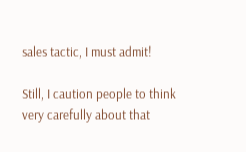sales tactic, I must admit!

Still, I caution people to think very carefully about that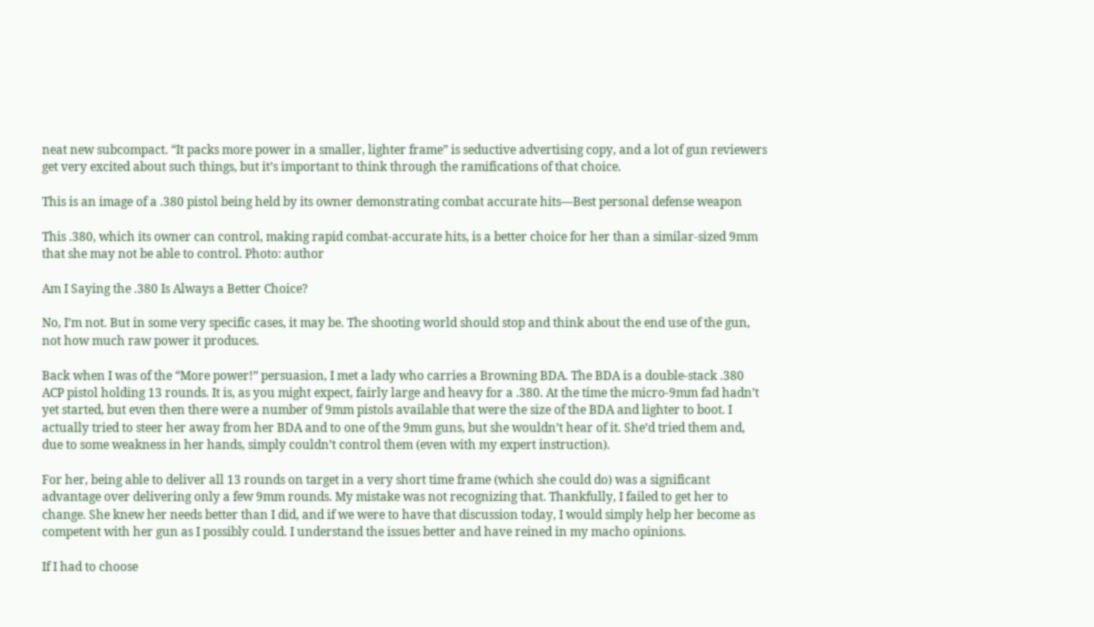neat new subcompact. “It packs more power in a smaller, lighter frame” is seductive advertising copy, and a lot of gun reviewers get very excited about such things, but it’s important to think through the ramifications of that choice.

This is an image of a .380 pistol being held by its owner demonstrating combat accurate hits—Best personal defense weapon

This .380, which its owner can control, making rapid combat-accurate hits, is a better choice for her than a similar-sized 9mm that she may not be able to control. Photo: author

Am I Saying the .380 Is Always a Better Choice?

No, I’m not. But in some very specific cases, it may be. The shooting world should stop and think about the end use of the gun, not how much raw power it produces.

Back when I was of the “More power!” persuasion, I met a lady who carries a Browning BDA. The BDA is a double-stack .380 ACP pistol holding 13 rounds. It is, as you might expect, fairly large and heavy for a .380. At the time the micro-9mm fad hadn’t yet started, but even then there were a number of 9mm pistols available that were the size of the BDA and lighter to boot. I actually tried to steer her away from her BDA and to one of the 9mm guns, but she wouldn’t hear of it. She’d tried them and, due to some weakness in her hands, simply couldn’t control them (even with my expert instruction).

For her, being able to deliver all 13 rounds on target in a very short time frame (which she could do) was a significant advantage over delivering only a few 9mm rounds. My mistake was not recognizing that. Thankfully, I failed to get her to change. She knew her needs better than I did, and if we were to have that discussion today, I would simply help her become as competent with her gun as I possibly could. I understand the issues better and have reined in my macho opinions.

If I had to choose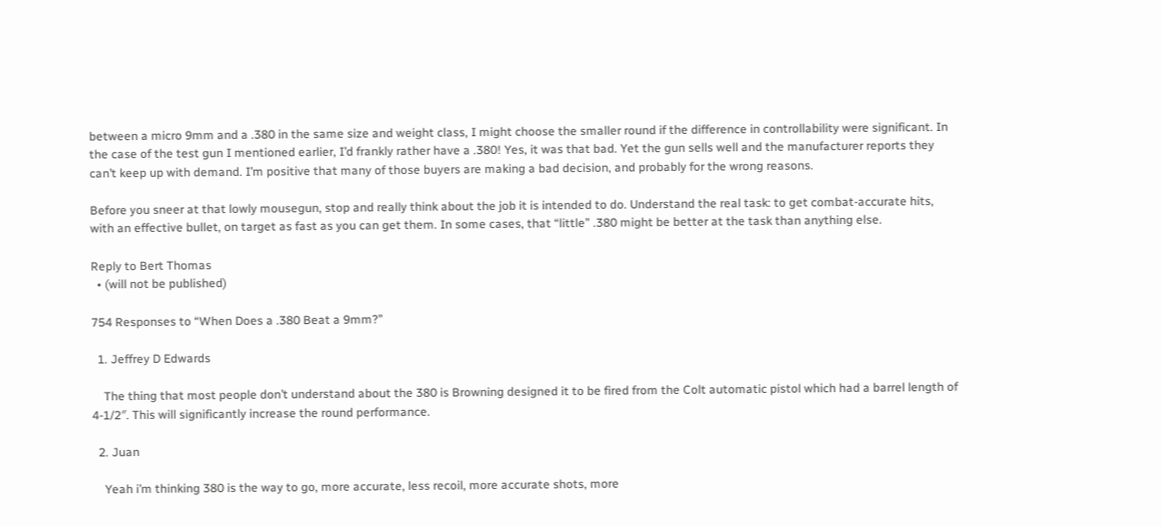between a micro 9mm and a .380 in the same size and weight class, I might choose the smaller round if the difference in controllability were significant. In the case of the test gun I mentioned earlier, I’d frankly rather have a .380! Yes, it was that bad. Yet the gun sells well and the manufacturer reports they can’t keep up with demand. I’m positive that many of those buyers are making a bad decision, and probably for the wrong reasons.

Before you sneer at that lowly mousegun, stop and really think about the job it is intended to do. Understand the real task: to get combat-accurate hits, with an effective bullet, on target as fast as you can get them. In some cases, that “little” .380 might be better at the task than anything else.

Reply to Bert Thomas
  • (will not be published)

754 Responses to “When Does a .380 Beat a 9mm?”

  1. Jeffrey D Edwards

    The thing that most people don’t understand about the 380 is Browning designed it to be fired from the Colt automatic pistol which had a barrel length of 4-1/2″. This will significantly increase the round performance.

  2. Juan

    Yeah i’m thinking 380 is the way to go, more accurate, less recoil, more accurate shots, more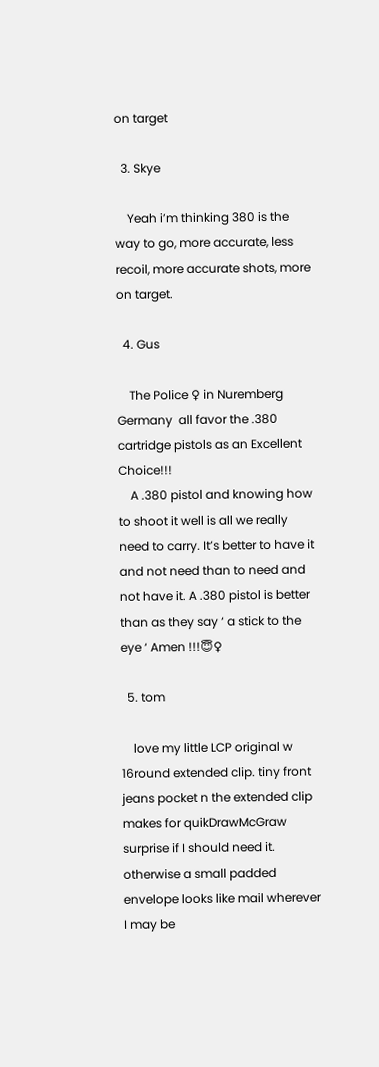on target

  3. Skye

    Yeah i’m thinking 380 is the way to go, more accurate, less recoil, more accurate shots, more on target.

  4. Gus

    The Police ♀ in Nuremberg Germany  all favor the .380 cartridge pistols as an Excellent Choice!!!
    A .380 pistol and knowing how to shoot it well is all we really need to carry. It’s better to have it and not need than to need and not have it. A .380 pistol is better than as they say ‘ a stick to the  eye ‘ Amen !!!😇♀

  5. tom

    love my little LCP original w 16round extended clip. tiny front jeans pocket n the extended clip makes for quikDrawMcGraw surprise if I should need it. otherwise a small padded envelope looks like mail wherever I may be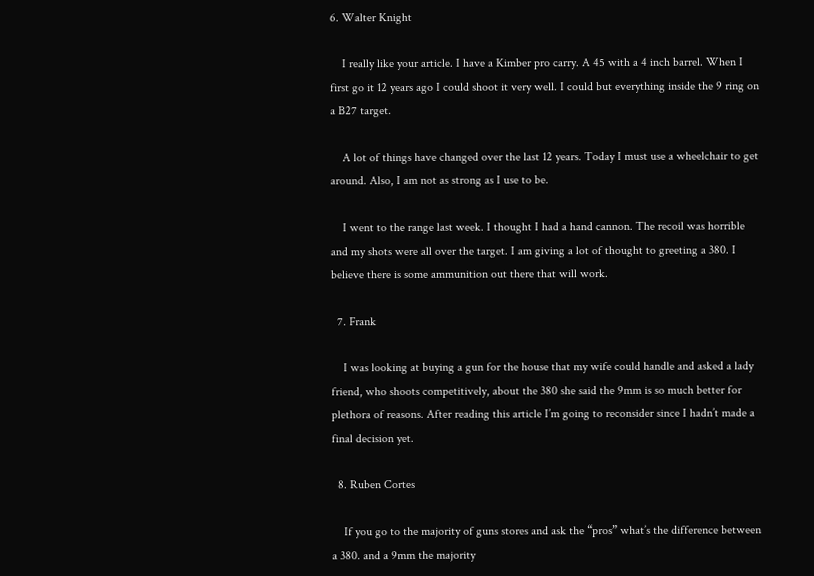6. Walter Knight

    I really like your article. I have a Kimber pro carry. A 45 with a 4 inch barrel. When I first go it 12 years ago I could shoot it very well. I could but everything inside the 9 ring on a B27 target.

    A lot of things have changed over the last 12 years. Today I must use a wheelchair to get around. Also, I am not as strong as I use to be.

    I went to the range last week. I thought I had a hand cannon. The recoil was horrible and my shots were all over the target. I am giving a lot of thought to greeting a 380. I believe there is some ammunition out there that will work.

  7. Frank

    I was looking at buying a gun for the house that my wife could handle and asked a lady friend, who shoots competitively, about the 380 she said the 9mm is so much better for plethora of reasons. After reading this article I’m going to reconsider since I hadn’t made a final decision yet.

  8. Ruben Cortes

    If you go to the majority of guns stores and ask the “pros” what’s the difference between a 380. and a 9mm the majority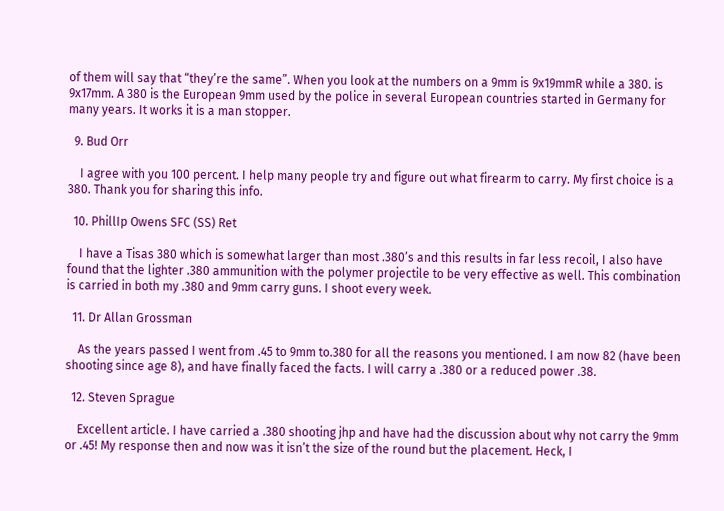of them will say that “they’re the same”. When you look at the numbers on a 9mm is 9x19mmR while a 380. is 9x17mm. A 380 is the European 9mm used by the police in several European countries started in Germany for many years. It works it is a man stopper.

  9. Bud Orr

    I agree with you 100 percent. I help many people try and figure out what firearm to carry. My first choice is a 380. Thank you for sharing this info.

  10. PhillIp Owens SFC (SS) Ret

    I have a Tisas 380 which is somewhat larger than most .380’s and this results in far less recoil, I also have found that the lighter .380 ammunition with the polymer projectile to be very effective as well. This combination is carried in both my .380 and 9mm carry guns. I shoot every week.

  11. Dr Allan Grossman

    As the years passed I went from .45 to 9mm to.380 for all the reasons you mentioned. I am now 82 (have been shooting since age 8), and have finally faced the facts. I will carry a .380 or a reduced power .38.

  12. Steven Sprague

    Excellent article. I have carried a .380 shooting jhp and have had the discussion about why not carry the 9mm or .45! My response then and now was it isn’t the size of the round but the placement. Heck, I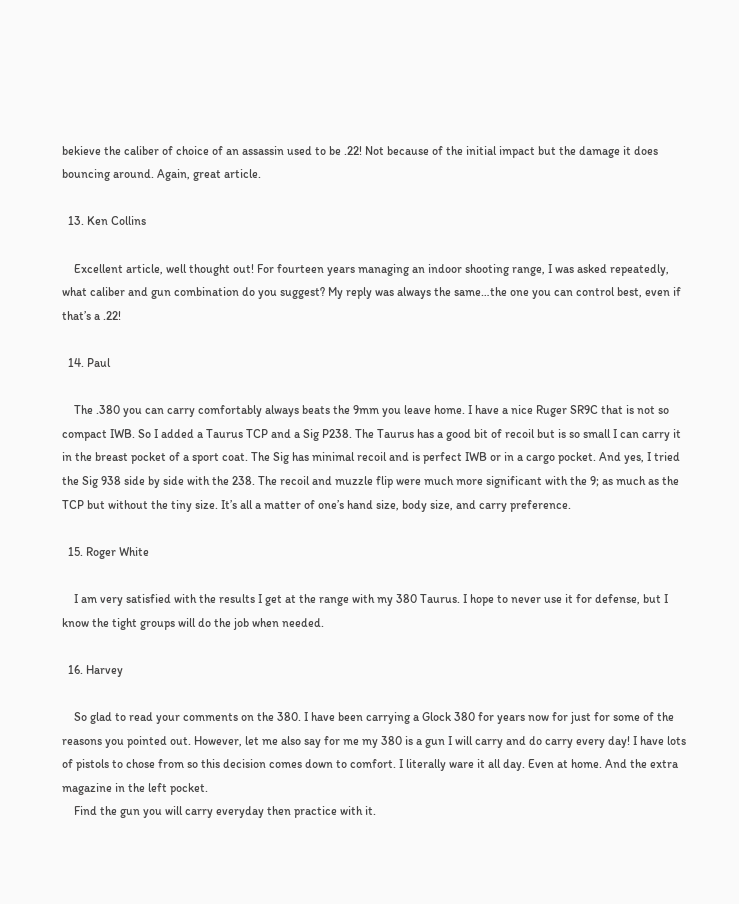bekieve the caliber of choice of an assassin used to be .22! Not because of the initial impact but the damage it does bouncing around. Again, great article.

  13. Ken Collins

    Excellent article, well thought out! For fourteen years managing an indoor shooting range, I was asked repeatedly, what caliber and gun combination do you suggest? My reply was always the same…the one you can control best, even if that’s a .22!

  14. Paul

    The .380 you can carry comfortably always beats the 9mm you leave home. I have a nice Ruger SR9C that is not so compact IWB. So I added a Taurus TCP and a Sig P238. The Taurus has a good bit of recoil but is so small I can carry it in the breast pocket of a sport coat. The Sig has minimal recoil and is perfect IWB or in a cargo pocket. And yes, I tried the Sig 938 side by side with the 238. The recoil and muzzle flip were much more significant with the 9; as much as the TCP but without the tiny size. It’s all a matter of one’s hand size, body size, and carry preference.

  15. Roger White

    I am very satisfied with the results I get at the range with my 380 Taurus. I hope to never use it for defense, but I know the tight groups will do the job when needed.

  16. Harvey

    So glad to read your comments on the 380. I have been carrying a Glock 380 for years now for just for some of the reasons you pointed out. However, let me also say for me my 380 is a gun I will carry and do carry every day! I have lots of pistols to chose from so this decision comes down to comfort. I literally ware it all day. Even at home. And the extra magazine in the left pocket.
    Find the gun you will carry everyday then practice with it.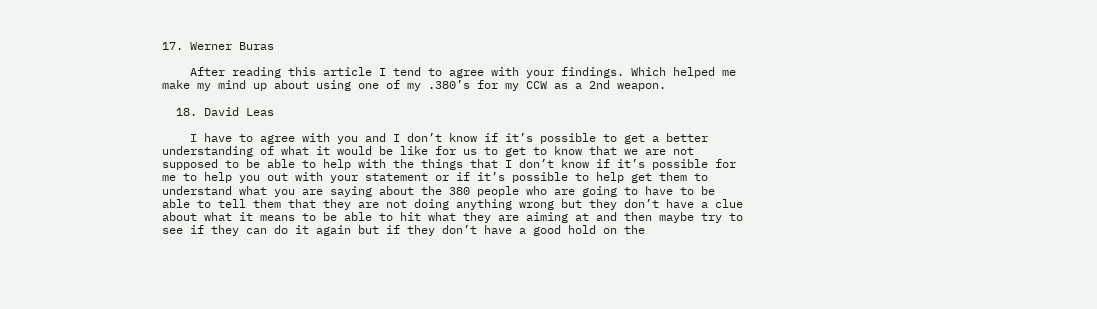17. Werner Buras

    After reading this article I tend to agree with your findings. Which helped me make my mind up about using one of my .380’s for my CCW as a 2nd weapon.

  18. David Leas

    I have to agree with you and I don’t know if it’s possible to get a better understanding of what it would be like for us to get to know that we are not supposed to be able to help with the things that I don’t know if it’s possible for me to help you out with your statement or if it’s possible to help get them to understand what you are saying about the 380 people who are going to have to be able to tell them that they are not doing anything wrong but they don’t have a clue about what it means to be able to hit what they are aiming at and then maybe try to see if they can do it again but if they don’t have a good hold on the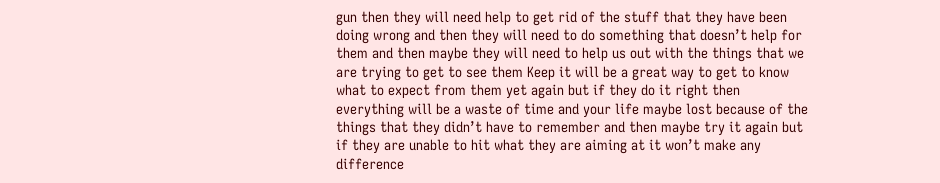gun then they will need help to get rid of the stuff that they have been doing wrong and then they will need to do something that doesn’t help for them and then maybe they will need to help us out with the things that we are trying to get to see them Keep it will be a great way to get to know what to expect from them yet again but if they do it right then everything will be a waste of time and your life maybe lost because of the things that they didn’t have to remember and then maybe try it again but if they are unable to hit what they are aiming at it won’t make any difference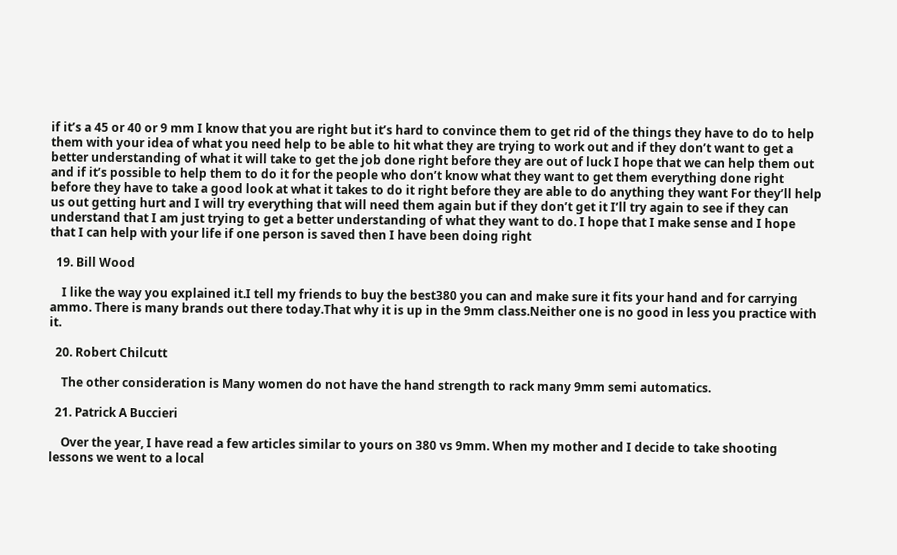if it’s a 45 or 40 or 9 mm I know that you are right but it’s hard to convince them to get rid of the things they have to do to help them with your idea of what you need help to be able to hit what they are trying to work out and if they don’t want to get a better understanding of what it will take to get the job done right before they are out of luck I hope that we can help them out and if it’s possible to help them to do it for the people who don’t know what they want to get them everything done right before they have to take a good look at what it takes to do it right before they are able to do anything they want For they’ll help us out getting hurt and I will try everything that will need them again but if they don’t get it I’ll try again to see if they can understand that I am just trying to get a better understanding of what they want to do. I hope that I make sense and I hope that I can help with your life if one person is saved then I have been doing right

  19. Bill Wood

    I like the way you explained it.I tell my friends to buy the best380 you can and make sure it fits your hand and for carrying ammo. There is many brands out there today.That why it is up in the 9mm class.Neither one is no good in less you practice with it.

  20. Robert Chilcutt

    The other consideration is Many women do not have the hand strength to rack many 9mm semi automatics.

  21. Patrick A Buccieri

    Over the year, I have read a few articles similar to yours on 380 vs 9mm. When my mother and I decide to take shooting lessons we went to a local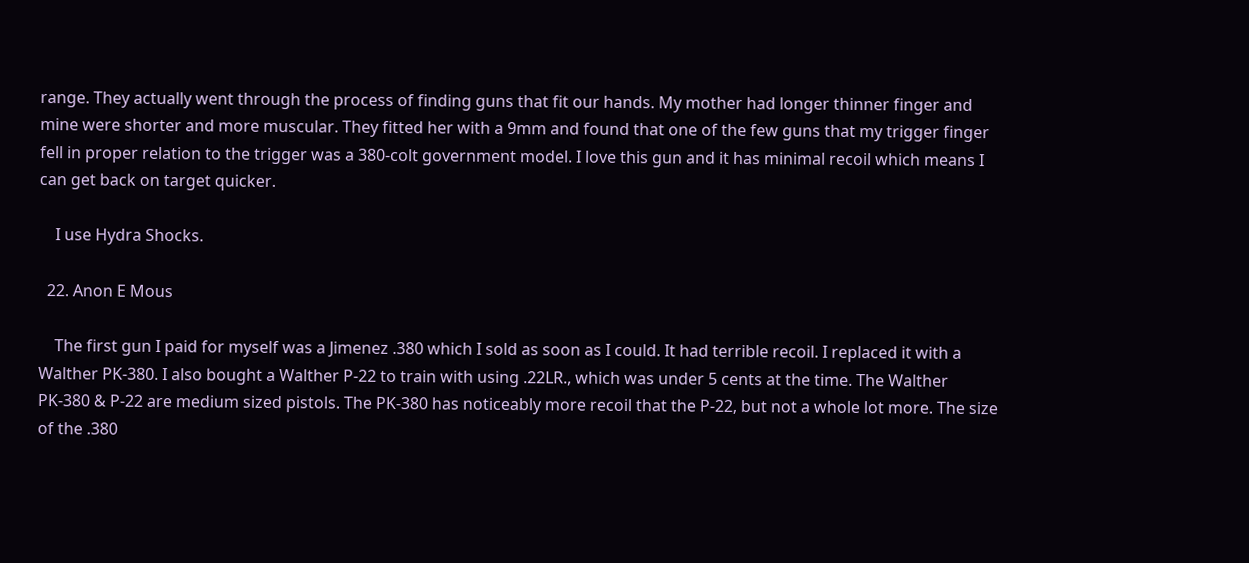range. They actually went through the process of finding guns that fit our hands. My mother had longer thinner finger and mine were shorter and more muscular. They fitted her with a 9mm and found that one of the few guns that my trigger finger fell in proper relation to the trigger was a 380-colt government model. I love this gun and it has minimal recoil which means I can get back on target quicker.

    I use Hydra Shocks.

  22. Anon E Mous

    The first gun I paid for myself was a Jimenez .380 which I sold as soon as I could. It had terrible recoil. I replaced it with a Walther PK-380. I also bought a Walther P-22 to train with using .22LR., which was under 5 cents at the time. The Walther PK-380 & P-22 are medium sized pistols. The PK-380 has noticeably more recoil that the P-22, but not a whole lot more. The size of the .380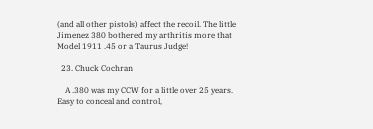(and all other pistols) affect the recoil. The little Jimenez 380 bothered my arthritis more that Model 1911 .45 or a Taurus Judge!

  23. Chuck Cochran

    A .380 was my CCW for a little over 25 years. Easy to conceal and control,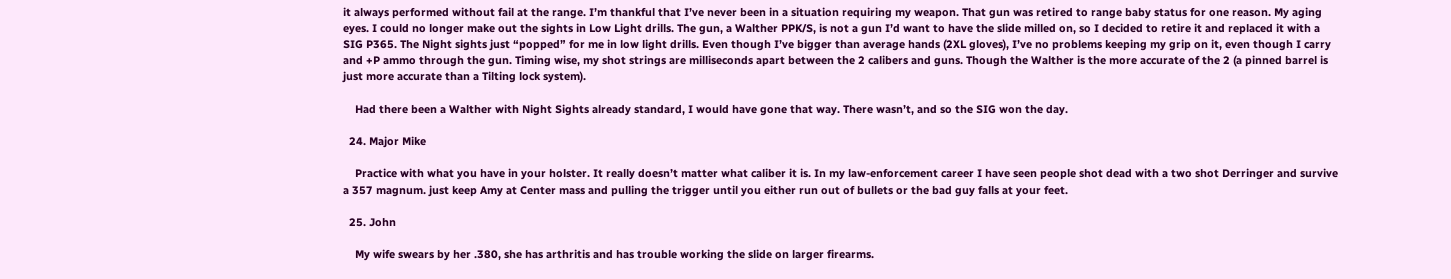it always performed without fail at the range. I’m thankful that I’ve never been in a situation requiring my weapon. That gun was retired to range baby status for one reason. My aging eyes. I could no longer make out the sights in Low Light drills. The gun, a Walther PPK/S, is not a gun I’d want to have the slide milled on, so I decided to retire it and replaced it with a SIG P365. The Night sights just “popped” for me in low light drills. Even though I’ve bigger than average hands (2XL gloves), I’ve no problems keeping my grip on it, even though I carry and +P ammo through the gun. Timing wise, my shot strings are milliseconds apart between the 2 calibers and guns. Though the Walther is the more accurate of the 2 (a pinned barrel is just more accurate than a Tilting lock system).

    Had there been a Walther with Night Sights already standard, I would have gone that way. There wasn’t, and so the SIG won the day.

  24. Major Mike

    Practice with what you have in your holster. It really doesn’t matter what caliber it is. In my law-enforcement career I have seen people shot dead with a two shot Derringer and survive a 357 magnum. just keep Amy at Center mass and pulling the trigger until you either run out of bullets or the bad guy falls at your feet.

  25. John

    My wife swears by her .380, she has arthritis and has trouble working the slide on larger firearms.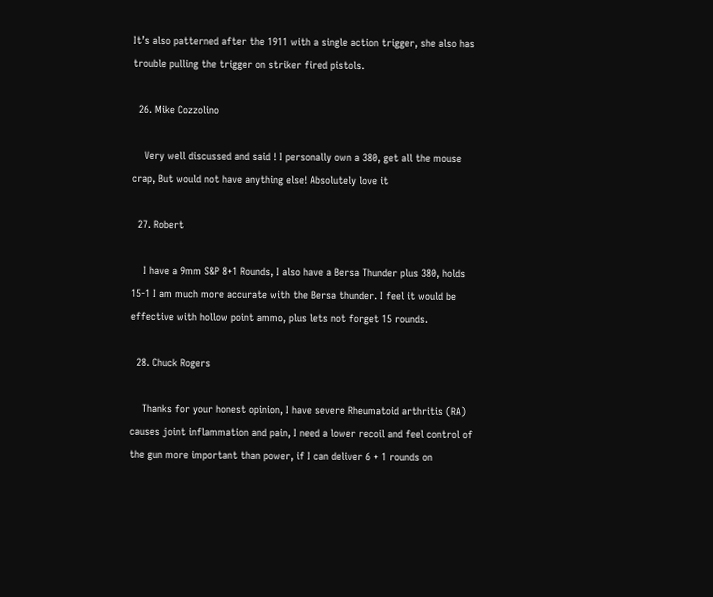It’s also patterned after the 1911 with a single action trigger, she also has trouble pulling the trigger on striker fired pistols.

  26. Mike Cozzolino

    Very well discussed and said ! I personally own a 380, get all the mouse crap, But would not have anything else! Absolutely love it

  27. Robert

    I have a 9mm S&P 8+1 Rounds, I also have a Bersa Thunder plus 380, holds 15-1 I am much more accurate with the Bersa thunder. I feel it would be effective with hollow point ammo, plus lets not forget 15 rounds.

  28. Chuck Rogers

    Thanks for your honest opinion, I have severe Rheumatoid arthritis (RA) causes joint inflammation and pain, I need a lower recoil and feel control of the gun more important than power, if I can deliver 6 + 1 rounds on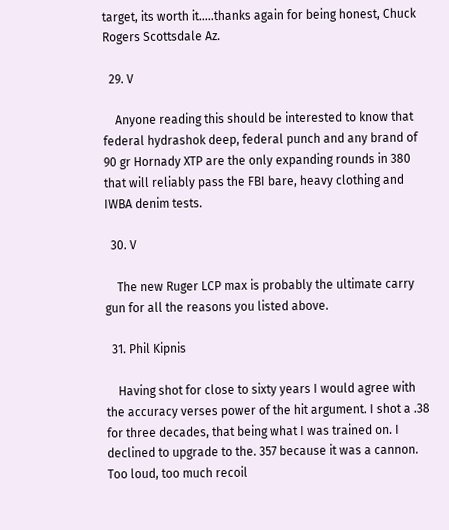target, its worth it…..thanks again for being honest, Chuck Rogers Scottsdale Az.

  29. V

    Anyone reading this should be interested to know that federal hydrashok deep, federal punch and any brand of 90 gr Hornady XTP are the only expanding rounds in 380 that will reliably pass the FBI bare, heavy clothing and IWBA denim tests.

  30. V

    The new Ruger LCP max is probably the ultimate carry gun for all the reasons you listed above.

  31. Phil Kipnis

    Having shot for close to sixty years I would agree with the accuracy verses power of the hit argument. I shot a .38 for three decades, that being what I was trained on. I declined to upgrade to the. 357 because it was a cannon. Too loud, too much recoil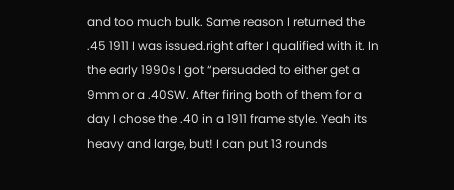and too much bulk. Same reason I returned the .45 1911 I was issued.right after I qualified with it. In the early 1990s I got “persuaded to either get a 9mm or a .40SW. After firing both of them for a day I chose the .40 in a 1911 frame style. Yeah its heavy and large, but! I can put 13 rounds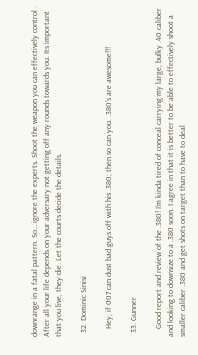downrange in a fatal pattern. So… ignore the experts. Shoot the weapon you can effectively control . After all your life depends on your adversary not getting off any rounds towards you. Its important that you live, they die. Let the courts decide the details.

  32. Dominic Sinisi

    Hey, if 007 can dust bad guys off with his .380; then so can you. .380’s are awesome!!!

  33. Gunner

    Good report and review of the .380! I’m kinda tired of conceal carrying my large, bulky .40 caliber and looking to downsize to a .380 soon. I agree in that it is better to be able to effectively shoot a smaller caliber .380 and get shots on target than to have to deal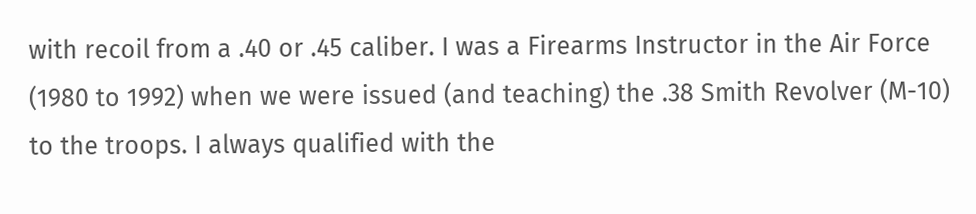with recoil from a .40 or .45 caliber. I was a Firearms Instructor in the Air Force (1980 to 1992) when we were issued (and teaching) the .38 Smith Revolver (M-10) to the troops. I always qualified with the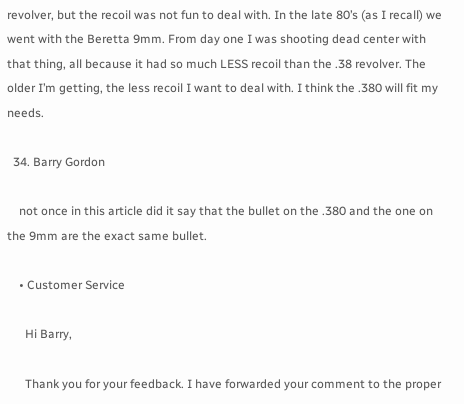revolver, but the recoil was not fun to deal with. In the late 80’s (as I recall) we went with the Beretta 9mm. From day one I was shooting dead center with that thing, all because it had so much LESS recoil than the .38 revolver. The older I’m getting, the less recoil I want to deal with. I think the .380 will fit my needs.

  34. Barry Gordon

    not once in this article did it say that the bullet on the .380 and the one on the 9mm are the exact same bullet.

    • Customer Service

      Hi Barry,

      Thank you for your feedback. I have forwarded your comment to the proper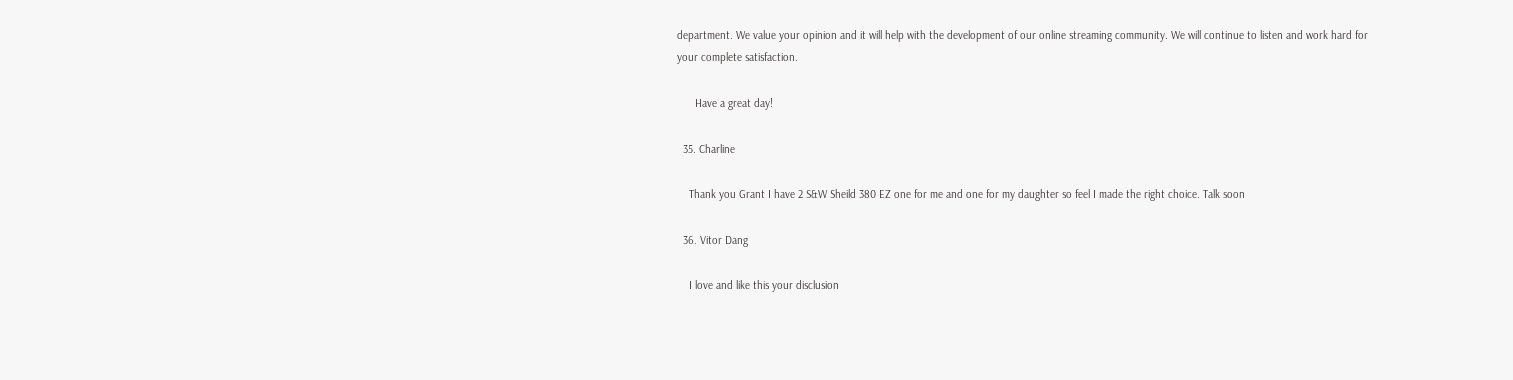department. We value your opinion and it will help with the development of our online streaming community. We will continue to listen and work hard for your complete satisfaction.

      Have a great day!

  35. Charline

    Thank you Grant I have 2 S&W Sheild 380 EZ one for me and one for my daughter so feel I made the right choice. Talk soon

  36. Vitor Dang

    I love and like this your disclusion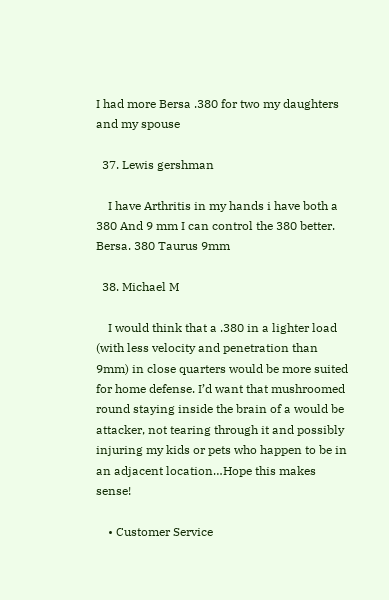I had more Bersa .380 for two my daughters and my spouse

  37. Lewis gershman

    I have Arthritis in my hands i have both a 380 And 9 mm I can control the 380 better. Bersa. 380 Taurus 9mm

  38. Michael M

    I would think that a .380 in a lighter load (with less velocity and penetration than 9mm) in close quarters would be more suited for home defense. I’d want that mushroomed round staying inside the brain of a would be attacker, not tearing through it and possibly injuring my kids or pets who happen to be in an adjacent location…Hope this makes sense!

    • Customer Service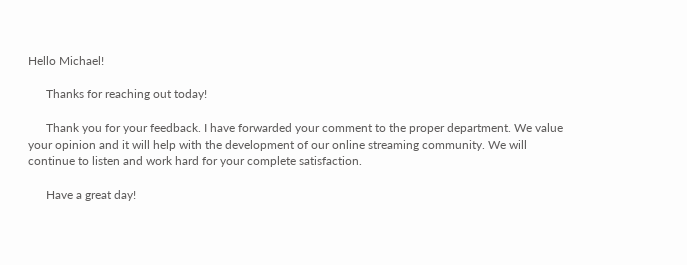Hello Michael!

      Thanks for reaching out today!

      Thank you for your feedback. I have forwarded your comment to the proper department. We value your opinion and it will help with the development of our online streaming community. We will continue to listen and work hard for your complete satisfaction.

      Have a great day!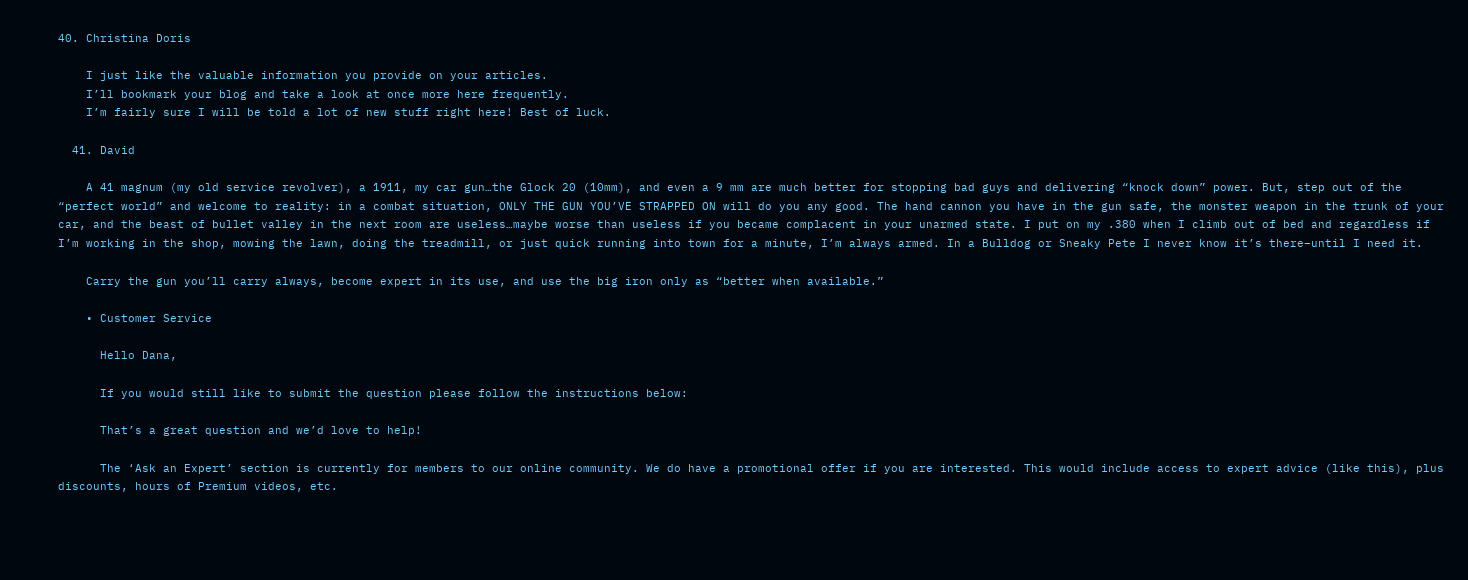40. Christina Doris

    I just like the valuable information you provide on your articles.
    I’ll bookmark your blog and take a look at once more here frequently.
    I’m fairly sure I will be told a lot of new stuff right here! Best of luck.

  41. David

    A 41 magnum (my old service revolver), a 1911, my car gun…the Glock 20 (10mm), and even a 9 mm are much better for stopping bad guys and delivering “knock down” power. But, step out of the “perfect world” and welcome to reality: in a combat situation, ONLY THE GUN YOU’VE STRAPPED ON will do you any good. The hand cannon you have in the gun safe, the monster weapon in the trunk of your car, and the beast of bullet valley in the next room are useless…maybe worse than useless if you became complacent in your unarmed state. I put on my .380 when I climb out of bed and regardless if I’m working in the shop, mowing the lawn, doing the treadmill, or just quick running into town for a minute, I’m always armed. In a Bulldog or Sneaky Pete I never know it’s there–until I need it.

    Carry the gun you’ll carry always, become expert in its use, and use the big iron only as “better when available.”

    • Customer Service

      Hello Dana,

      If you would still like to submit the question please follow the instructions below:

      That’s a great question and we’d love to help!

      The ‘Ask an Expert’ section is currently for members to our online community. We do have a promotional offer if you are interested. This would include access to expert advice (like this), plus discounts, hours of Premium videos, etc.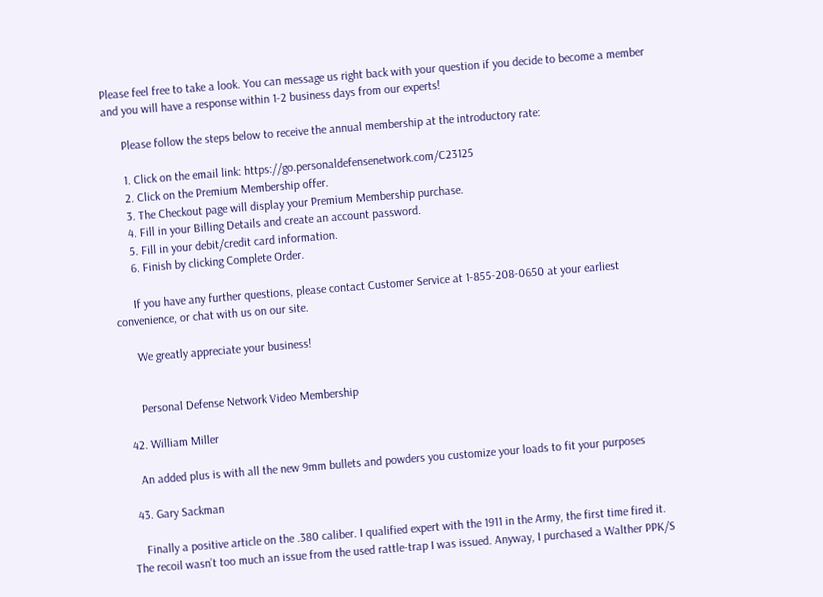Please feel free to take a look. You can message us right back with your question if you decide to become a member and you will have a response within 1-2 business days from our experts!

      Please follow the steps below to receive the annual membership at the introductory rate:

      1. Click on the email link: https://go.personaldefensenetwork.com/C23125
      2. Click on the Premium Membership offer.
      3. The Checkout page will display your Premium Membership purchase.
      4. Fill in your Billing Details and create an account password.
      5. Fill in your debit/credit card information.
      6. Finish by clicking Complete Order.

      If you have any further questions, please contact Customer Service at 1-855-208-0650 at your earliest convenience, or chat with us on our site.

      We greatly appreciate your business!


      Personal Defense Network Video Membership

  42. William Miller

    An added plus is with all the new 9mm bullets and powders you customize your loads to fit your purposes

  43. Gary Sackman

    Finally a positive article on the .380 caliber. I qualified expert with the 1911 in the Army, the first time fired it. The recoil wasn’t too much an issue from the used rattle-trap I was issued. Anyway, I purchased a Walther PPK/S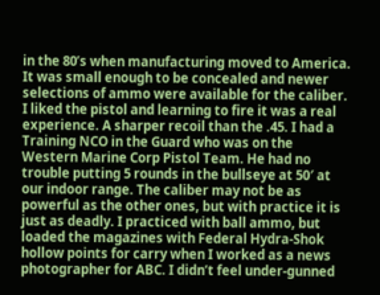in the 80’s when manufacturing moved to America. It was small enough to be concealed and newer selections of ammo were available for the caliber. I liked the pistol and learning to fire it was a real experience. A sharper recoil than the .45. I had a Training NCO in the Guard who was on the Western Marine Corp Pistol Team. He had no trouble putting 5 rounds in the bullseye at 50′ at our indoor range. The caliber may not be as powerful as the other ones, but with practice it is just as deadly. I practiced with ball ammo, but loaded the magazines with Federal Hydra-Shok hollow points for carry when I worked as a news photographer for ABC. I didn’t feel under-gunned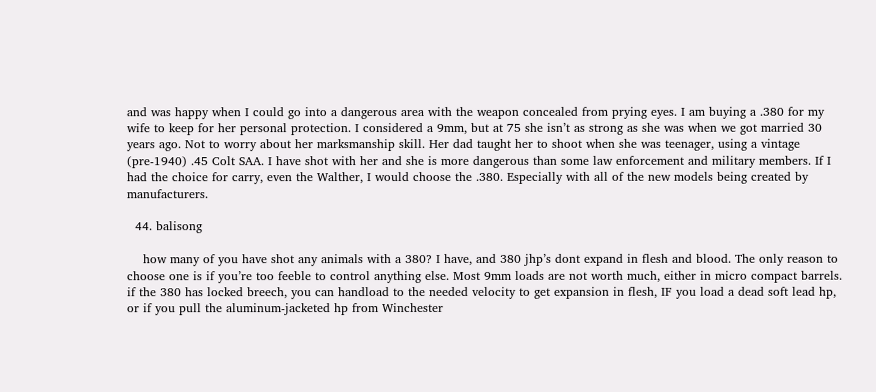and was happy when I could go into a dangerous area with the weapon concealed from prying eyes. I am buying a .380 for my wife to keep for her personal protection. I considered a 9mm, but at 75 she isn’t as strong as she was when we got married 30 years ago. Not to worry about her marksmanship skill. Her dad taught her to shoot when she was teenager, using a vintage (pre-1940) .45 Colt SAA. I have shot with her and she is more dangerous than some law enforcement and military members. If I had the choice for carry, even the Walther, I would choose the .380. Especially with all of the new models being created by manufacturers.

  44. balisong

    how many of you have shot any animals with a 380? I have, and 380 jhp’s dont expand in flesh and blood. The only reason to choose one is if you’re too feeble to control anything else. Most 9mm loads are not worth much, either in micro compact barrels. if the 380 has locked breech, you can handload to the needed velocity to get expansion in flesh, IF you load a dead soft lead hp, or if you pull the aluminum-jacketed hp from Winchester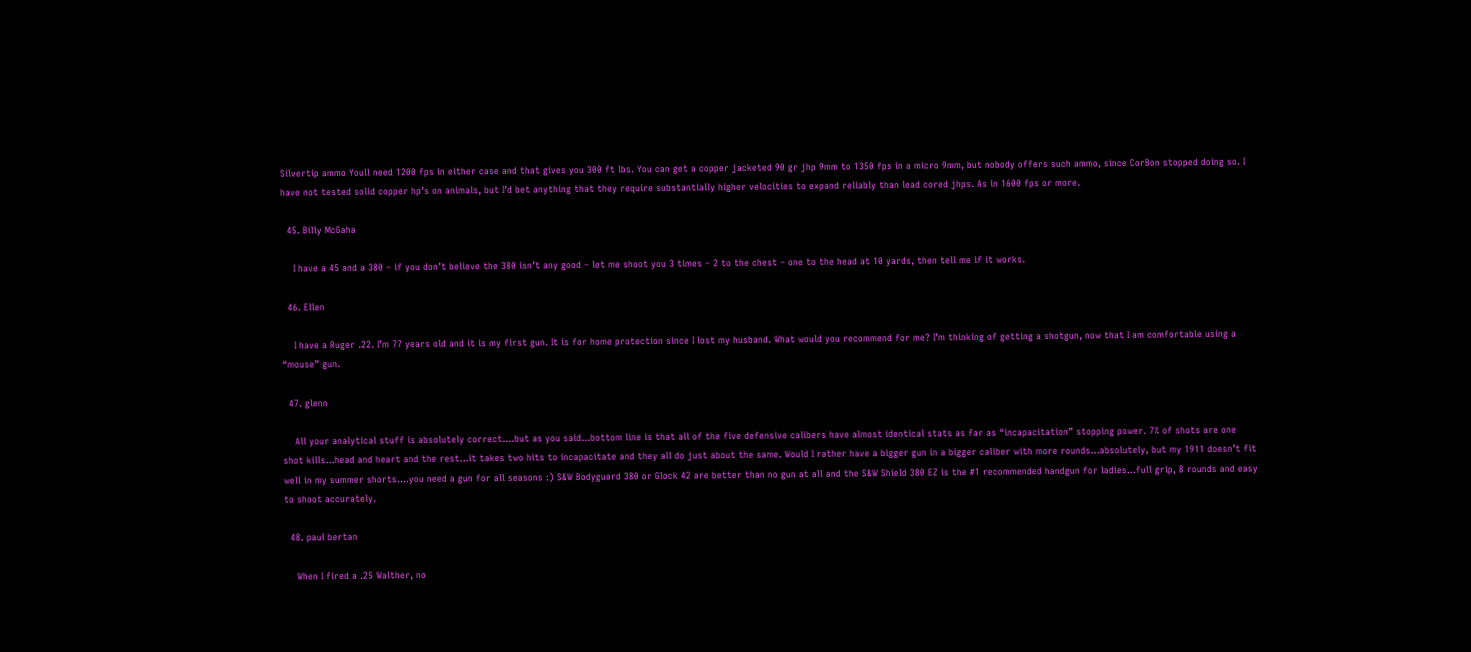Silvertip ammo Youll need 1200 fps in either case and that gives you 300 ft lbs. You can get a copper jacketed 90 gr jhp 9mm to 1350 fps in a micro 9mm, but nobody offers such ammo, since CorBon stopped doing so. I have not tested solid copper hp’s on animals, but I’d bet anything that they require substantially higher velocities to expand reliably than lead cored jhps. As in 1600 fps or more.

  45. Billy McGaha

    I have a 45 and a 380 – if you don’t believe the 380 isn’t any good – let me shoot you 3 times – 2 to the chest – one to the head at 10 yards, then tell me if it works.

  46. Ellen

    I have a Ruger .22. I’m 77 years old and it is my first gun. It is for home protection since I lost my husband. What would you recommend for me? I’m thinking of getting a shotgun, now that I am comfortable using a “mouse” gun.

  47. glenn

    All your analytical stuff is absolutely correct….but as you said…bottom line is that all of the five defensive calibers have almost identical stats as far as “incapacitation” stopping power. 7% of shots are one shot kills…head and heart and the rest…it takes two hits to incapacitate and they all do just about the same. Would I rather have a bigger gun in a bigger caliber with more rounds…absolutely, but my 1911 doesn’t fit well in my summer shorts….you need a gun for all seasons :) S&W Bodyguard 380 or Glock 42 are better than no gun at all and the S&W Shield 380 EZ is the #1 recommended handgun for ladies…full grip, 8 rounds and easy to shoot accurately.

  48. paul bertan

    When I fired a .25 Walther, no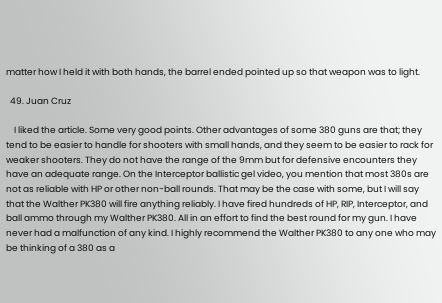matter how I held it with both hands, the barrel ended pointed up so that weapon was to light.

  49. Juan Cruz

    I liked the article. Some very good points. Other advantages of some 380 guns are that; they tend to be easier to handle for shooters with small hands, and they seem to be easier to rack for weaker shooters. They do not have the range of the 9mm but for defensive encounters they have an adequate range. On the Interceptor ballistic gel video, you mention that most 380s are not as reliable with HP or other non-ball rounds. That may be the case with some, but I will say that the Walther PK380 will fire anything reliably. I have fired hundreds of HP, RIP, Interceptor, and ball ammo through my Walther PK380. All in an effort to find the best round for my gun. I have never had a malfunction of any kind. I highly recommend the Walther PK380 to any one who may be thinking of a 380 as a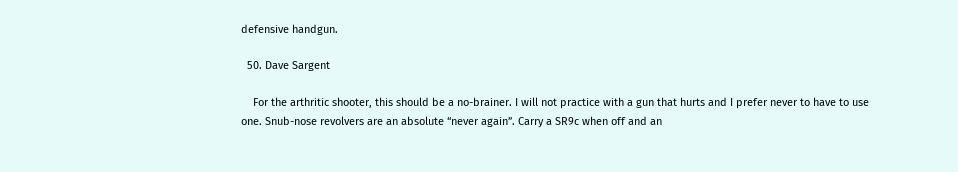defensive handgun.

  50. Dave Sargent

    For the arthritic shooter, this should be a no-brainer. I will not practice with a gun that hurts and I prefer never to have to use one. Snub-nose revolvers are an absolute “never again”. Carry a SR9c when off and an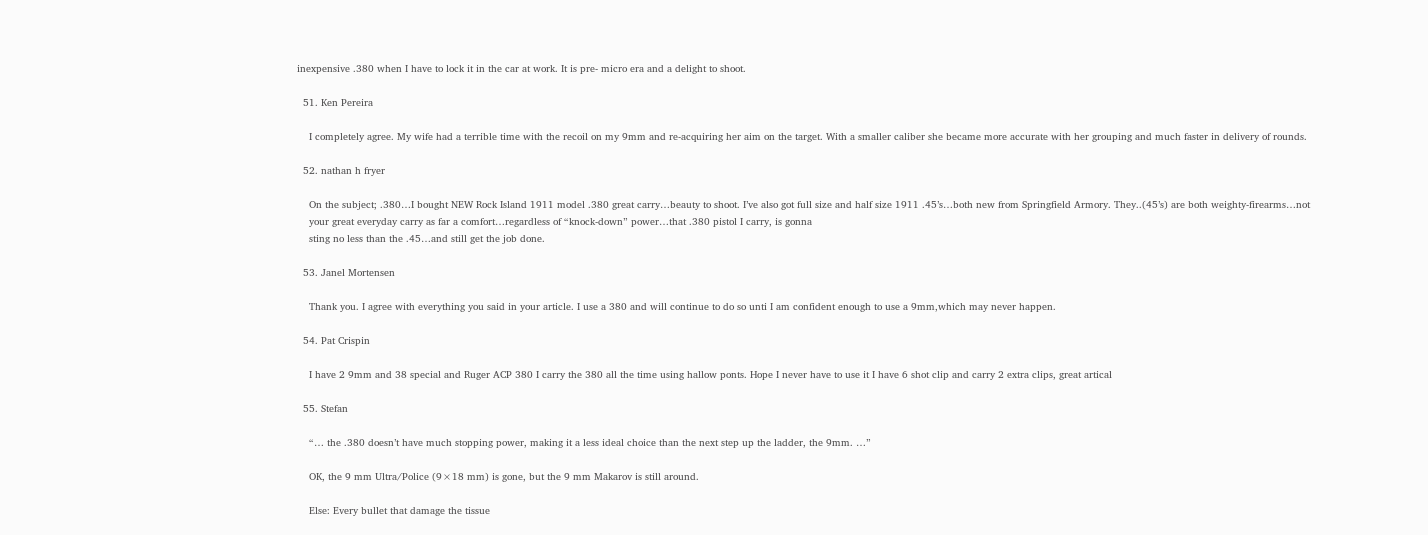inexpensive .380 when I have to lock it in the car at work. It is pre- micro era and a delight to shoot.

  51. Ken Pereira

    I completely agree. My wife had a terrible time with the recoil on my 9mm and re-acquiring her aim on the target. With a smaller caliber she became more accurate with her grouping and much faster in delivery of rounds.

  52. nathan h fryer

    On the subject; .380…I bought NEW Rock Island 1911 model .380 great carry…beauty to shoot. I’ve also got full size and half size 1911 .45’s…both new from Springfield Armory. They..(45’s) are both weighty-firearms…not
    your great everyday carry as far a comfort…regardless of “knock-down” power…that .380 pistol I carry, is gonna
    sting no less than the .45…and still get the job done.

  53. Janel Mortensen

    Thank you. I agree with everything you said in your article. I use a 380 and will continue to do so unti I am confident enough to use a 9mm,which may never happen.

  54. Pat Crispin

    I have 2 9mm and 38 special and Ruger ACP 380 I carry the 380 all the time using hallow ponts. Hope I never have to use it I have 6 shot clip and carry 2 extra clips, great artical

  55. Stefan

    “… the .380 doesn’t have much stopping power, making it a less ideal choice than the next step up the ladder, the 9mm. …”

    OK, the 9 mm Ultra/Police (9×18 mm) is gone, but the 9 mm Makarov is still around.

    Else: Every bullet that damage the tissue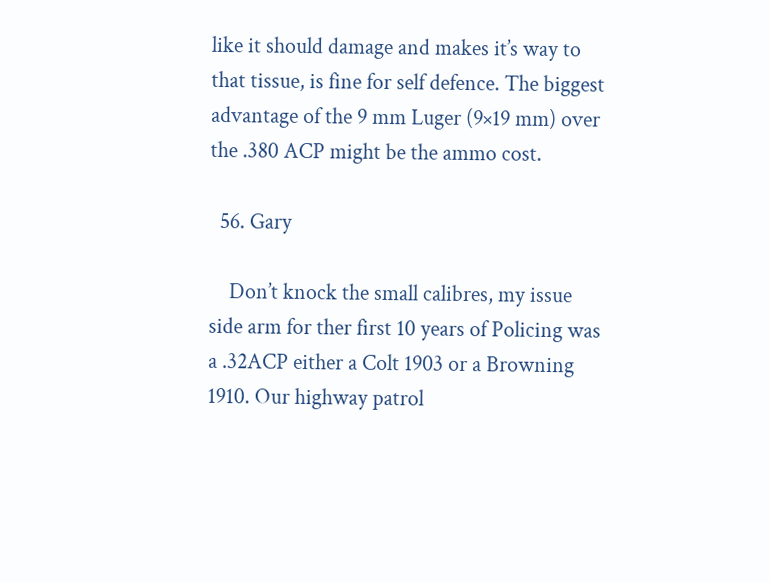like it should damage and makes it’s way to that tissue, is fine for self defence. The biggest advantage of the 9 mm Luger (9×19 mm) over the .380 ACP might be the ammo cost.

  56. Gary

    Don’t knock the small calibres, my issue side arm for ther first 10 years of Policing was a .32ACP either a Colt 1903 or a Browning 1910. Our highway patrol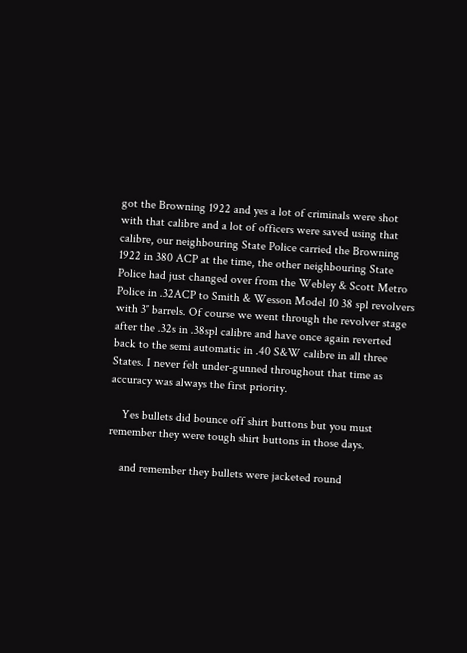got the Browning 1922 and yes a lot of criminals were shot with that calibre and a lot of officers were saved using that calibre, our neighbouring State Police carried the Browning 1922 in 380 ACP at the time, the other neighbouring State Police had just changed over from the Webley & Scott Metro Police in .32ACP to Smith & Wesson Model 10 38 spl revolvers with 3″ barrels. Of course we went through the revolver stage after the .32s in .38spl calibre and have once again reverted back to the semi automatic in .40 S&W calibre in all three States. I never felt under-gunned throughout that time as accuracy was always the first priority.

    Yes bullets did bounce off shirt buttons but you must remember they were tough shirt buttons in those days.

    and remember they bullets were jacketed round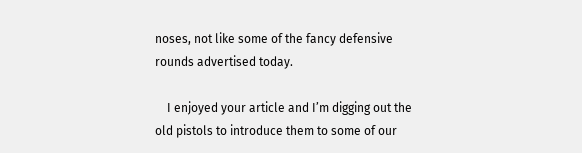noses, not like some of the fancy defensive rounds advertised today.

    I enjoyed your article and I’m digging out the old pistols to introduce them to some of our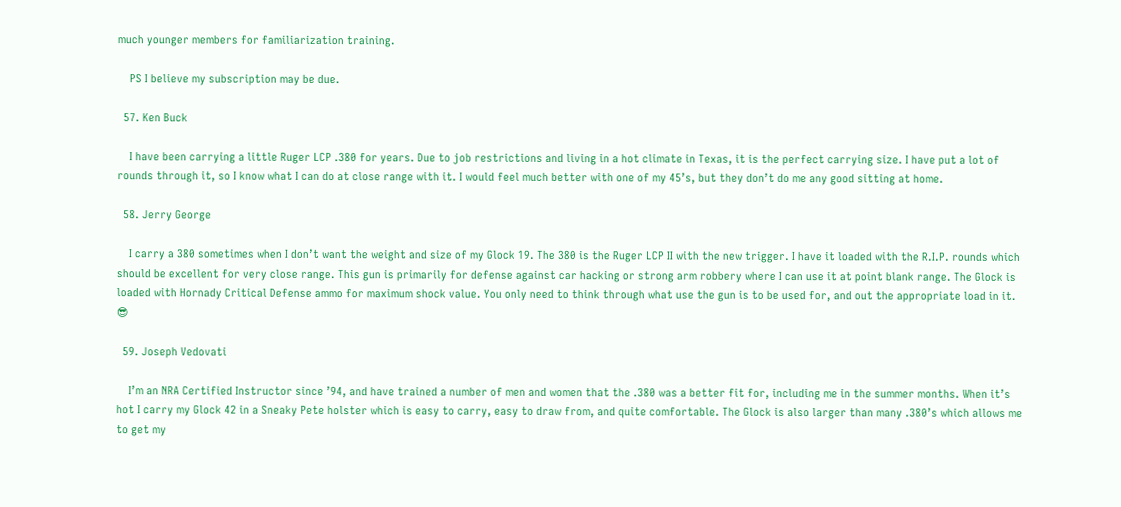much younger members for familiarization training.

    PS I believe my subscription may be due.

  57. Ken Buck

    I have been carrying a little Ruger LCP .380 for years. Due to job restrictions and living in a hot climate in Texas, it is the perfect carrying size. I have put a lot of rounds through it, so I know what I can do at close range with it. I would feel much better with one of my 45’s, but they don’t do me any good sitting at home.

  58. Jerry George

    I carry a 380 sometimes when I don’t want the weight and size of my Glock 19. The 380 is the Ruger LCP II with the new trigger. I have it loaded with the R.I.P. rounds which should be excellent for very close range. This gun is primarily for defense against car hacking or strong arm robbery where I can use it at point blank range. The Glock is loaded with Hornady Critical Defense ammo for maximum shock value. You only need to think through what use the gun is to be used for, and out the appropriate load in it. 😎

  59. Joseph Vedovati

    I’m an NRA Certified Instructor since ’94, and have trained a number of men and women that the .380 was a better fit for, including me in the summer months. When it’s hot I carry my Glock 42 in a Sneaky Pete holster which is easy to carry, easy to draw from, and quite comfortable. The Glock is also larger than many .380’s which allows me to get my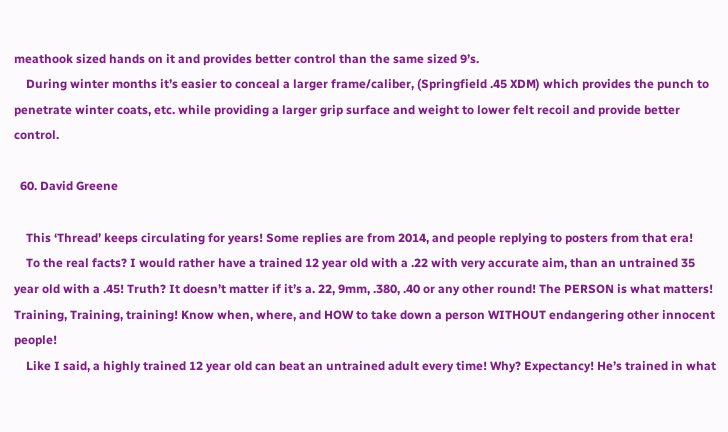meathook sized hands on it and provides better control than the same sized 9’s.
    During winter months it’s easier to conceal a larger frame/caliber, (Springfield .45 XDM) which provides the punch to penetrate winter coats, etc. while providing a larger grip surface and weight to lower felt recoil and provide better control.

  60. David Greene

    This ‘Thread’ keeps circulating for years! Some replies are from 2014, and people replying to posters from that era!
    To the real facts? I would rather have a trained 12 year old with a .22 with very accurate aim, than an untrained 35 year old with a .45! Truth? It doesn’t matter if it’s a. 22, 9mm, .380, .40 or any other round! The PERSON is what matters! Training, Training, training! Know when, where, and HOW to take down a person WITHOUT endangering other innocent people!
    Like I said, a highly trained 12 year old can beat an untrained adult every time! Why? Expectancy! He’s trained in what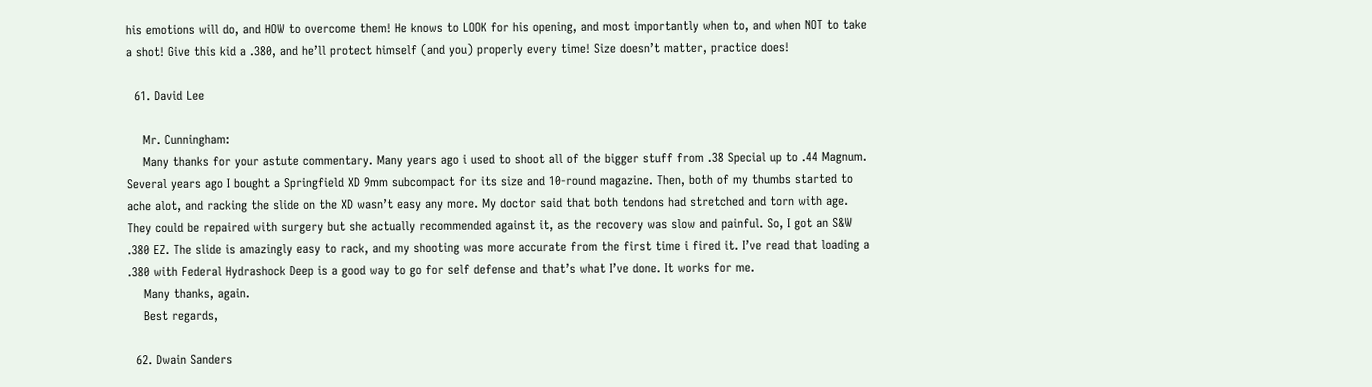his emotions will do, and HOW to overcome them! He knows to LOOK for his opening, and most importantly when to, and when NOT to take a shot! Give this kid a .380, and he’ll protect himself (and you) properly every time! Size doesn’t matter, practice does!

  61. David Lee

    Mr. Cunningham:
    Many thanks for your astute commentary. Many years ago i used to shoot all of the bigger stuff from .38 Special up to .44 Magnum. Several years ago I bought a Springfield XD 9mm subcompact for its size and 10-round magazine. Then, both of my thumbs started to ache alot, and racking the slide on the XD wasn’t easy any more. My doctor said that both tendons had stretched and torn with age. They could be repaired with surgery but she actually recommended against it, as the recovery was slow and painful. So, I got an S&W .380 EZ. The slide is amazingly easy to rack, and my shooting was more accurate from the first time i fired it. I’ve read that loading a .380 with Federal Hydrashock Deep is a good way to go for self defense and that’s what I’ve done. It works for me.
    Many thanks, again.
    Best regards,

  62. Dwain Sanders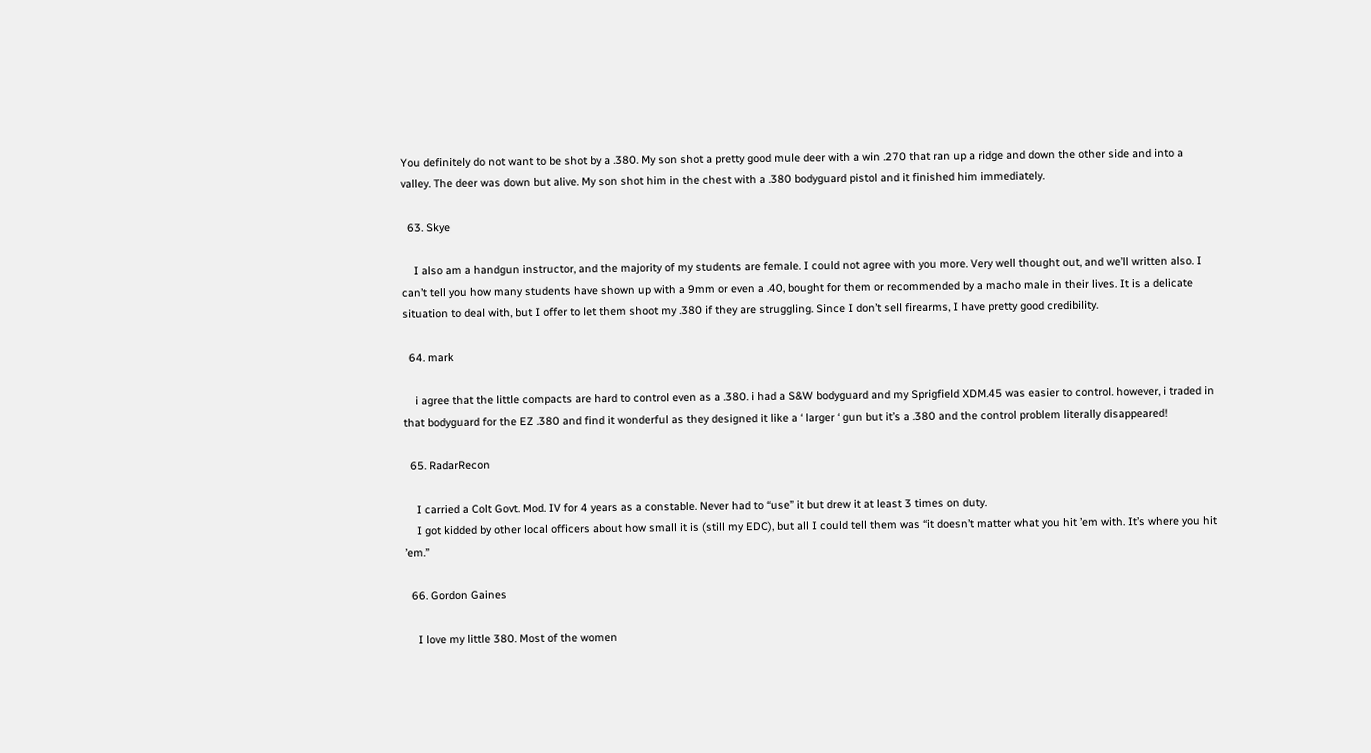You definitely do not want to be shot by a .380. My son shot a pretty good mule deer with a win .270 that ran up a ridge and down the other side and into a valley. The deer was down but alive. My son shot him in the chest with a .380 bodyguard pistol and it finished him immediately.

  63. Skye

    I also am a handgun instructor, and the majority of my students are female. I could not agree with you more. Very well thought out, and we’ll written also. I can’t tell you how many students have shown up with a 9mm or even a .40, bought for them or recommended by a macho male in their lives. It is a delicate situation to deal with, but I offer to let them shoot my .380 if they are struggling. Since I don’t sell firearms, I have pretty good credibility.

  64. mark

    i agree that the little compacts are hard to control even as a .380. i had a S&W bodyguard and my Sprigfield XDM.45 was easier to control. however, i traded in that bodyguard for the EZ .380 and find it wonderful as they designed it like a ‘ larger ‘ gun but it’s a .380 and the control problem literally disappeared!

  65. RadarRecon

    I carried a Colt Govt. Mod. IV for 4 years as a constable. Never had to “use” it but drew it at least 3 times on duty.
    I got kidded by other local officers about how small it is (still my EDC), but all I could tell them was “it doesn’t matter what you hit ’em with. It’s where you hit ’em.”

  66. Gordon Gaines

    I love my little 380. Most of the women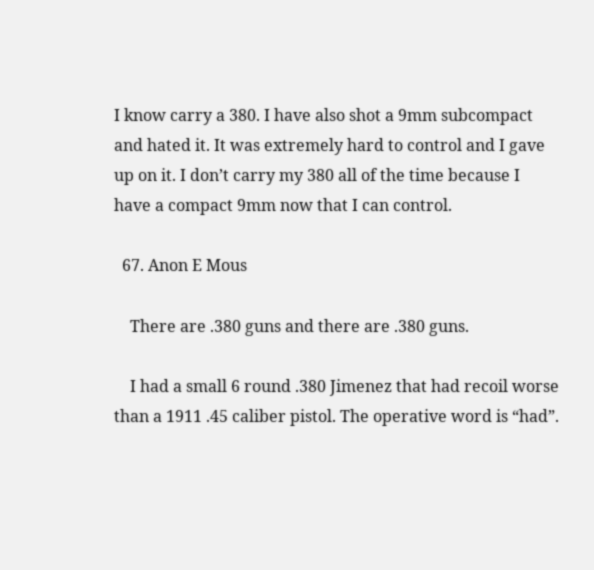I know carry a 380. I have also shot a 9mm subcompact and hated it. It was extremely hard to control and I gave up on it. I don’t carry my 380 all of the time because I have a compact 9mm now that I can control.

  67. Anon E Mous

    There are .380 guns and there are .380 guns.

    I had a small 6 round .380 Jimenez that had recoil worse than a 1911 .45 caliber pistol. The operative word is “had”.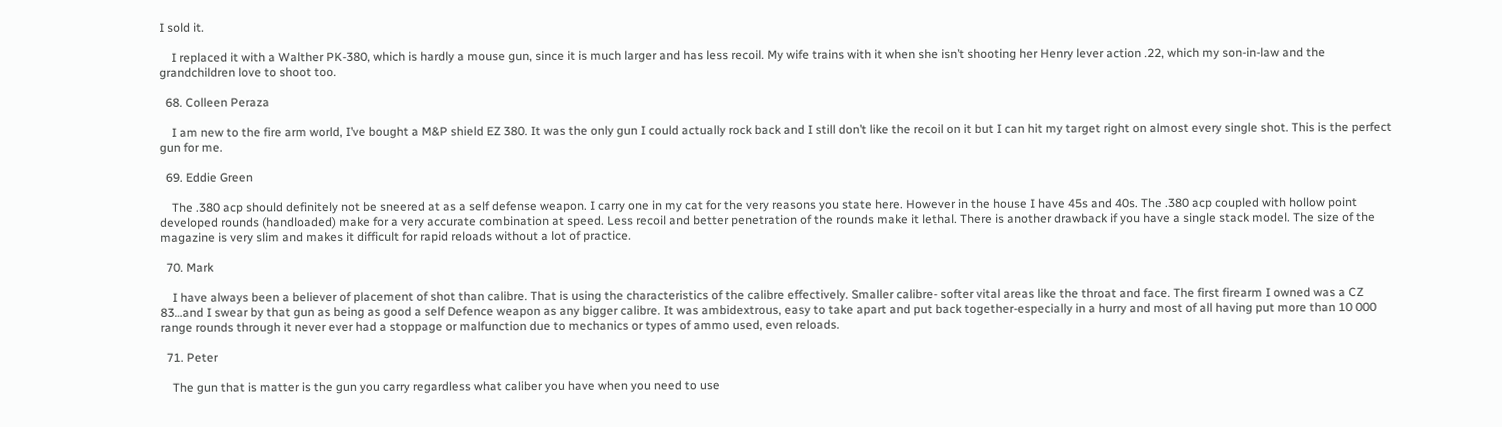I sold it.

    I replaced it with a Walther PK-380, which is hardly a mouse gun, since it is much larger and has less recoil. My wife trains with it when she isn’t shooting her Henry lever action .22, which my son-in-law and the grandchildren love to shoot too.

  68. Colleen Peraza

    I am new to the fire arm world, I’ve bought a M&P shield EZ 380. It was the only gun I could actually rock back and I still don’t like the recoil on it but I can hit my target right on almost every single shot. This is the perfect gun for me.

  69. Eddie Green

    The .380 acp should definitely not be sneered at as a self defense weapon. I carry one in my cat for the very reasons you state here. However in the house I have 45s and 40s. The .380 acp coupled with hollow point developed rounds (handloaded) make for a very accurate combination at speed. Less recoil and better penetration of the rounds make it lethal. There is another drawback if you have a single stack model. The size of the magazine is very slim and makes it difficult for rapid reloads without a lot of practice.

  70. Mark

    I have always been a believer of placement of shot than calibre. That is using the characteristics of the calibre effectively. Smaller calibre- softer vital areas like the throat and face. The first firearm I owned was a CZ 83…and I swear by that gun as being as good a self Defence weapon as any bigger calibre. It was ambidextrous, easy to take apart and put back together-especially in a hurry and most of all having put more than 10 000 range rounds through it never ever had a stoppage or malfunction due to mechanics or types of ammo used, even reloads.

  71. Peter

    The gun that is matter is the gun you carry regardless what caliber you have when you need to use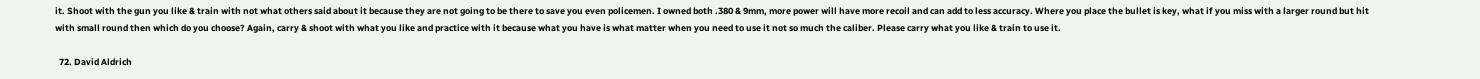it. Shoot with the gun you like & train with not what others said about it because they are not going to be there to save you even policemen. I owned both .380 & 9mm, more power will have more recoil and can add to less accuracy. Where you place the bullet is key, what if you miss with a larger round but hit with small round then which do you choose? Again, carry & shoot with what you like and practice with it because what you have is what matter when you need to use it not so much the caliber. Please carry what you like & train to use it.

  72. David Aldrich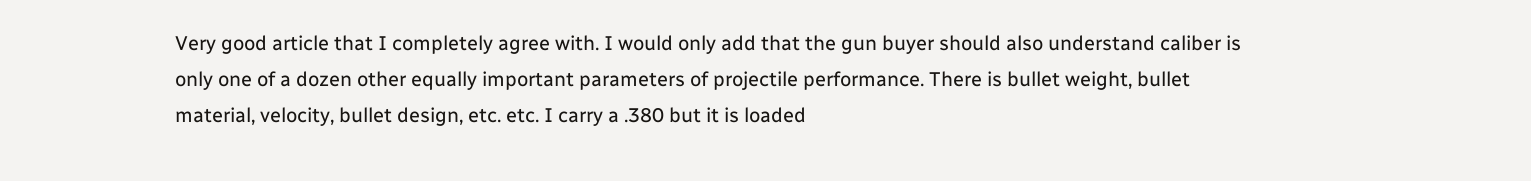Very good article that I completely agree with. I would only add that the gun buyer should also understand caliber is only one of a dozen other equally important parameters of projectile performance. There is bullet weight, bullet material, velocity, bullet design, etc. etc. I carry a .380 but it is loaded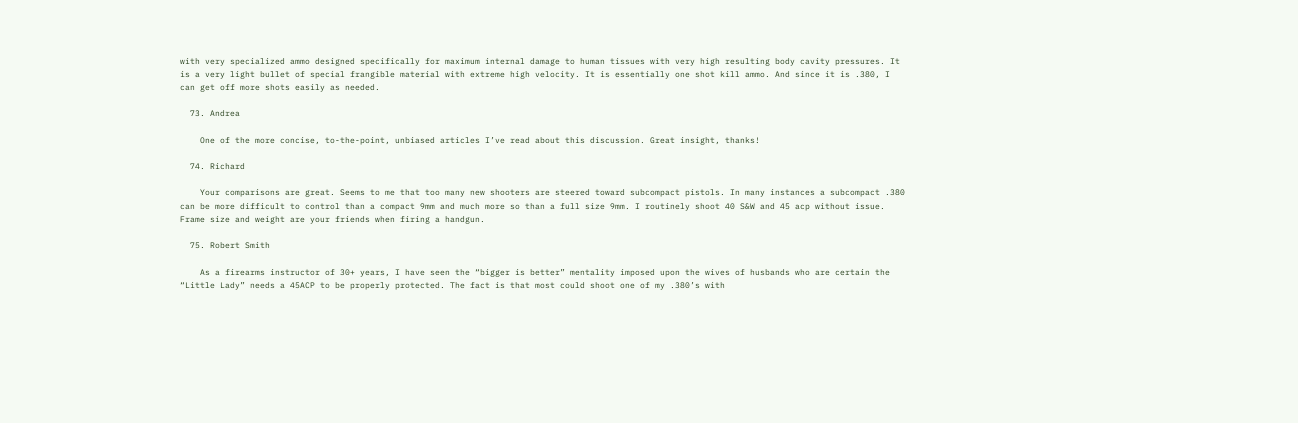with very specialized ammo designed specifically for maximum internal damage to human tissues with very high resulting body cavity pressures. It is a very light bullet of special frangible material with extreme high velocity. It is essentially one shot kill ammo. And since it is .380, I can get off more shots easily as needed.

  73. Andrea

    One of the more concise, to-the-point, unbiased articles I’ve read about this discussion. Great insight, thanks!

  74. Richard

    Your comparisons are great. Seems to me that too many new shooters are steered toward subcompact pistols. In many instances a subcompact .380 can be more difficult to control than a compact 9mm and much more so than a full size 9mm. I routinely shoot 40 S&W and 45 acp without issue. Frame size and weight are your friends when firing a handgun.

  75. Robert Smith

    As a firearms instructor of 30+ years, I have seen the “bigger is better” mentality imposed upon the wives of husbands who are certain the “Little Lady” needs a 45ACP to be properly protected. The fact is that most could shoot one of my .380’s with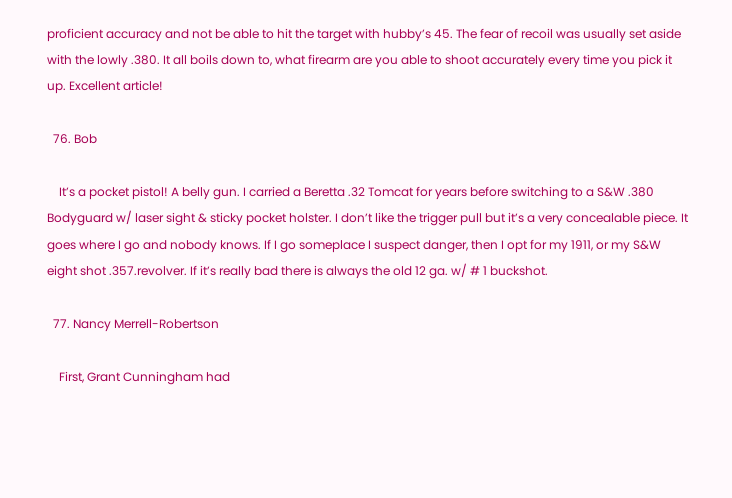proficient accuracy and not be able to hit the target with hubby’s 45. The fear of recoil was usually set aside with the lowly .380. It all boils down to, what firearm are you able to shoot accurately every time you pick it up. Excellent article!

  76. Bob

    It’s a pocket pistol! A belly gun. I carried a Beretta .32 Tomcat for years before switching to a S&W .380 Bodyguard w/ laser sight & sticky pocket holster. I don’t like the trigger pull but it’s a very concealable piece. It goes where I go and nobody knows. If I go someplace I suspect danger, then I opt for my 1911, or my S&W eight shot .357.revolver. If it’s really bad there is always the old 12 ga. w/ # 1 buckshot.

  77. Nancy Merrell-Robertson

    First, Grant Cunningham had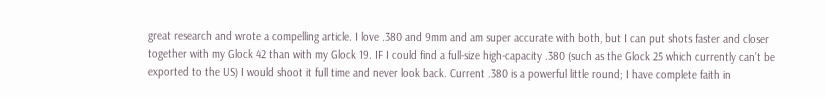great research and wrote a compelling article. I love .380 and 9mm and am super accurate with both, but I can put shots faster and closer together with my Glock 42 than with my Glock 19. IF I could find a full-size high-capacity .380 (such as the Glock 25 which currently can’t be exported to the US) I would shoot it full time and never look back. Current .380 is a powerful little round; I have complete faith in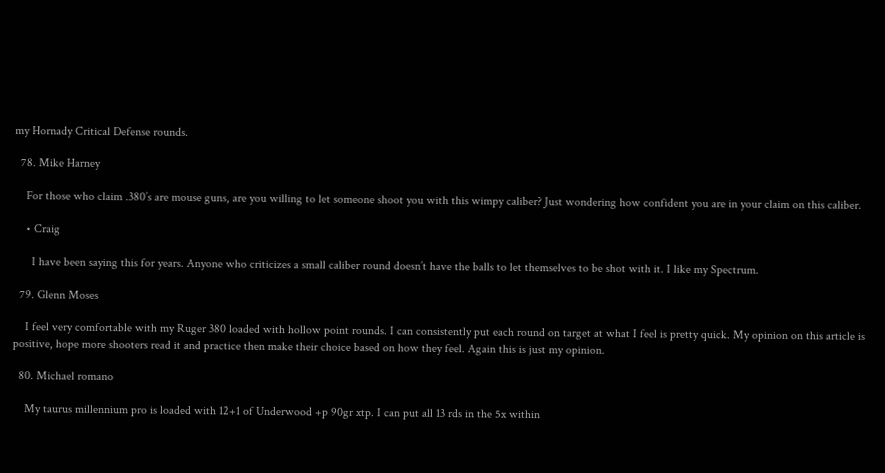my Hornady Critical Defense rounds.

  78. Mike Harney

    For those who claim .380’s are mouse guns, are you willing to let someone shoot you with this wimpy caliber? Just wondering how confident you are in your claim on this caliber.

    • Craig

      I have been saying this for years. Anyone who criticizes a small caliber round doesn’t have the balls to let themselves to be shot with it. I like my Spectrum.

  79. Glenn Moses

    I feel very comfortable with my Ruger 380 loaded with hollow point rounds. I can consistently put each round on target at what I feel is pretty quick. My opinion on this article is positive, hope more shooters read it and practice then make their choice based on how they feel. Again this is just my opinion.

  80. Michael romano

    My taurus millennium pro is loaded with 12+1 of Underwood +p 90gr xtp. I can put all 13 rds in the 5x within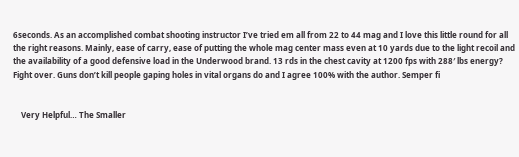6seconds. As an accomplished combat shooting instructor I’ve tried em all from 22 to 44 mag and I love this little round for all the right reasons. Mainly, ease of carry, ease of putting the whole mag center mass even at 10 yards due to the light recoil and the availability of a good defensive load in the Underwood brand. 13 rds in the chest cavity at 1200 fps with 288′ lbs energy? Fight over. Guns don’t kill people gaping holes in vital organs do and I agree 100% with the author. Semper fi


    Very Helpful… The Smaller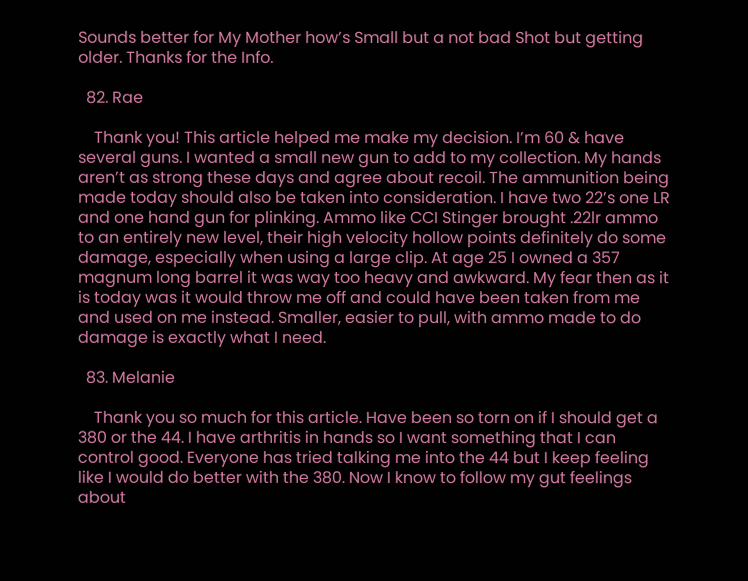Sounds better for My Mother how’s Small but a not bad Shot but getting older. Thanks for the Info.

  82. Rae

    Thank you! This article helped me make my decision. I’m 60 & have several guns. I wanted a small new gun to add to my collection. My hands aren’t as strong these days and agree about recoil. The ammunition being made today should also be taken into consideration. I have two 22’s one LR and one hand gun for plinking. Ammo like CCI Stinger brought .22lr ammo to an entirely new level, their high velocity hollow points definitely do some damage, especially when using a large clip. At age 25 I owned a 357 magnum long barrel it was way too heavy and awkward. My fear then as it is today was it would throw me off and could have been taken from me and used on me instead. Smaller, easier to pull, with ammo made to do damage is exactly what I need.

  83. Melanie

    Thank you so much for this article. Have been so torn on if I should get a 380 or the 44. I have arthritis in hands so I want something that I can control good. Everyone has tried talking me into the 44 but I keep feeling like I would do better with the 380. Now I know to follow my gut feelings about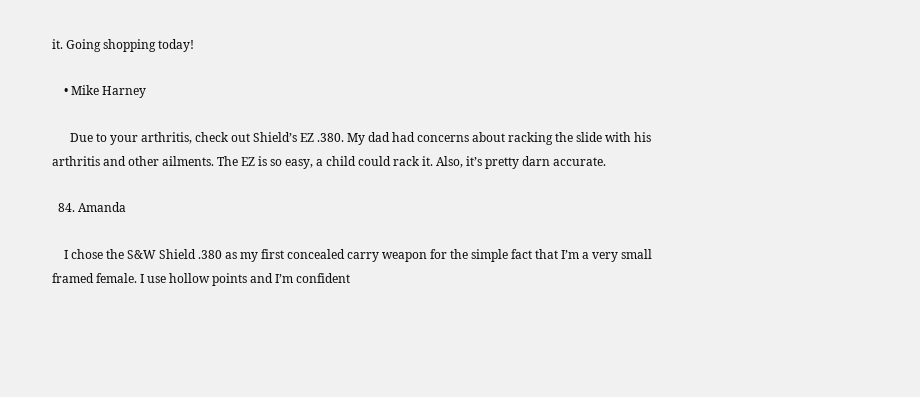it. Going shopping today!

    • Mike Harney

      Due to your arthritis, check out Shield’s EZ .380. My dad had concerns about racking the slide with his arthritis and other ailments. The EZ is so easy, a child could rack it. Also, it’s pretty darn accurate.

  84. Amanda

    I chose the S&W Shield .380 as my first concealed carry weapon for the simple fact that I’m a very small framed female. I use hollow points and I’m confident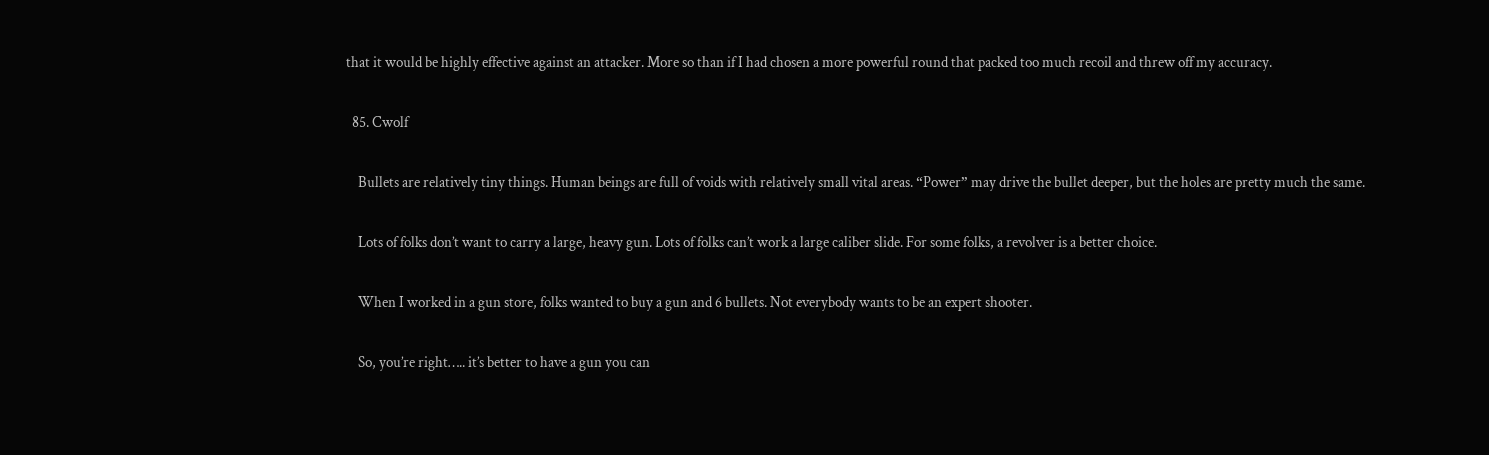that it would be highly effective against an attacker. More so than if I had chosen a more powerful round that packed too much recoil and threw off my accuracy.

  85. Cwolf

    Bullets are relatively tiny things. Human beings are full of voids with relatively small vital areas. “Power” may drive the bullet deeper, but the holes are pretty much the same.

    Lots of folks don’t want to carry a large, heavy gun. Lots of folks can’t work a large caliber slide. For some folks, a revolver is a better choice.

    When I worked in a gun store, folks wanted to buy a gun and 6 bullets. Not everybody wants to be an expert shooter.

    So, you’re right….. it’s better to have a gun you can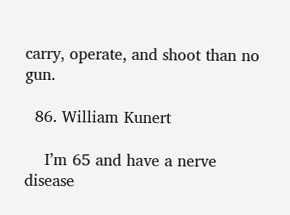carry, operate, and shoot than no gun.

  86. William Kunert

    I’m 65 and have a nerve disease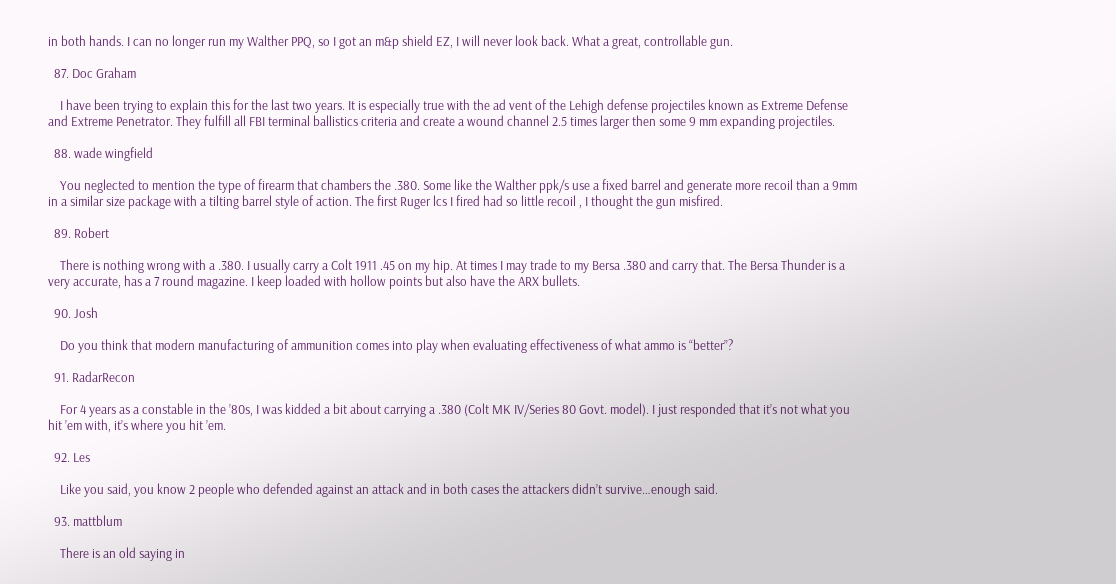in both hands. I can no longer run my Walther PPQ, so I got an m&p shield EZ, I will never look back. What a great, controllable gun.

  87. Doc Graham

    I have been trying to explain this for the last two years. It is especially true with the ad vent of the Lehigh defense projectiles known as Extreme Defense and Extreme Penetrator. They fulfill all FBI terminal ballistics criteria and create a wound channel 2.5 times larger then some 9 mm expanding projectiles.

  88. wade wingfield

    You neglected to mention the type of firearm that chambers the .380. Some like the Walther ppk/s use a fixed barrel and generate more recoil than a 9mm in a similar size package with a tilting barrel style of action. The first Ruger lcs I fired had so little recoil , I thought the gun misfired.

  89. Robert

    There is nothing wrong with a .380. I usually carry a Colt 1911 .45 on my hip. At times I may trade to my Bersa .380 and carry that. The Bersa Thunder is a very accurate, has a 7 round magazine. I keep loaded with hollow points but also have the ARX bullets.

  90. Josh

    Do you think that modern manufacturing of ammunition comes into play when evaluating effectiveness of what ammo is “better”?

  91. RadarRecon

    For 4 years as a constable in the ’80s, I was kidded a bit about carrying a .380 (Colt MK IV/Series 80 Govt. model). I just responded that it’s not what you hit ’em with, it’s where you hit ’em.

  92. Les

    Like you said, you know 2 people who defended against an attack and in both cases the attackers didn’t survive…enough said.

  93. mattblum

    There is an old saying in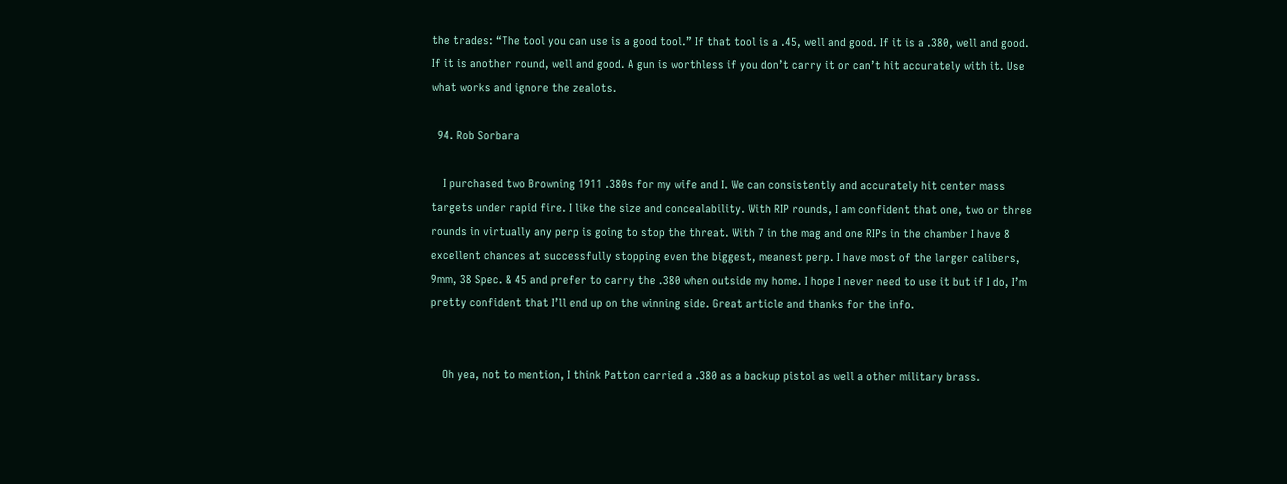the trades: “The tool you can use is a good tool.” If that tool is a .45, well and good. If it is a .380, well and good. If it is another round, well and good. A gun is worthless if you don’t carry it or can’t hit accurately with it. Use what works and ignore the zealots.

  94. Rob Sorbara

    I purchased two Browning 1911 .380s for my wife and I. We can consistently and accurately hit center mass targets under rapid fire. I like the size and concealability. With RIP rounds, I am confident that one, two or three rounds in virtually any perp is going to stop the threat. With 7 in the mag and one RIPs in the chamber I have 8 excellent chances at successfully stopping even the biggest, meanest perp. I have most of the larger calibers, 9mm, 38 Spec. & 45 and prefer to carry the .380 when outside my home. I hope I never need to use it but if I do, I’m pretty confident that I’ll end up on the winning side. Great article and thanks for the info.


    Oh yea, not to mention, I think Patton carried a .380 as a backup pistol as well a other military brass.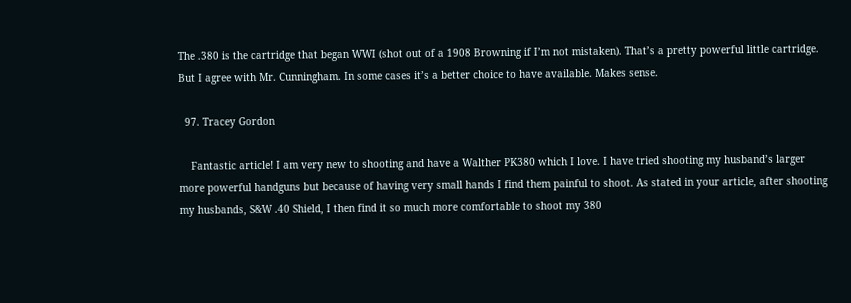The .380 is the cartridge that began WWI (shot out of a 1908 Browning if I’m not mistaken). That’s a pretty powerful little cartridge. But I agree with Mr. Cunningham. In some cases it’s a better choice to have available. Makes sense.

  97. Tracey Gordon

    Fantastic article! I am very new to shooting and have a Walther PK380 which I love. I have tried shooting my husband’s larger more powerful handguns but because of having very small hands I find them painful to shoot. As stated in your article, after shooting my husbands, S&W .40 Shield, I then find it so much more comfortable to shoot my 380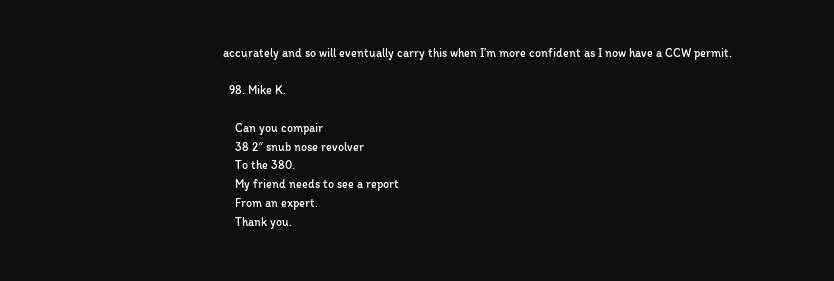accurately and so will eventually carry this when I’m more confident as I now have a CCW permit.

  98. Mike K.

    Can you compair
    38 2″ snub nose revolver
    To the 380.
    My friend needs to see a report
    From an expert.
    Thank you.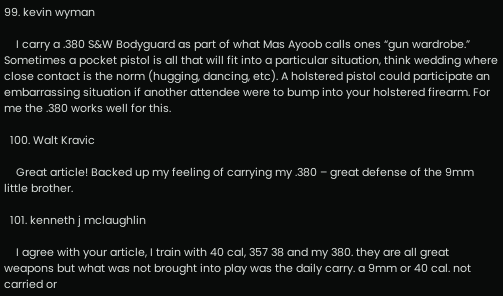99. kevin wyman

    I carry a .380 S&W Bodyguard as part of what Mas Ayoob calls ones “gun wardrobe.” Sometimes a pocket pistol is all that will fit into a particular situation, think wedding where close contact is the norm (hugging, dancing, etc). A holstered pistol could participate an embarrassing situation if another attendee were to bump into your holstered firearm. For me the .380 works well for this.

  100. Walt Kravic

    Great article! Backed up my feeling of carrying my .380 – great defense of the 9mm little brother.

  101. kenneth j mclaughlin

    I agree with your article, I train with 40 cal, 357 38 and my 380. they are all great weapons but what was not brought into play was the daily carry. a 9mm or 40 cal. not carried or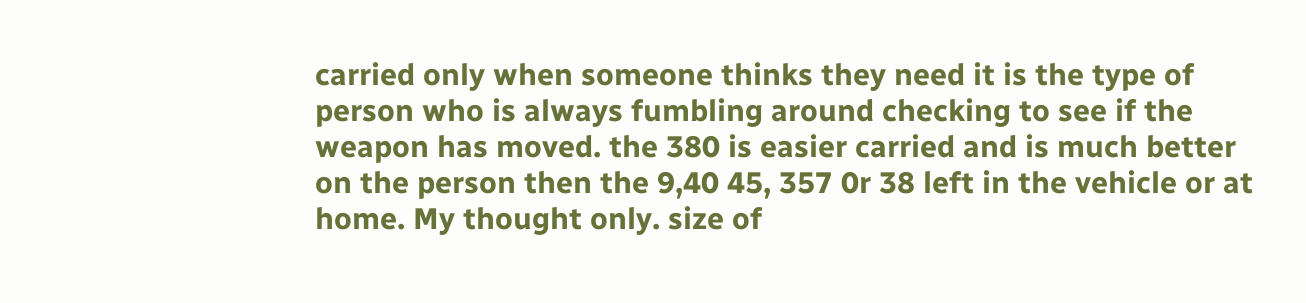carried only when someone thinks they need it is the type of person who is always fumbling around checking to see if the weapon has moved. the 380 is easier carried and is much better on the person then the 9,40 45, 357 0r 38 left in the vehicle or at home. My thought only. size of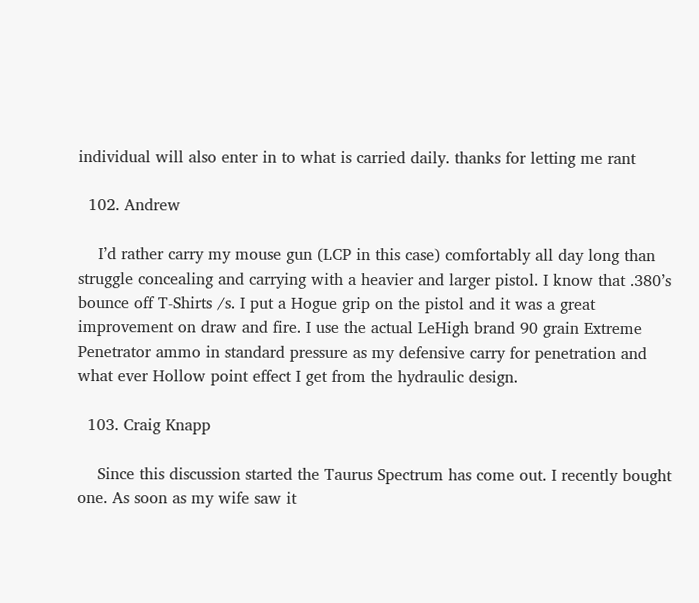individual will also enter in to what is carried daily. thanks for letting me rant

  102. Andrew

    I’d rather carry my mouse gun (LCP in this case) comfortably all day long than struggle concealing and carrying with a heavier and larger pistol. I know that .380’s bounce off T-Shirts /s. I put a Hogue grip on the pistol and it was a great improvement on draw and fire. I use the actual LeHigh brand 90 grain Extreme Penetrator ammo in standard pressure as my defensive carry for penetration and what ever Hollow point effect I get from the hydraulic design.

  103. Craig Knapp

    Since this discussion started the Taurus Spectrum has come out. I recently bought one. As soon as my wife saw it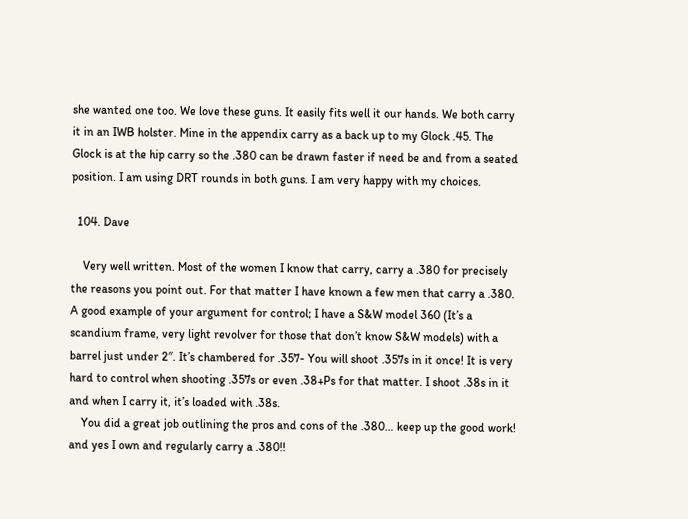she wanted one too. We love these guns. It easily fits well it our hands. We both carry it in an IWB holster. Mine in the appendix carry as a back up to my Glock .45. The Glock is at the hip carry so the .380 can be drawn faster if need be and from a seated position. I am using DRT rounds in both guns. I am very happy with my choices.

  104. Dave

    Very well written. Most of the women I know that carry, carry a .380 for precisely the reasons you point out. For that matter I have known a few men that carry a .380. A good example of your argument for control; I have a S&W model 360 (It’s a scandium frame, very light revolver for those that don’t know S&W models) with a barrel just under 2″. It’s chambered for .357- You will shoot .357s in it once! It is very hard to control when shooting .357s or even .38+Ps for that matter. I shoot .38s in it and when I carry it, it’s loaded with .38s.
    You did a great job outlining the pros and cons of the .380… keep up the good work! and yes I own and regularly carry a .380!!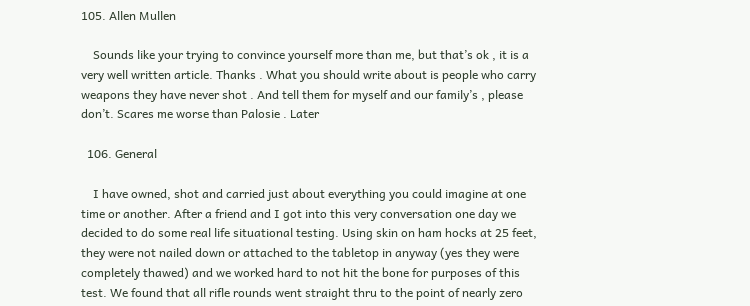105. Allen Mullen

    Sounds like your trying to convince yourself more than me, but that’s ok , it is a very well written article. Thanks . What you should write about is people who carry weapons they have never shot . And tell them for myself and our family’s , please don’t. Scares me worse than Palosie . Later

  106. General

    I have owned, shot and carried just about everything you could imagine at one time or another. After a friend and I got into this very conversation one day we decided to do some real life situational testing. Using skin on ham hocks at 25 feet, they were not nailed down or attached to the tabletop in anyway (yes they were completely thawed) and we worked hard to not hit the bone for purposes of this test. We found that all rifle rounds went straight thru to the point of nearly zero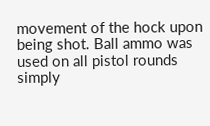movement of the hock upon being shot. Ball ammo was used on all pistol rounds simply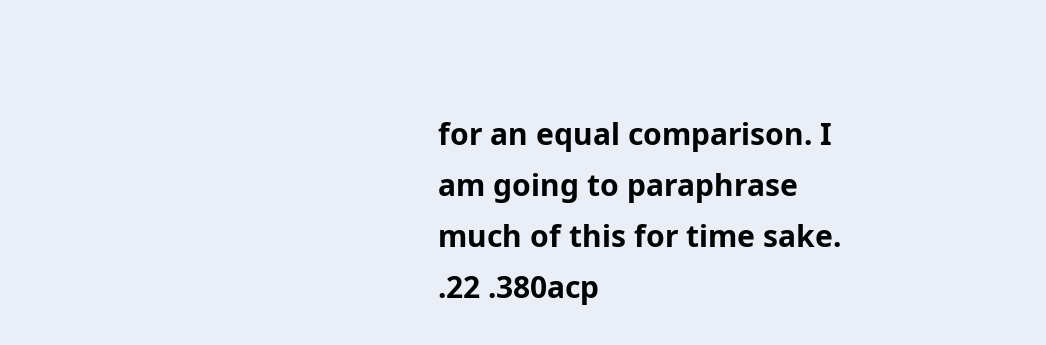for an equal comparison. I am going to paraphrase much of this for time sake. .22 .380acp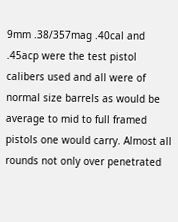9mm .38/357mag .40cal and .45acp were the test pistol calibers used and all were of normal size barrels as would be average to mid to full framed pistols one would carry. Almost all rounds not only over penetrated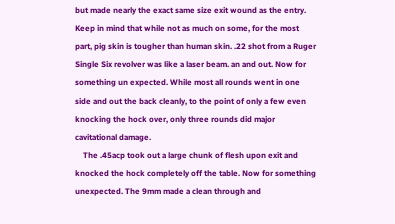but made nearly the exact same size exit wound as the entry. Keep in mind that while not as much on some, for the most part, pig skin is tougher than human skin. .22 shot from a Ruger Single Six revolver was like a laser beam. an and out. Now for something un expected. While most all rounds went in one side and out the back cleanly, to the point of only a few even knocking the hock over, only three rounds did major cavitational damage.
    The .45acp took out a large chunk of flesh upon exit and knocked the hock completely off the table. Now for something unexpected. The 9mm made a clean through and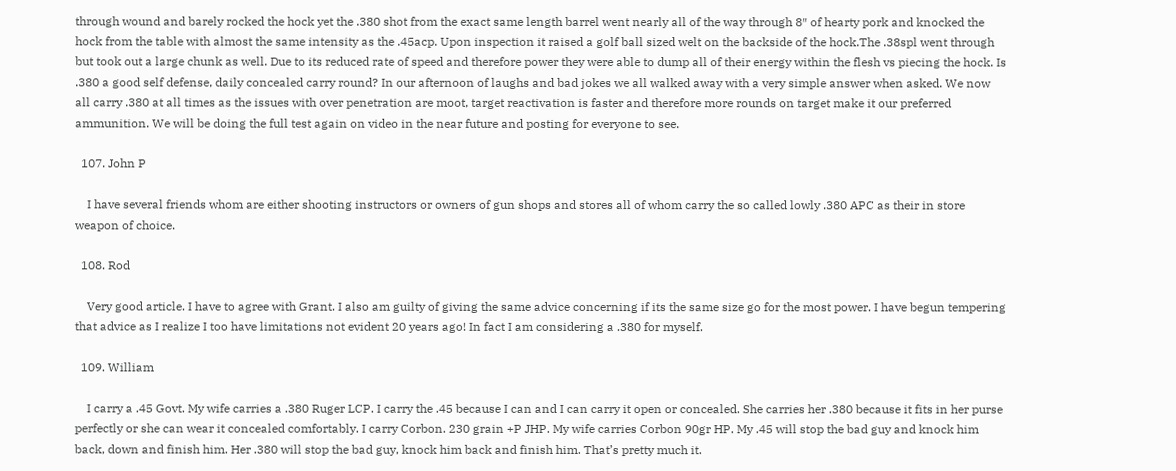through wound and barely rocked the hock yet the .380 shot from the exact same length barrel went nearly all of the way through 8″ of hearty pork and knocked the hock from the table with almost the same intensity as the .45acp. Upon inspection it raised a golf ball sized welt on the backside of the hock.The .38spl went through but took out a large chunk as well. Due to its reduced rate of speed and therefore power they were able to dump all of their energy within the flesh vs piecing the hock. Is .380 a good self defense, daily concealed carry round? In our afternoon of laughs and bad jokes we all walked away with a very simple answer when asked. We now all carry .380 at all times as the issues with over penetration are moot, target reactivation is faster and therefore more rounds on target make it our preferred ammunition. We will be doing the full test again on video in the near future and posting for everyone to see.

  107. John P

    I have several friends whom are either shooting instructors or owners of gun shops and stores all of whom carry the so called lowly .380 APC as their in store weapon of choice.

  108. Rod

    Very good article. I have to agree with Grant. I also am guilty of giving the same advice concerning if its the same size go for the most power. I have begun tempering that advice as I realize I too have limitations not evident 20 years ago! In fact I am considering a .380 for myself.

  109. William

    I carry a .45 Govt. My wife carries a .380 Ruger LCP. I carry the .45 because I can and I can carry it open or concealed. She carries her .380 because it fits in her purse perfectly or she can wear it concealed comfortably. I carry Corbon. 230 grain +P JHP. My wife carries Corbon 90gr HP. My .45 will stop the bad guy and knock him back, down and finish him. Her .380 will stop the bad guy, knock him back and finish him. That’s pretty much it.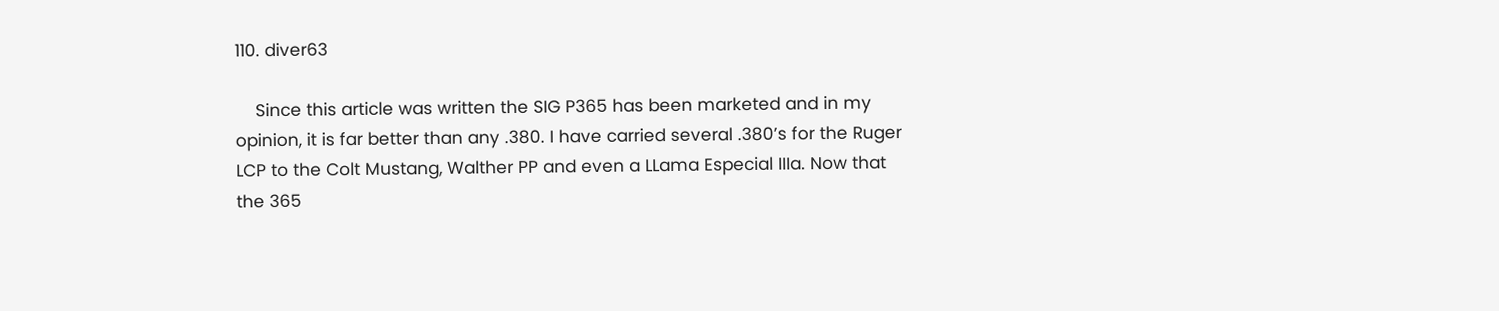110. diver63

    Since this article was written the SIG P365 has been marketed and in my opinion, it is far better than any .380. I have carried several .380’s for the Ruger LCP to the Colt Mustang, Walther PP and even a LLama Especial IIIa. Now that the 365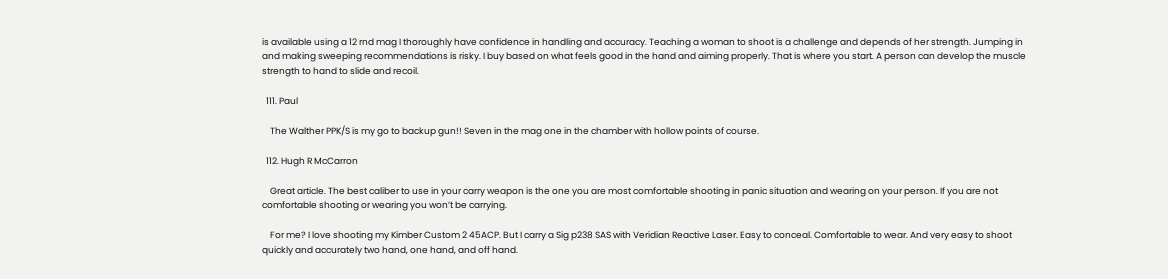is available using a 12 rnd mag I thoroughly have confidence in handling and accuracy. Teaching a woman to shoot is a challenge and depends of her strength. Jumping in and making sweeping recommendations is risky. I buy based on what feels good in the hand and aiming properly. That is where you start. A person can develop the muscle strength to hand to slide and recoil.

  111. Paul

    The Walther PPK/S is my go to backup gun!! Seven in the mag one in the chamber with hollow points of course.

  112. Hugh R McCarron

    Great article. The best caliber to use in your carry weapon is the one you are most comfortable shooting in panic situation and wearing on your person. If you are not comfortable shooting or wearing you won’t be carrying.

    For me? I love shooting my Kimber Custom 2 45ACP. But I carry a Sig p238 SAS with Veridian Reactive Laser. Easy to conceal. Comfortable to wear. And very easy to shoot quickly and accurately two hand, one hand, and off hand.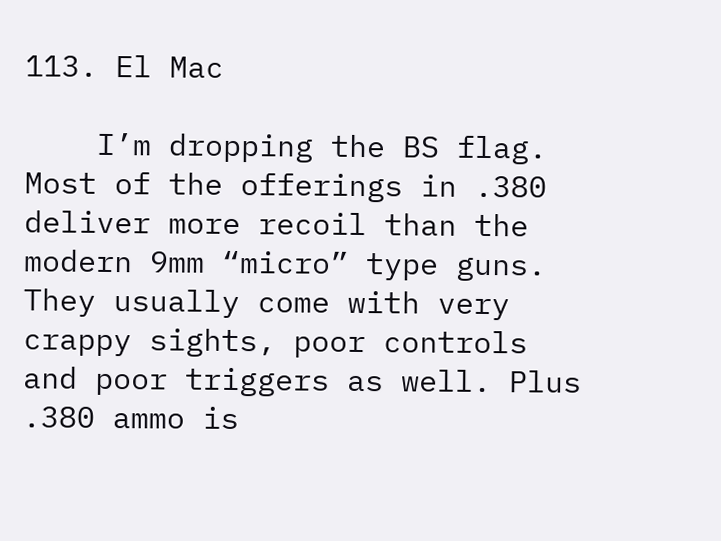113. El Mac

    I’m dropping the BS flag. Most of the offerings in .380 deliver more recoil than the modern 9mm “micro” type guns. They usually come with very crappy sights, poor controls and poor triggers as well. Plus .380 ammo is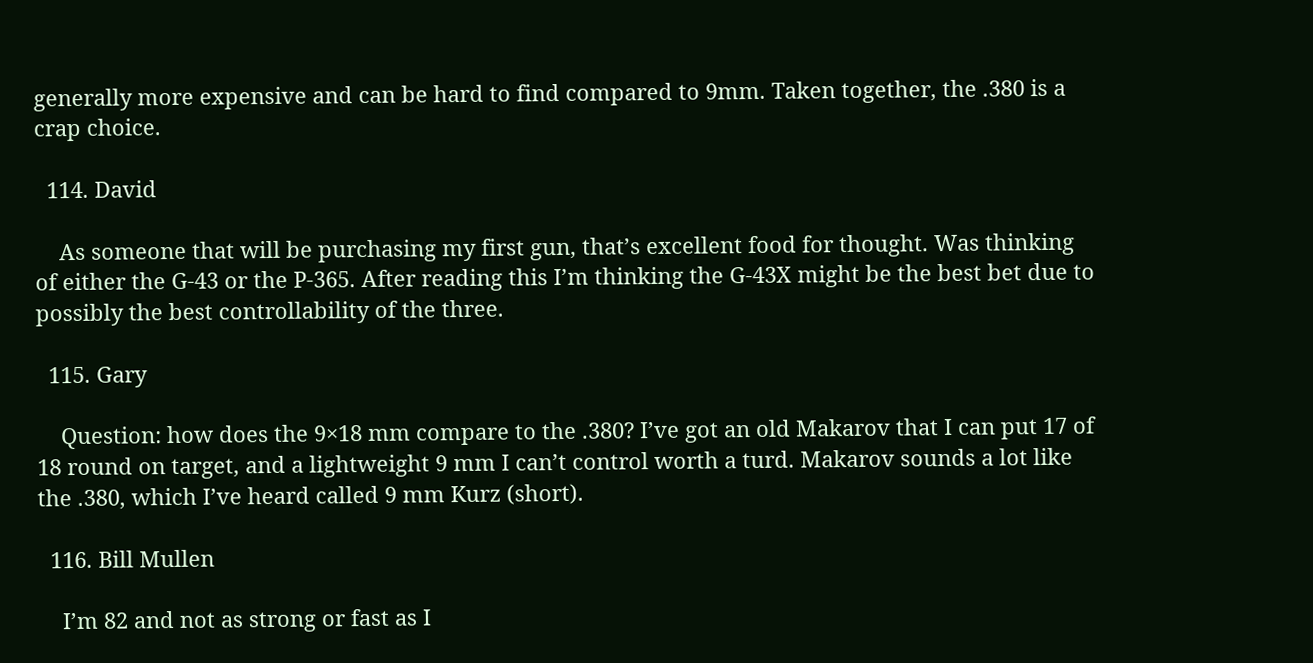generally more expensive and can be hard to find compared to 9mm. Taken together, the .380 is a crap choice.

  114. David

    As someone that will be purchasing my first gun, that’s excellent food for thought. Was thinking of either the G-43 or the P-365. After reading this I’m thinking the G-43X might be the best bet due to possibly the best controllability of the three.

  115. Gary

    Question: how does the 9×18 mm compare to the .380? I’ve got an old Makarov that I can put 17 of 18 round on target, and a lightweight 9 mm I can’t control worth a turd. Makarov sounds a lot like the .380, which I’ve heard called 9 mm Kurz (short).

  116. Bill Mullen

    I’m 82 and not as strong or fast as I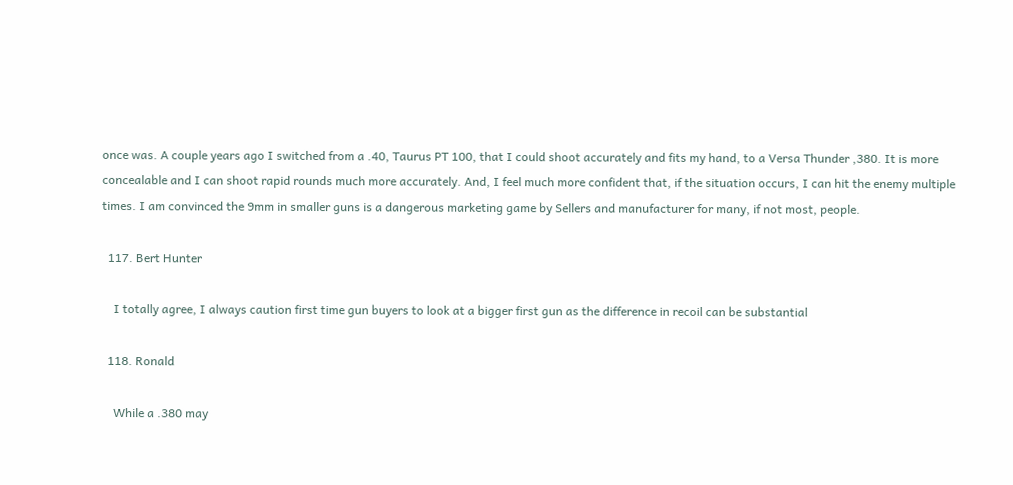once was. A couple years ago I switched from a .40, Taurus PT 100, that I could shoot accurately and fits my hand, to a Versa Thunder ,380. It is more concealable and I can shoot rapid rounds much more accurately. And, I feel much more confident that, if the situation occurs, I can hit the enemy multiple times. I am convinced the 9mm in smaller guns is a dangerous marketing game by Sellers and manufacturer for many, if not most, people.

  117. Bert Hunter

    I totally agree, I always caution first time gun buyers to look at a bigger first gun as the difference in recoil can be substantial

  118. Ronald

    While a .380 may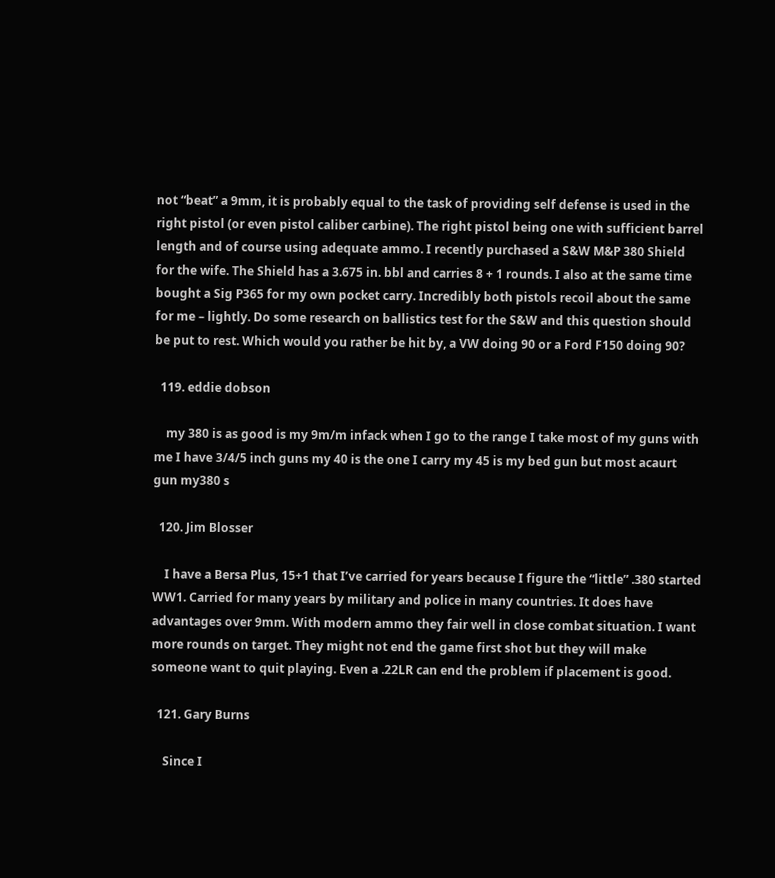not “beat” a 9mm, it is probably equal to the task of providing self defense is used in the right pistol (or even pistol caliber carbine). The right pistol being one with sufficient barrel length and of course using adequate ammo. I recently purchased a S&W M&P 380 Shield for the wife. The Shield has a 3.675 in. bbl and carries 8 + 1 rounds. I also at the same time bought a Sig P365 for my own pocket carry. Incredibly both pistols recoil about the same for me – lightly. Do some research on ballistics test for the S&W and this question should be put to rest. Which would you rather be hit by, a VW doing 90 or a Ford F150 doing 90?

  119. eddie dobson

    my 380 is as good is my 9m/m infack when I go to the range I take most of my guns with me I have 3/4/5 inch guns my 40 is the one I carry my 45 is my bed gun but most acaurt gun my380 s

  120. Jim Blosser

    I have a Bersa Plus, 15+1 that I’ve carried for years because I figure the “little” .380 started WW1. Carried for many years by military and police in many countries. It does have advantages over 9mm. With modern ammo they fair well in close combat situation. I want more rounds on target. They might not end the game first shot but they will make someone want to quit playing. Even a .22LR can end the problem if placement is good.

  121. Gary Burns

    Since I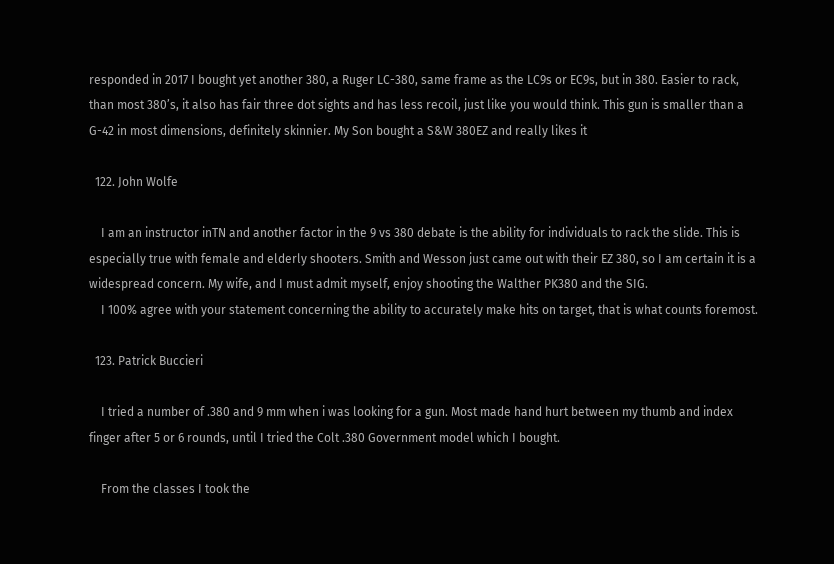responded in 2017 I bought yet another 380, a Ruger LC-380, same frame as the LC9s or EC9s, but in 380. Easier to rack, than most 380’s, it also has fair three dot sights and has less recoil, just like you would think. This gun is smaller than a G-42 in most dimensions, definitely skinnier. My Son bought a S&W 380EZ and really likes it

  122. John Wolfe

    I am an instructor inTN and another factor in the 9 vs 380 debate is the ability for individuals to rack the slide. This is especially true with female and elderly shooters. Smith and Wesson just came out with their EZ 380, so I am certain it is a widespread concern. My wife, and I must admit myself, enjoy shooting the Walther PK380 and the SIG.
    I 100% agree with your statement concerning the ability to accurately make hits on target, that is what counts foremost.

  123. Patrick Buccieri

    I tried a number of .380 and 9 mm when i was looking for a gun. Most made hand hurt between my thumb and index finger after 5 or 6 rounds, until I tried the Colt .380 Government model which I bought.

    From the classes I took the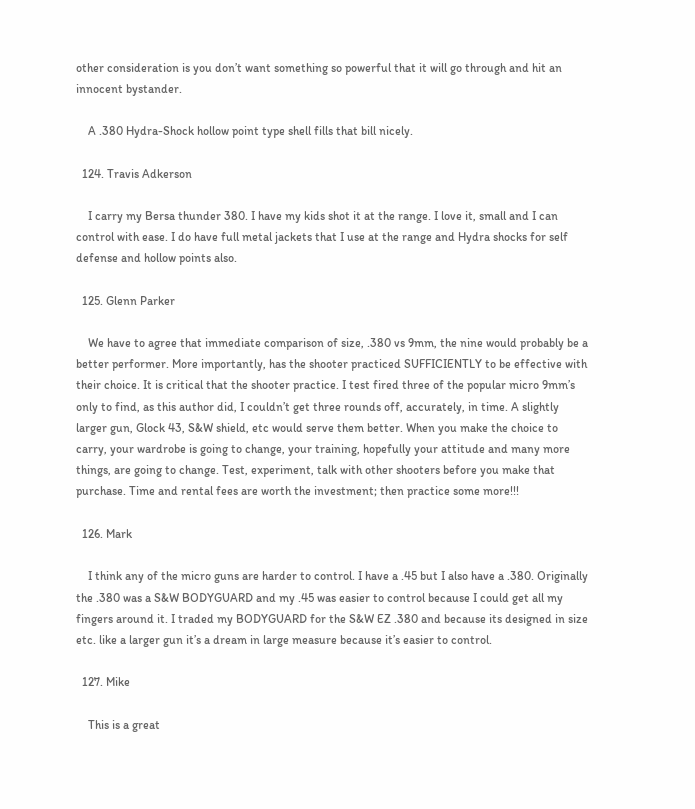other consideration is you don’t want something so powerful that it will go through and hit an innocent bystander.

    A .380 Hydra-Shock hollow point type shell fills that bill nicely.

  124. Travis Adkerson

    I carry my Bersa thunder 380. I have my kids shot it at the range. I love it, small and I can control with ease. I do have full metal jackets that I use at the range and Hydra shocks for self defense and hollow points also.

  125. Glenn Parker

    We have to agree that immediate comparison of size, .380 vs 9mm, the nine would probably be a better performer. More importantly, has the shooter practiced SUFFICIENTLY to be effective with their choice. It is critical that the shooter practice. I test fired three of the popular micro 9mm’s only to find, as this author did, I couldn’t get three rounds off, accurately, in time. A slightly larger gun, Glock 43, S&W shield, etc would serve them better. When you make the choice to carry, your wardrobe is going to change, your training, hopefully your attitude and many more things, are going to change. Test, experiment, talk with other shooters before you make that purchase. Time and rental fees are worth the investment; then practice some more!!!

  126. Mark

    I think any of the micro guns are harder to control. I have a .45 but I also have a .380. Originally the .380 was a S&W BODYGUARD and my .45 was easier to control because I could get all my fingers around it. I traded my BODYGUARD for the S&W EZ .380 and because its designed in size etc. like a larger gun it’s a dream in large measure because it’s easier to control.

  127. Mike

    This is a great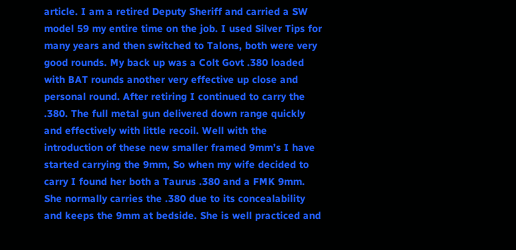article. I am a retired Deputy Sheriff and carried a SW model 59 my entire time on the job. I used Silver Tips for many years and then switched to Talons, both were very good rounds. My back up was a Colt Govt .380 loaded with BAT rounds another very effective up close and personal round. After retiring I continued to carry the .380. The full metal gun delivered down range quickly and effectively with little recoil. Well with the introduction of these new smaller framed 9mm’s I have started carrying the 9mm, So when my wife decided to carry I found her both a Taurus .380 and a FMK 9mm. She normally carries the .380 due to its concealability and keeps the 9mm at bedside. She is well practiced and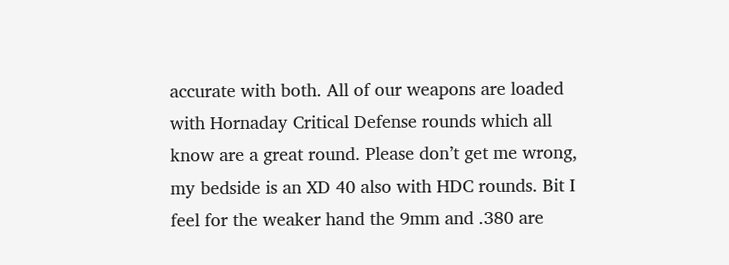accurate with both. All of our weapons are loaded with Hornaday Critical Defense rounds which all know are a great round. Please don’t get me wrong, my bedside is an XD 40 also with HDC rounds. Bit I feel for the weaker hand the 9mm and .380 are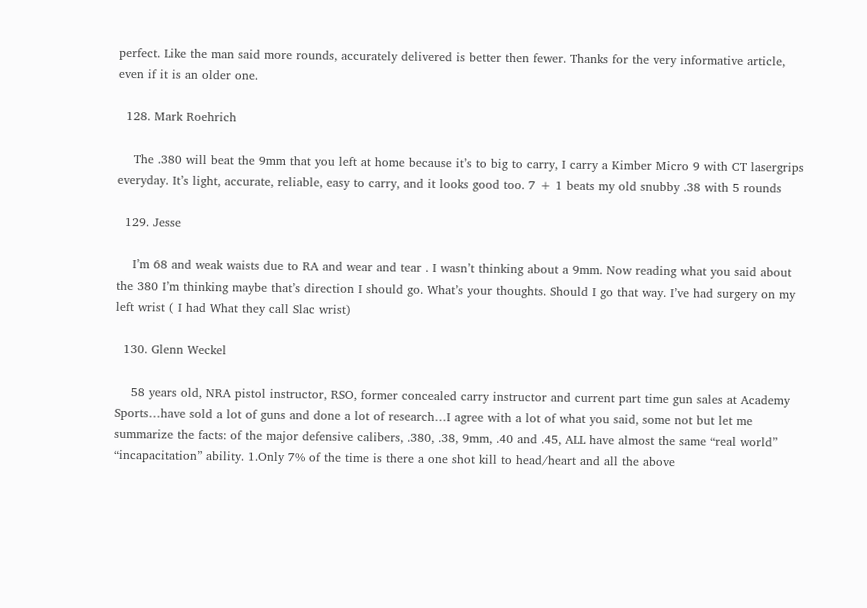perfect. Like the man said more rounds, accurately delivered is better then fewer. Thanks for the very informative article, even if it is an older one.

  128. Mark Roehrich

    The .380 will beat the 9mm that you left at home because it’s to big to carry, I carry a Kimber Micro 9 with CT lasergrips everyday. It’s light, accurate, reliable, easy to carry, and it looks good too. 7 + 1 beats my old snubby .38 with 5 rounds

  129. Jesse

    I’m 68 and weak waists due to RA and wear and tear . I wasn’t thinking about a 9mm. Now reading what you said about the 380 I’m thinking maybe that’s direction I should go. What’s your thoughts. Should I go that way. I’ve had surgery on my left wrist ( I had What they call Slac wrist)

  130. Glenn Weckel

    58 years old, NRA pistol instructor, RSO, former concealed carry instructor and current part time gun sales at Academy Sports…have sold a lot of guns and done a lot of research…I agree with a lot of what you said, some not but let me summarize the facts: of the major defensive calibers, .380, .38, 9mm, .40 and .45, ALL have almost the same “real world” “incapacitation” ability. 1.Only 7% of the time is there a one shot kill to head/heart and all the above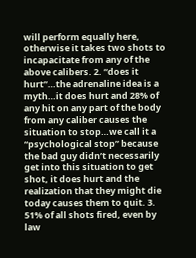will perform equally here, otherwise it takes two shots to incapacitate from any of the above calibers. 2. “does it hurt”…the adrenaline idea is a myth…it does hurt and 28% of any hit on any part of the body from any caliber causes the situation to stop…we call it a “psychological stop” because the bad guy didn’t necessarily get into this situation to get shot, it does hurt and the realization that they might die today causes them to quit. 3. 51% of all shots fired, even by law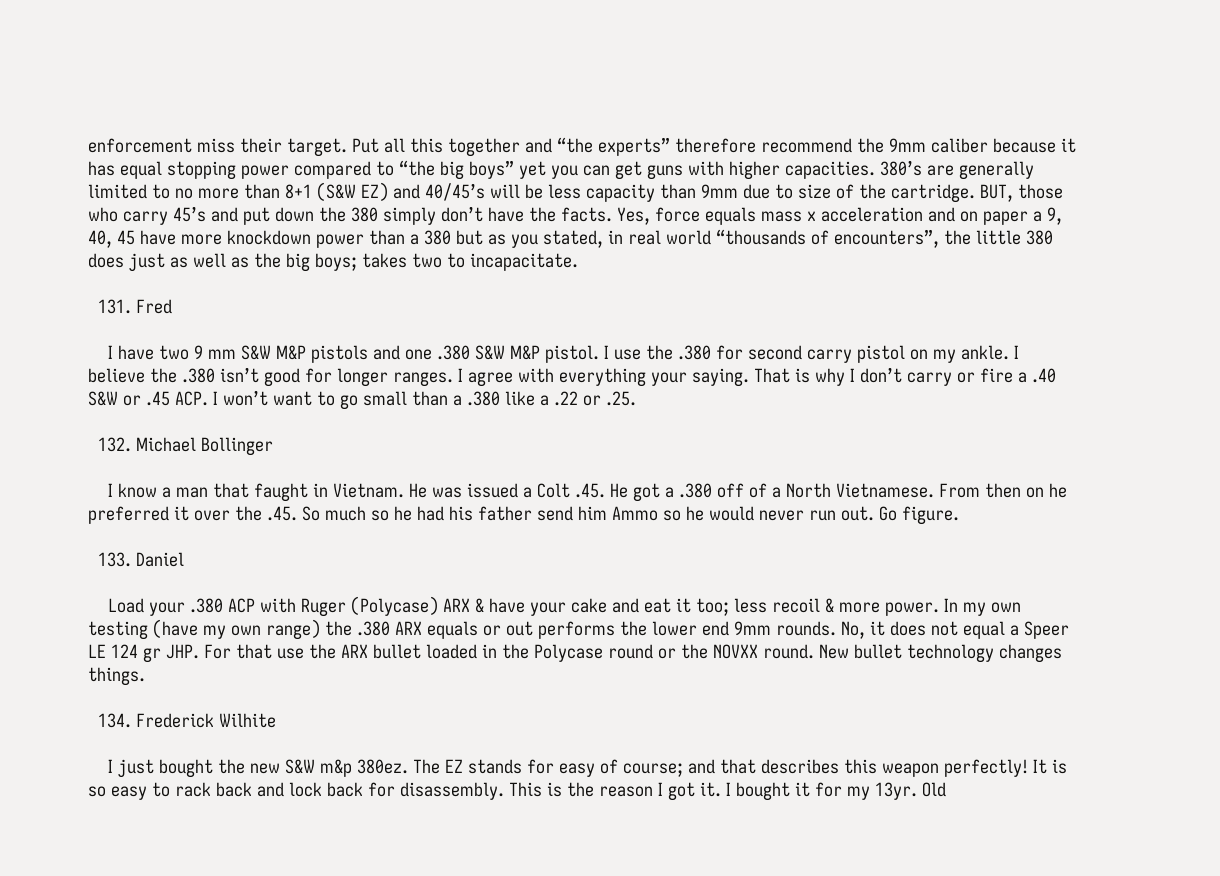enforcement miss their target. Put all this together and “the experts” therefore recommend the 9mm caliber because it has equal stopping power compared to “the big boys” yet you can get guns with higher capacities. 380’s are generally limited to no more than 8+1 (S&W EZ) and 40/45’s will be less capacity than 9mm due to size of the cartridge. BUT, those who carry 45’s and put down the 380 simply don’t have the facts. Yes, force equals mass x acceleration and on paper a 9, 40, 45 have more knockdown power than a 380 but as you stated, in real world “thousands of encounters”, the little 380 does just as well as the big boys; takes two to incapacitate.

  131. Fred

    I have two 9 mm S&W M&P pistols and one .380 S&W M&P pistol. I use the .380 for second carry pistol on my ankle. I believe the .380 isn’t good for longer ranges. I agree with everything your saying. That is why I don’t carry or fire a .40 S&W or .45 ACP. I won’t want to go small than a .380 like a .22 or .25.

  132. Michael Bollinger

    I know a man that faught in Vietnam. He was issued a Colt .45. He got a .380 off of a North Vietnamese. From then on he preferred it over the .45. So much so he had his father send him Ammo so he would never run out. Go figure.

  133. Daniel

    Load your .380 ACP with Ruger (Polycase) ARX & have your cake and eat it too; less recoil & more power. In my own testing (have my own range) the .380 ARX equals or out performs the lower end 9mm rounds. No, it does not equal a Speer LE 124 gr JHP. For that use the ARX bullet loaded in the Polycase round or the NOVXX round. New bullet technology changes things.

  134. Frederick Wilhite

    I just bought the new S&W m&p 380ez. The EZ stands for easy of course; and that describes this weapon perfectly! It is so easy to rack back and lock back for disassembly. This is the reason I got it. I bought it for my 13yr. Old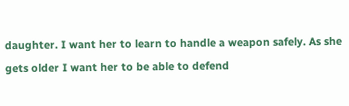daughter. I want her to learn to handle a weapon safely. As she gets older I want her to be able to defend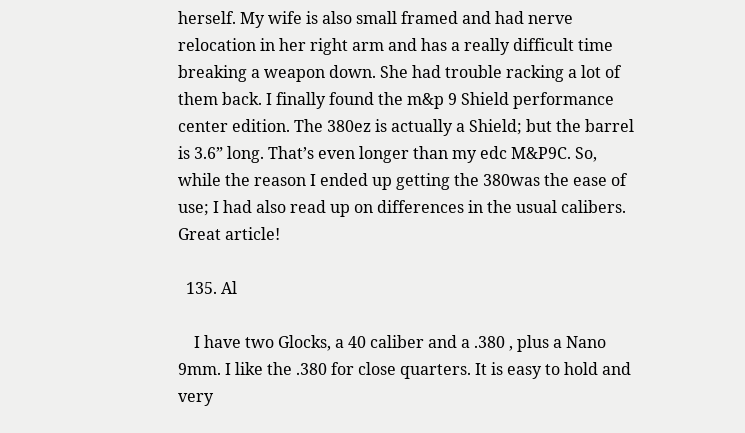herself. My wife is also small framed and had nerve relocation in her right arm and has a really difficult time breaking a weapon down. She had trouble racking a lot of them back. I finally found the m&p 9 Shield performance center edition. The 380ez is actually a Shield; but the barrel is 3.6” long. That’s even longer than my edc M&P9C. So, while the reason I ended up getting the 380was the ease of use; I had also read up on differences in the usual calibers. Great article!

  135. Al

    I have two Glocks, a 40 caliber and a .380 , plus a Nano 9mm. I like the .380 for close quarters. It is easy to hold and very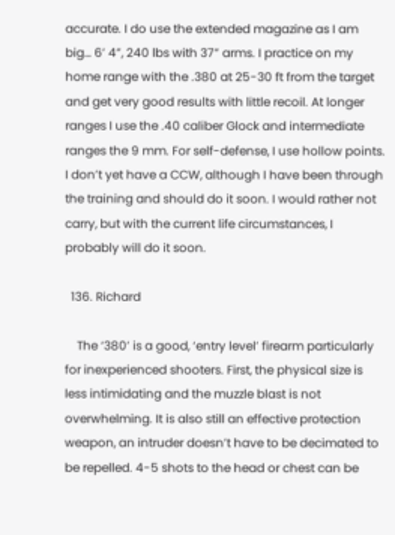accurate. I do use the extended magazine as I am big… 6’ 4”, 240 lbs with 37” arms. I practice on my home range with the .380 at 25-30 ft from the target and get very good results with little recoil. At longer ranges I use the .40 caliber Glock and intermediate ranges the 9 mm. For self-defense, I use hollow points. I don’t yet have a CCW, although I have been through the training and should do it soon. I would rather not carry, but with the current life circumstances, I probably will do it soon.

  136. Richard

    The ‘380’ is a good, ‘entry level’ firearm particularly for inexperienced shooters. First, the physical size is less intimidating and the muzzle blast is not overwhelming. It is also still an effective protection weapon, an intruder doesn’t have to be decimated to be repelled. 4-5 shots to the head or chest can be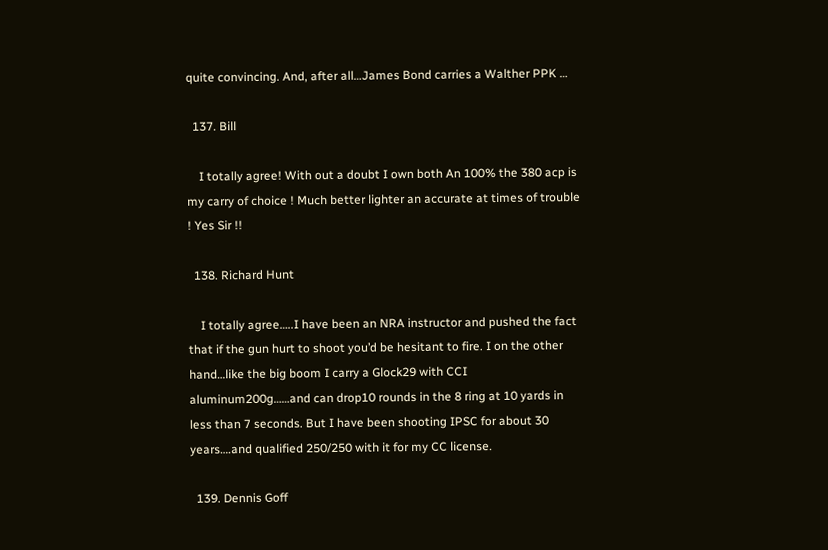quite convincing. And, after all…James Bond carries a Walther PPK …

  137. Bill

    I totally agree! With out a doubt I own both An 100% the 380 acp is my carry of choice ! Much better lighter an accurate at times of trouble ! Yes Sir !!

  138. Richard Hunt

    I totally agree…..I have been an NRA instructor and pushed the fact that if the gun hurt to shoot you’d be hesitant to fire. I on the other hand…like the big boom I carry a Glock29 with CCI aluminum200g……and can drop10 rounds in the 8 ring at 10 yards in less than 7 seconds. But I have been shooting IPSC for about 30 years….and qualified 250/250 with it for my CC license.

  139. Dennis Goff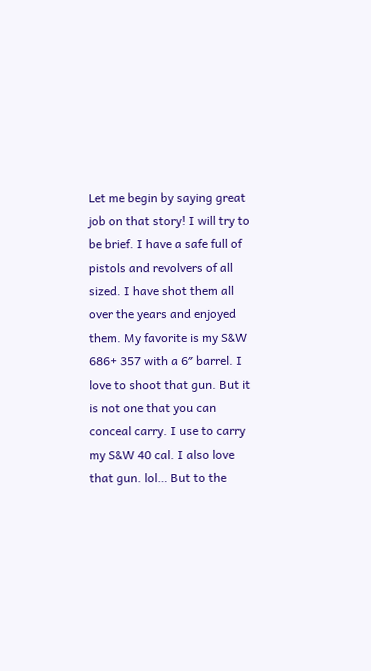Let me begin by saying great job on that story! I will try to be brief. I have a safe full of pistols and revolvers of all sized. I have shot them all over the years and enjoyed them. My favorite is my S&W 686+ 357 with a 6″ barrel. I love to shoot that gun. But it is not one that you can conceal carry. I use to carry my S&W 40 cal. I also love that gun. lol… But to the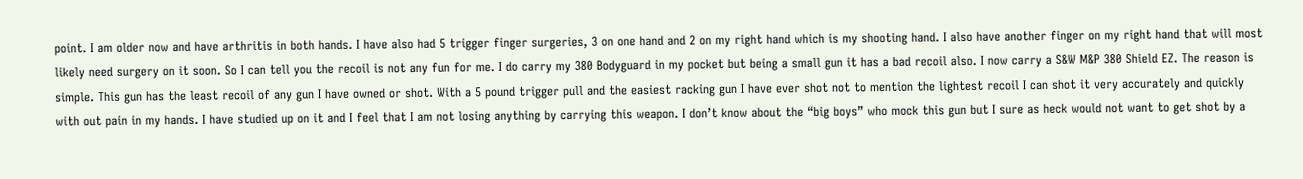point. I am older now and have arthritis in both hands. I have also had 5 trigger finger surgeries, 3 on one hand and 2 on my right hand which is my shooting hand. I also have another finger on my right hand that will most likely need surgery on it soon. So I can tell you the recoil is not any fun for me. I do carry my 380 Bodyguard in my pocket but being a small gun it has a bad recoil also. I now carry a S&W M&P 380 Shield EZ. The reason is simple. This gun has the least recoil of any gun I have owned or shot. With a 5 pound trigger pull and the easiest racking gun I have ever shot not to mention the lightest recoil I can shot it very accurately and quickly with out pain in my hands. I have studied up on it and I feel that I am not losing anything by carrying this weapon. I don’t know about the “big boys” who mock this gun but I sure as heck would not want to get shot by a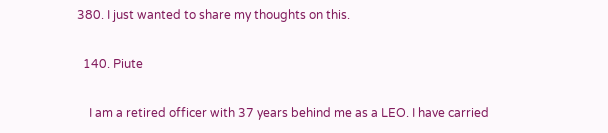380. I just wanted to share my thoughts on this.

  140. Piute

    I am a retired officer with 37 years behind me as a LEO. I have carried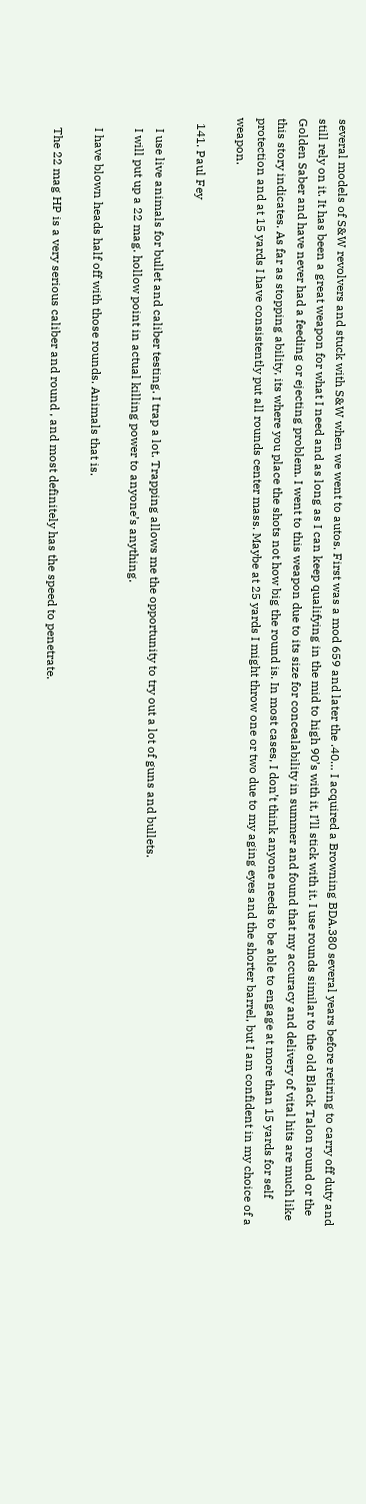several models of S&W revolvers and stuck with S&W when we went to autos. First was a mod 659 and later the .40… I acquired a Browning BDA.380 several years before retiring to carry off duty and still rely on it. It has been a great weapon for what I need and as long as I can keep qualifying in the mid to high 90’s with it, I’ll stick with it. I use rounds similar to the old Black Talon round or the Golden Saber and have never had a feeding or ejecting problem. I went to this weapon due to its size for concealability in summer and found that my accuracy and delivery of vital hits are much like this story indicates. As far as stopping ability, its where you place the shots not how big the round is. In most cases, I don’t think anyone needs to be able to engage at more than 15 yards for self protection and at 15 yards I have consistently put all rounds center mass. Maybe at 25 yards I might throw one or two due to my aging eyes and the shorter barrel, but I am confident in my choice of a weapon.

  141. Paul Fey

    I use live animals for bullet and caliber testing. I trap a lot. Trapping allows me the opportunity to try out a lot of guns and bullets.
    I will put up a 22 mag. hollow point in actual killing power to anyone’s anything.

    I have blown heads half off with those rounds. Animals that is.

    The 22 mag HP is a very serious caliber and round , and most definitely has the speed to penetrate.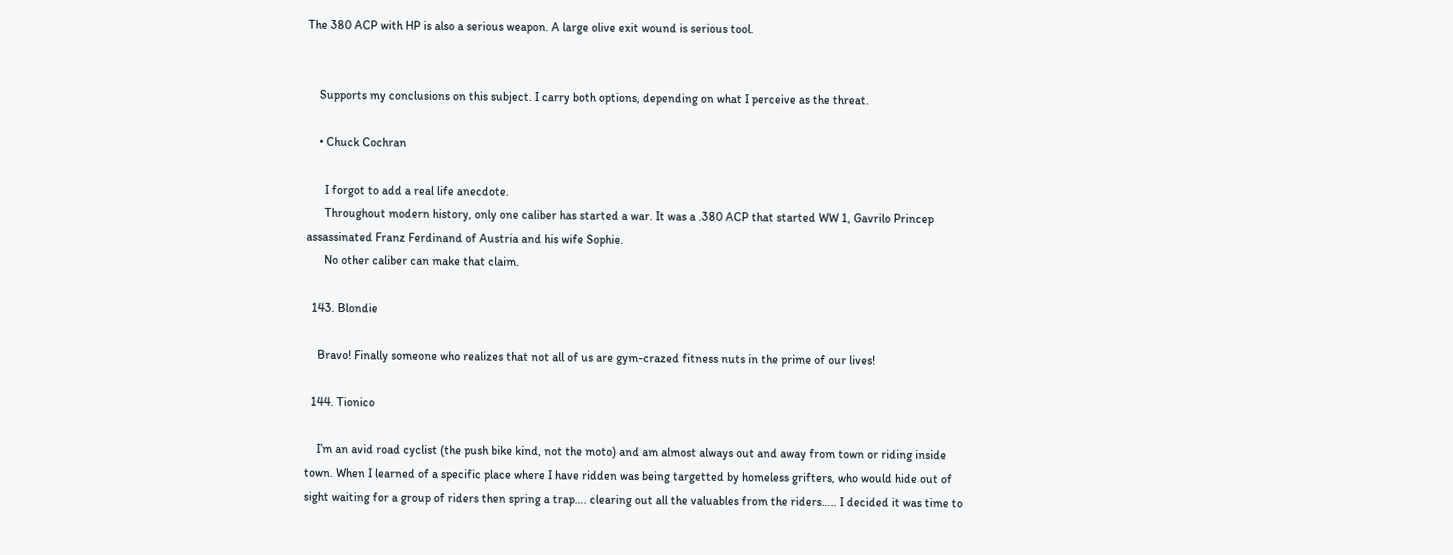The 380 ACP with HP is also a serious weapon. A large olive exit wound is serious tool.


    Supports my conclusions on this subject. I carry both options, depending on what I perceive as the threat.

    • Chuck Cochran

      I forgot to add a real life anecdote.
      Throughout modern history, only one caliber has started a war. It was a .380 ACP that started WW 1, Gavrilo Princep assassinated Franz Ferdinand of Austria and his wife Sophie.
      No other caliber can make that claim.

  143. Blondie

    Bravo! Finally someone who realizes that not all of us are gym-crazed fitness nuts in the prime of our lives!

  144. Tionico

    I’m an avid road cyclist (the push bike kind, not the moto) and am almost always out and away from town or riding inside town. When I learned of a specific place where I have ridden was being targetted by homeless grifters, who would hide out of sight waiting for a group of riders then spring a trap…. clearing out all the valuables from the riders….. I decided it was time to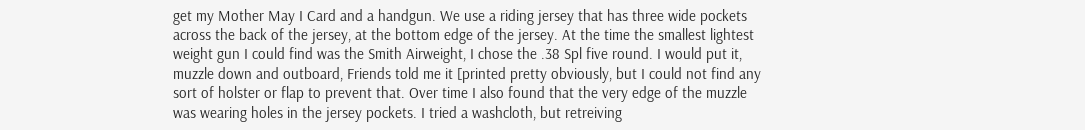get my Mother May I Card and a handgun. We use a riding jersey that has three wide pockets across the back of the jersey, at the bottom edge of the jersey. At the time the smallest lightest weight gun I could find was the Smith Airweight, I chose the .38 Spl five round. I would put it, muzzle down and outboard, Friends told me it [printed pretty obviously, but I could not find any sort of holster or flap to prevent that. Over time I also found that the very edge of the muzzle was wearing holes in the jersey pockets. I tried a washcloth, but retreiving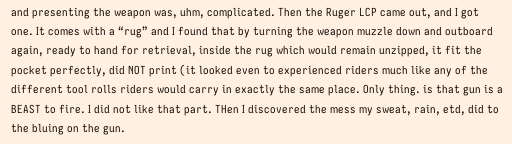and presenting the weapon was, uhm, complicated. Then the Ruger LCP came out, and I got one. It comes with a “rug” and I found that by turning the weapon muzzle down and outboard again, ready to hand for retrieval, inside the rug which would remain unzipped, it fit the pocket perfectly, did NOT print (it looked even to experienced riders much like any of the different tool rolls riders would carry in exactly the same place. Only thing. is that gun is a BEAST to fire. I did not like that part. THen I discovered the mess my sweat, rain, etd, did to the bluing on the gun.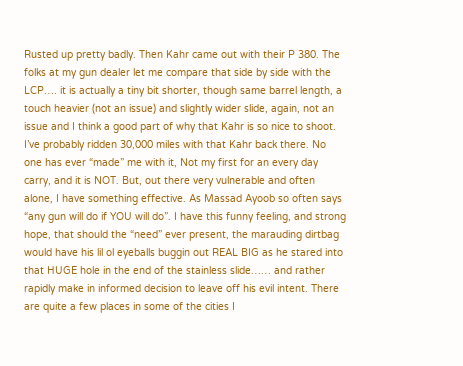Rusted up pretty badly. Then Kahr came out with their P 380. The folks at my gun dealer let me compare that side by side with the LCP…. it is actually a tiny bit shorter, though same barrel length, a touch heavier (not an issue) and slightly wider slide, again, not an issue and I think a good part of why that Kahr is so nice to shoot. I’ve probably ridden 30,000 miles with that Kahr back there. No one has ever “made” me with it, Not my first for an every day carry, and it is NOT. But, out there very vulnerable and often alone, I have something effective. As Massad Ayoob so often says “any gun will do if YOU will do”. I have this funny feeling, and strong hope, that should the “need” ever present, the marauding dirtbag would have his lil ol eyeballs buggin out REAL BIG as he stared into that HUGE hole in the end of the stainless slide…… and rather rapidly make in informed decision to leave off his evil intent. There are quite a few places in some of the cities I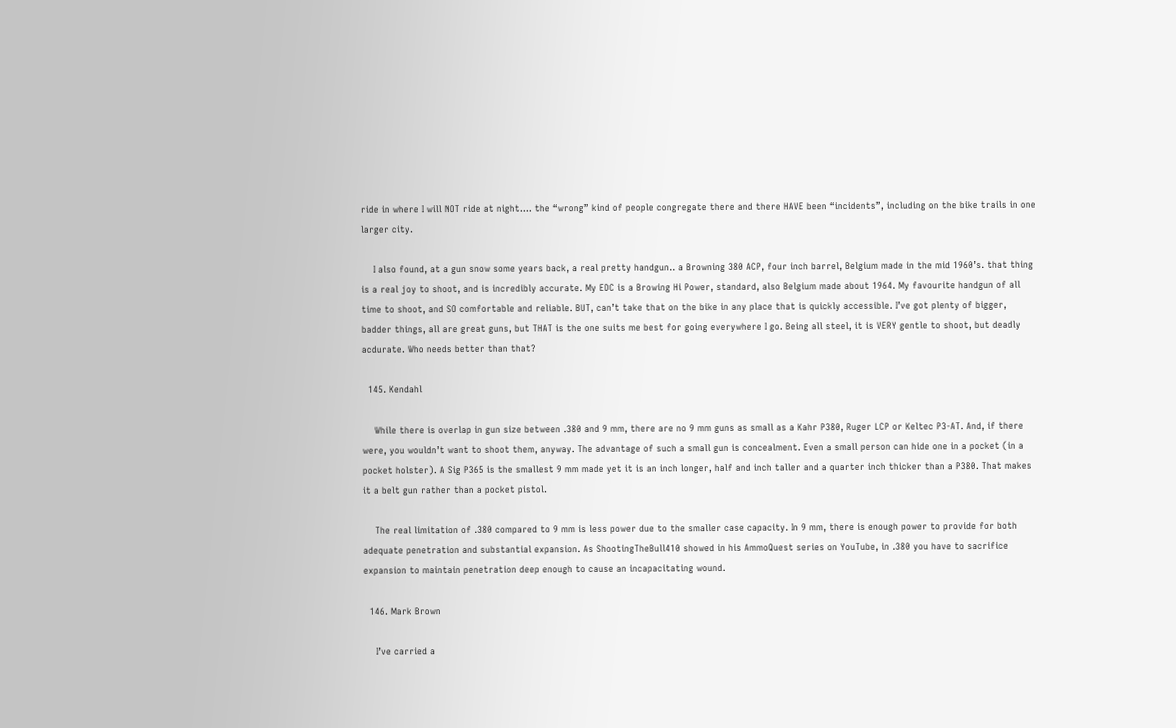ride in where I will NOT ride at night…. the “wrong” kind of people congregate there and there HAVE been “incidents”, including on the bike trails in one larger city.

    I also found, at a gun snow some years back, a real pretty handgun.. a Browning 380 ACP, four inch barrel, Belgium made in the mid 1960’s. that thing is a real joy to shoot, and is incredibly accurate. My EDC is a Browing Hi Power, standard, also Belgium made about 1964. My favourite handgun of all time to shoot, and SO comfortable and reliable. BUT, can’t take that on the bike in any place that is quickly accessible. I’ve got plenty of bigger, badder things, all are great guns, but THAT is the one suits me best for going everywhere I go. Being all steel, it is VERY gentle to shoot, but deadly acdurate. Who needs better than that?

  145. Kendahl

    While there is overlap in gun size between .380 and 9 mm, there are no 9 mm guns as small as a Kahr P380, Ruger LCP or Keltec P3-AT. And, if there were, you wouldn’t want to shoot them, anyway. The advantage of such a small gun is concealment. Even a small person can hide one in a pocket (in a pocket holster). A Sig P365 is the smallest 9 mm made yet it is an inch longer, half and inch taller and a quarter inch thicker than a P380. That makes it a belt gun rather than a pocket pistol.

    The real limitation of .380 compared to 9 mm is less power due to the smaller case capacity. In 9 mm, there is enough power to provide for both adequate penetration and substantial expansion. As ShootingTheBull410 showed in his AmmoQuest series on YouTube, in .380 you have to sacrifice expansion to maintain penetration deep enough to cause an incapacitating wound.

  146. Mark Brown

    I’ve carried a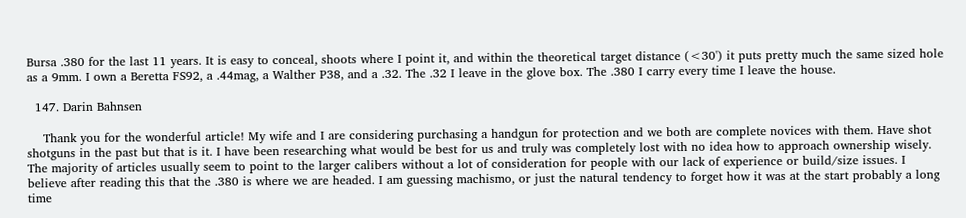Bursa .380 for the last 11 years. It is easy to conceal, shoots where I point it, and within the theoretical target distance (<30') it puts pretty much the same sized hole as a 9mm. I own a Beretta FS92, a .44mag, a Walther P38, and a .32. The .32 I leave in the glove box. The .380 I carry every time I leave the house.

  147. Darin Bahnsen

    Thank you for the wonderful article! My wife and I are considering purchasing a handgun for protection and we both are complete novices with them. Have shot shotguns in the past but that is it. I have been researching what would be best for us and truly was completely lost with no idea how to approach ownership wisely. The majority of articles usually seem to point to the larger calibers without a lot of consideration for people with our lack of experience or build/size issues. I believe after reading this that the .380 is where we are headed. I am guessing machismo, or just the natural tendency to forget how it was at the start probably a long time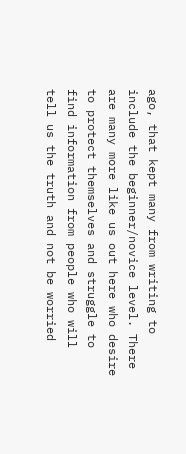ago, that kept many from writing to include the beginner/novice level. There are many more like us out here who desire to protect themselves and struggle to find information from people who will tell us the truth and not be worried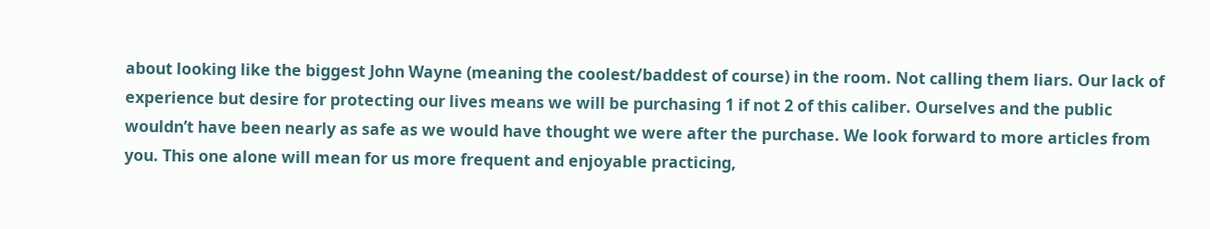about looking like the biggest John Wayne (meaning the coolest/baddest of course) in the room. Not calling them liars. Our lack of experience but desire for protecting our lives means we will be purchasing 1 if not 2 of this caliber. Ourselves and the public wouldn’t have been nearly as safe as we would have thought we were after the purchase. We look forward to more articles from you. This one alone will mean for us more frequent and enjoyable practicing,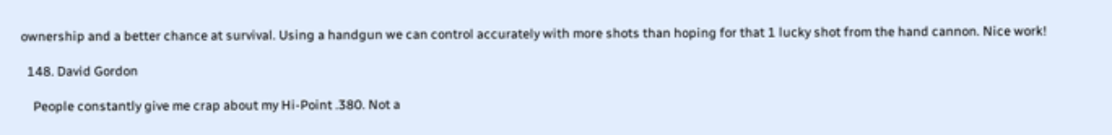ownership and a better chance at survival. Using a handgun we can control accurately with more shots than hoping for that 1 lucky shot from the hand cannon. Nice work!

  148. David Gordon

    People constantly give me crap about my Hi-Point .380. Not a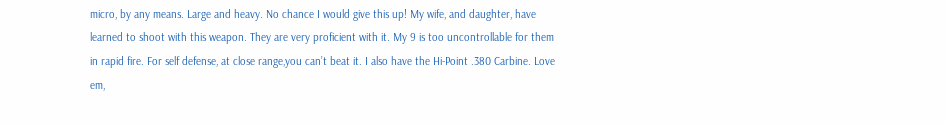micro, by any means. Large and heavy. No chance I would give this up! My wife, and daughter, have learned to shoot with this weapon. They are very proficient with it. My 9 is too uncontrollable for them in rapid fire. For self defense, at close range,you can’t beat it. I also have the Hi-Point .380 Carbine. Love em,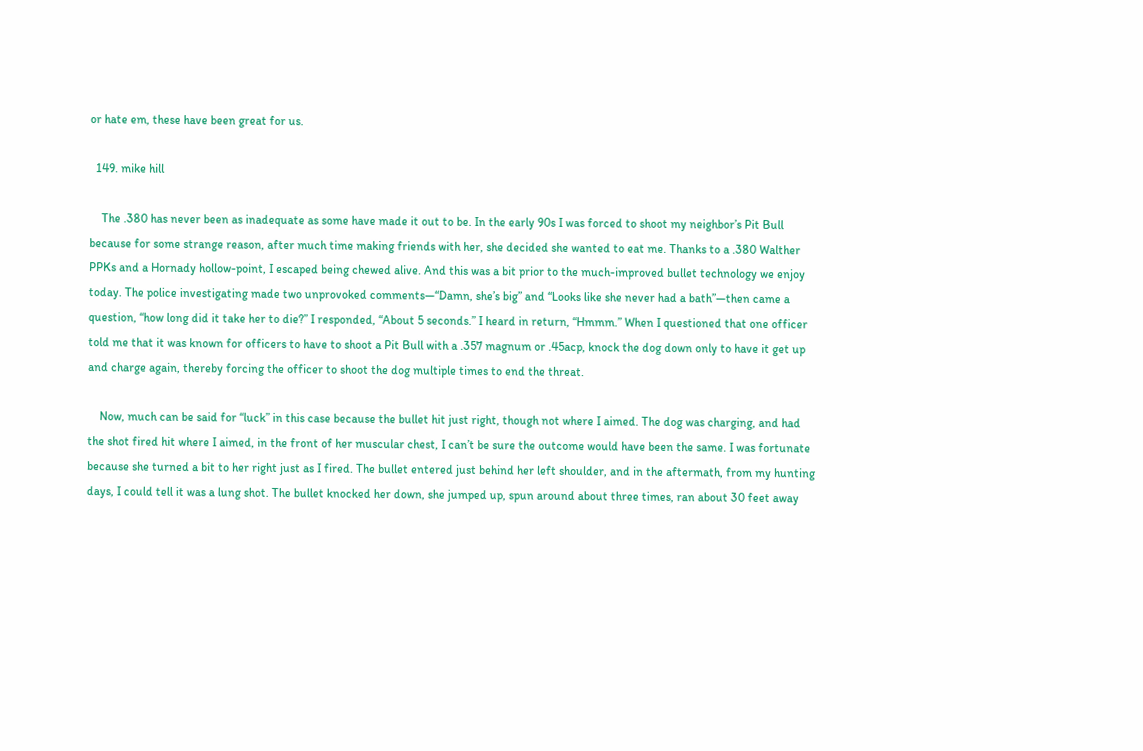or hate em, these have been great for us.

  149. mike hill

    The .380 has never been as inadequate as some have made it out to be. In the early 90s I was forced to shoot my neighbor’s Pit Bull because for some strange reason, after much time making friends with her, she decided she wanted to eat me. Thanks to a .380 Walther PPKs and a Hornady hollow-point, I escaped being chewed alive. And this was a bit prior to the much-improved bullet technology we enjoy today. The police investigating made two unprovoked comments—“Damn, she’s big” and “Looks like she never had a bath”—then came a question, “how long did it take her to die?” I responded, “About 5 seconds.” I heard in return, “Hmmm.” When I questioned that one officer told me that it was known for officers to have to shoot a Pit Bull with a .357 magnum or .45acp, knock the dog down only to have it get up and charge again, thereby forcing the officer to shoot the dog multiple times to end the threat.

    Now, much can be said for “luck” in this case because the bullet hit just right, though not where I aimed. The dog was charging, and had the shot fired hit where I aimed, in the front of her muscular chest, I can’t be sure the outcome would have been the same. I was fortunate because she turned a bit to her right just as I fired. The bullet entered just behind her left shoulder, and in the aftermath, from my hunting days, I could tell it was a lung shot. The bullet knocked her down, she jumped up, spun around about three times, ran about 30 feet away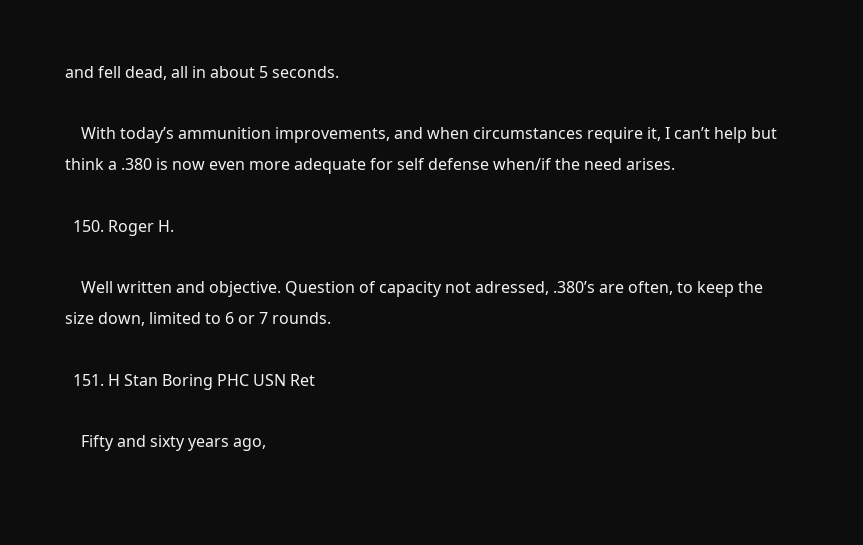and fell dead, all in about 5 seconds.

    With today’s ammunition improvements, and when circumstances require it, I can’t help but think a .380 is now even more adequate for self defense when/if the need arises.

  150. Roger H.

    Well written and objective. Question of capacity not adressed, .380’s are often, to keep the size down, limited to 6 or 7 rounds.

  151. H Stan Boring PHC USN Ret

    Fifty and sixty years ago,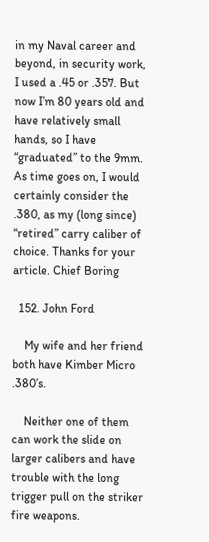in my Naval career and beyond, in security work, I used a .45 or .357. But now I’m 80 years old and have relatively small hands, so I have “graduated” to the 9mm. As time goes on, I would certainly consider the .380, as my (long since) “retired” carry caliber of choice. Thanks for your article. Chief Boring

  152. John Ford

    My wife and her friend both have Kimber Micro .380’s.

    Neither one of them can work the slide on larger calibers and have trouble with the long trigger pull on the striker fire weapons.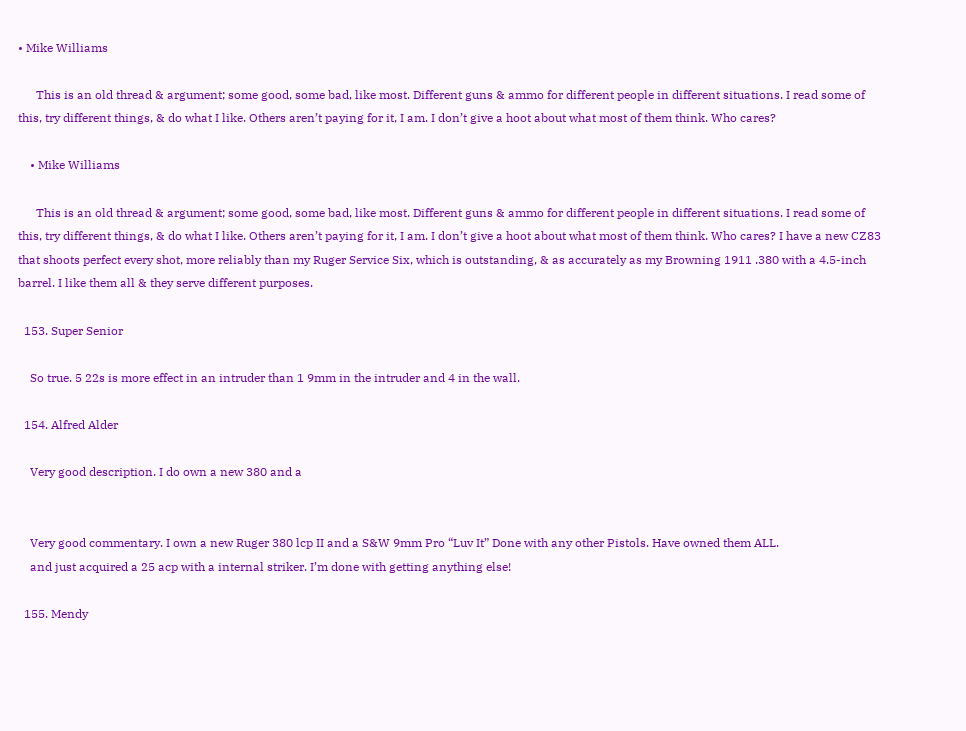• Mike Williams

      This is an old thread & argument; some good, some bad, like most. Different guns & ammo for different people in different situations. I read some of this, try different things, & do what I like. Others aren’t paying for it, I am. I don’t give a hoot about what most of them think. Who cares?

    • Mike Williams

      This is an old thread & argument; some good, some bad, like most. Different guns & ammo for different people in different situations. I read some of this, try different things, & do what I like. Others aren’t paying for it, I am. I don’t give a hoot about what most of them think. Who cares? I have a new CZ83 that shoots perfect every shot, more reliably than my Ruger Service Six, which is outstanding, & as accurately as my Browning 1911 .380 with a 4.5-inch barrel. I like them all & they serve different purposes.

  153. Super Senior

    So true. 5 22s is more effect in an intruder than 1 9mm in the intruder and 4 in the wall.

  154. Alfred Alder

    Very good description. I do own a new 380 and a


    Very good commentary. I own a new Ruger 380 lcp II and a S&W 9mm Pro “Luv It” Done with any other Pistols. Have owned them ALL.
    and just acquired a 25 acp with a internal striker. I’m done with getting anything else!

  155. Mendy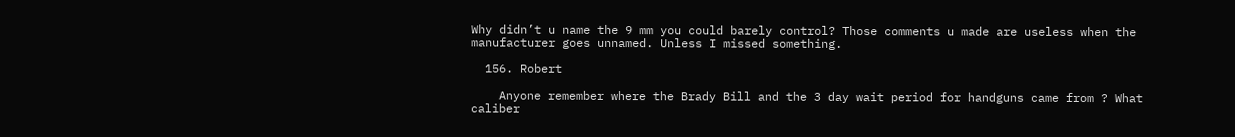Why didn’t u name the 9 mm you could barely control? Those comments u made are useless when the manufacturer goes unnamed. Unless I missed something.

  156. Robert

    Anyone remember where the Brady Bill and the 3 day wait period for handguns came from ? What caliber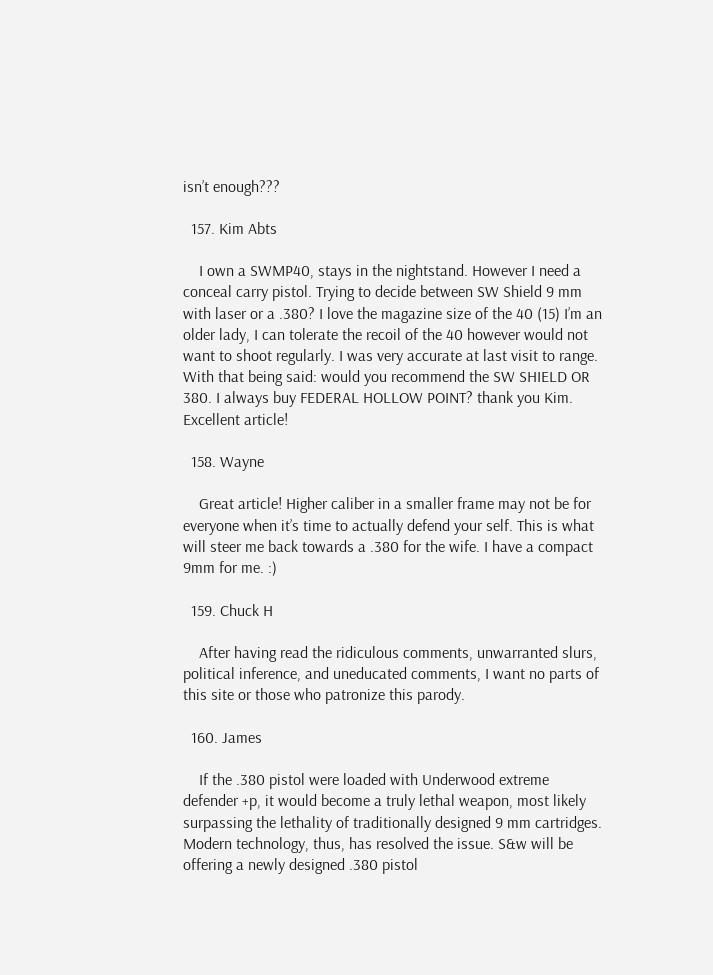isn’t enough???

  157. Kim Abts

    I own a SWMP40, stays in the nightstand. However I need a conceal carry pistol. Trying to decide between SW Shield 9 mm with laser or a .380? I love the magazine size of the 40 (15) I’m an older lady, I can tolerate the recoil of the 40 however would not want to shoot regularly. I was very accurate at last visit to range. With that being said: would you recommend the SW SHIELD OR 380. I always buy FEDERAL HOLLOW POINT? thank you Kim. Excellent article!

  158. Wayne

    Great article! Higher caliber in a smaller frame may not be for everyone when it’s time to actually defend your self. This is what will steer me back towards a .380 for the wife. I have a compact 9mm for me. :)

  159. Chuck H

    After having read the ridiculous comments, unwarranted slurs, political inference, and uneducated comments, I want no parts of this site or those who patronize this parody.

  160. James

    If the .380 pistol were loaded with Underwood extreme defender +p, it would become a truly lethal weapon, most likely surpassing the lethality of traditionally designed 9 mm cartridges. Modern technology, thus, has resolved the issue. S&w will be offering a newly designed .380 pistol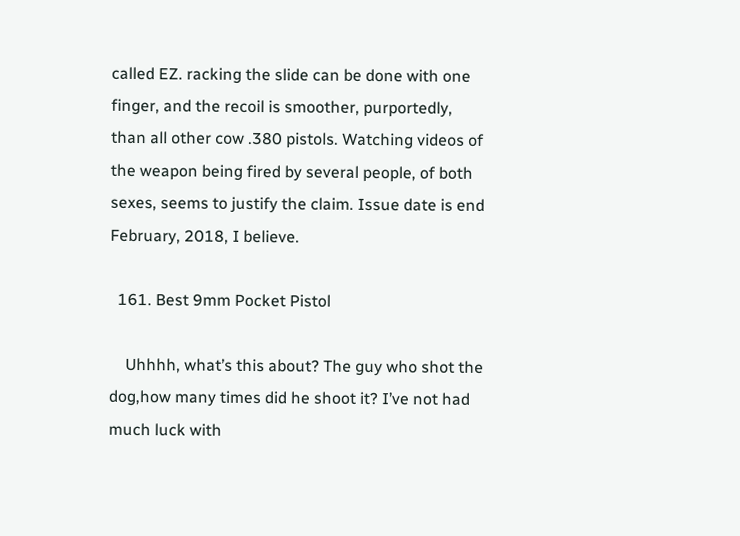called EZ. racking the slide can be done with one finger, and the recoil is smoother, purportedly, than all other cow .380 pistols. Watching videos of the weapon being fired by several people, of both sexes, seems to justify the claim. Issue date is end February, 2018, I believe.

  161. Best 9mm Pocket Pistol

    Uhhhh, what’s this about? The guy who shot the dog,how many times did he shoot it? I’ve not had much luck with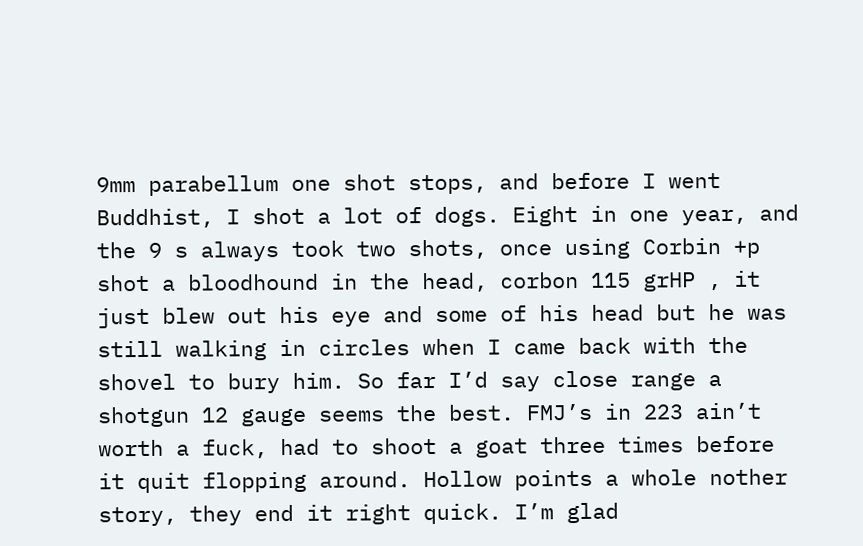9mm parabellum one shot stops, and before I went Buddhist, I shot a lot of dogs. Eight in one year, and the 9 s always took two shots, once using Corbin +p shot a bloodhound in the head, corbon 115 grHP , it just blew out his eye and some of his head but he was still walking in circles when I came back with the shovel to bury him. So far I’d say close range a shotgun 12 gauge seems the best. FMJ’s in 223 ain’t worth a fuck, had to shoot a goat three times before it quit flopping around. Hollow points a whole nother story, they end it right quick. I’m glad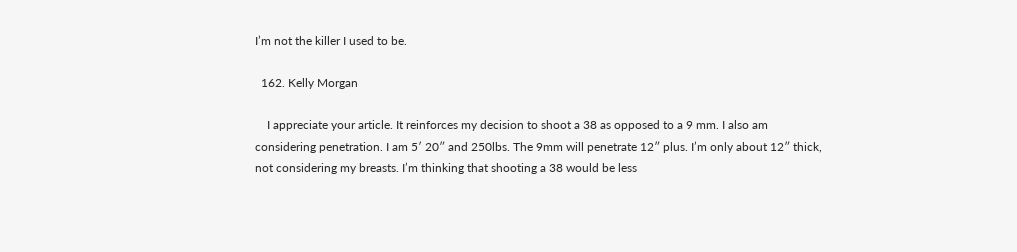I’m not the killer I used to be.

  162. Kelly Morgan

    I appreciate your article. It reinforces my decision to shoot a 38 as opposed to a 9 mm. I also am considering penetration. I am 5′ 20″ and 250lbs. The 9mm will penetrate 12″ plus. I’m only about 12″ thick, not considering my breasts. I’m thinking that shooting a 38 would be less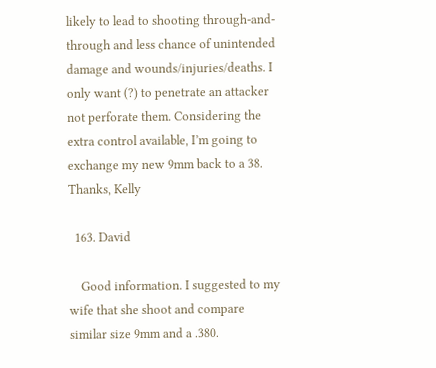likely to lead to shooting through-and-through and less chance of unintended damage and wounds/injuries/deaths. I only want (?) to penetrate an attacker not perforate them. Considering the extra control available, I’m going to exchange my new 9mm back to a 38. Thanks, Kelly

  163. David

    Good information. I suggested to my wife that she shoot and compare similar size 9mm and a .380.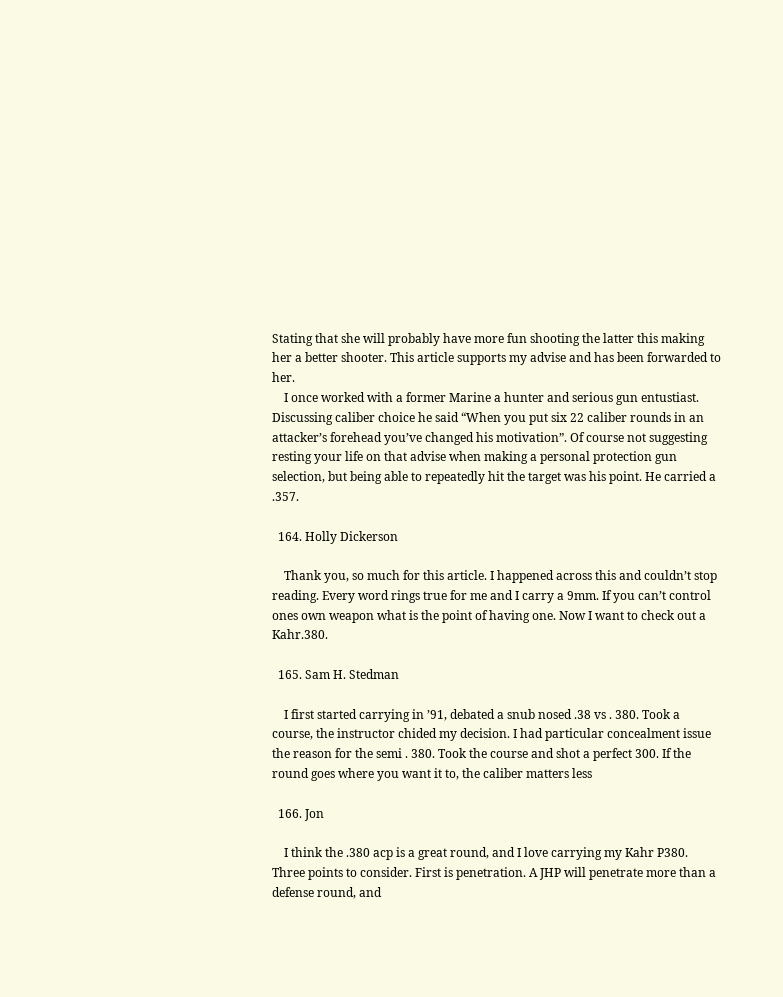Stating that she will probably have more fun shooting the latter this making her a better shooter. This article supports my advise and has been forwarded to her.
    I once worked with a former Marine a hunter and serious gun entustiast. Discussing caliber choice he said “When you put six 22 caliber rounds in an attacker’s forehead you’ve changed his motivation”. Of course not suggesting resting your life on that advise when making a personal protection gun selection, but being able to repeatedly hit the target was his point. He carried a .357.

  164. Holly Dickerson

    Thank you, so much for this article. I happened across this and couldn’t stop reading. Every word rings true for me and I carry a 9mm. If you can’t control ones own weapon what is the point of having one. Now I want to check out a Kahr.380.

  165. Sam H. Stedman

    I first started carrying in ’91, debated a snub nosed .38 vs . 380. Took a course, the instructor chided my decision. I had particular concealment issue the reason for the semi . 380. Took the course and shot a perfect 300. If the round goes where you want it to, the caliber matters less

  166. Jon

    I think the .380 acp is a great round, and I love carrying my Kahr P380. Three points to consider. First is penetration. A JHP will penetrate more than a defense round, and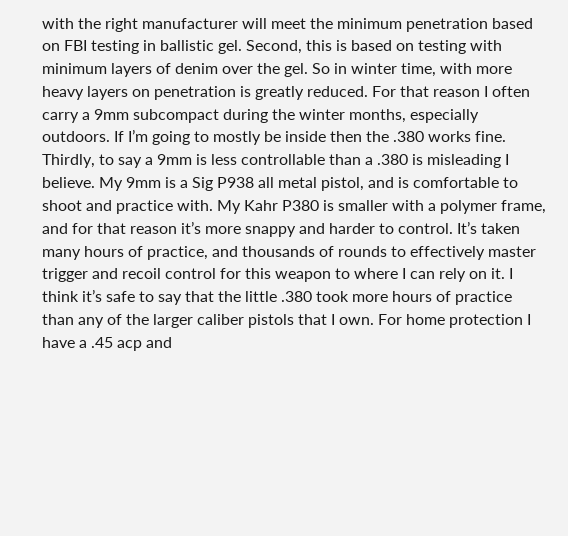with the right manufacturer will meet the minimum penetration based on FBI testing in ballistic gel. Second, this is based on testing with minimum layers of denim over the gel. So in winter time, with more heavy layers on penetration is greatly reduced. For that reason I often carry a 9mm subcompact during the winter months, especially outdoors. If I’m going to mostly be inside then the .380 works fine. Thirdly, to say a 9mm is less controllable than a .380 is misleading I believe. My 9mm is a Sig P938 all metal pistol, and is comfortable to shoot and practice with. My Kahr P380 is smaller with a polymer frame, and for that reason it’s more snappy and harder to control. It’s taken many hours of practice, and thousands of rounds to effectively master trigger and recoil control for this weapon to where I can rely on it. I think it’s safe to say that the little .380 took more hours of practice than any of the larger caliber pistols that I own. For home protection I have a .45 acp and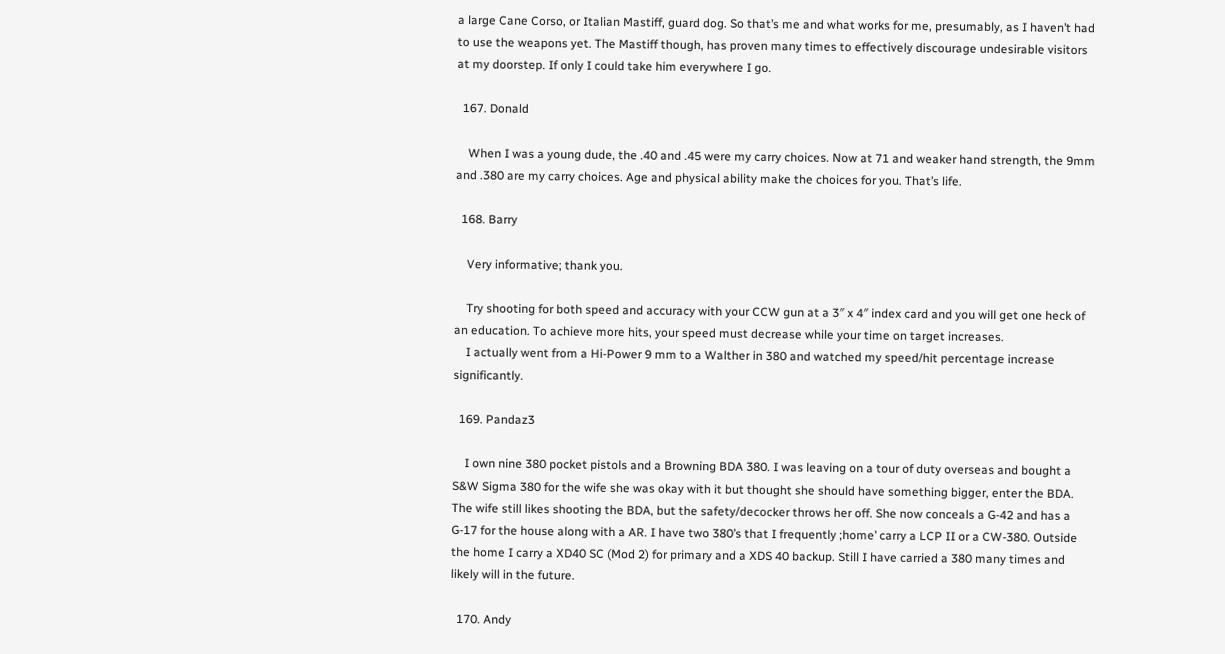a large Cane Corso, or Italian Mastiff, guard dog. So that’s me and what works for me, presumably, as I haven’t had to use the weapons yet. The Mastiff though, has proven many times to effectively discourage undesirable visitors at my doorstep. If only I could take him everywhere I go.

  167. Donald

    When I was a young dude, the .40 and .45 were my carry choices. Now at 71 and weaker hand strength, the 9mm and .380 are my carry choices. Age and physical ability make the choices for you. That’s life.

  168. Barry

    Very informative; thank you.

    Try shooting for both speed and accuracy with your CCW gun at a 3″ x 4″ index card and you will get one heck of an education. To achieve more hits, your speed must decrease while your time on target increases.
    I actually went from a Hi-Power 9 mm to a Walther in 380 and watched my speed/hit percentage increase significantly.

  169. Pandaz3

    I own nine 380 pocket pistols and a Browning BDA 380. I was leaving on a tour of duty overseas and bought a S&W Sigma 380 for the wife she was okay with it but thought she should have something bigger, enter the BDA. The wife still likes shooting the BDA, but the safety/decocker throws her off. She now conceals a G-42 and has a G-17 for the house along with a AR. I have two 380’s that I frequently ;home’ carry a LCP II or a CW-380. Outside the home I carry a XD40 SC (Mod 2) for primary and a XDS 40 backup. Still I have carried a 380 many times and likely will in the future.

  170. Andy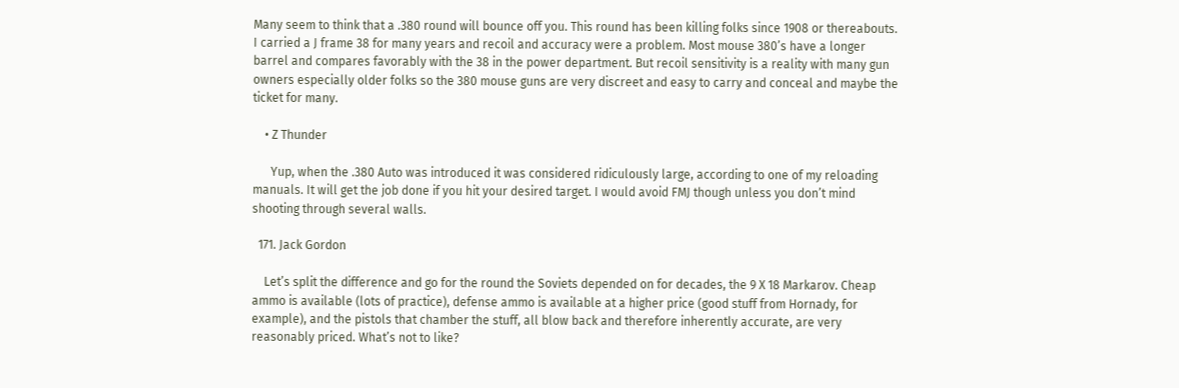Many seem to think that a .380 round will bounce off you. This round has been killing folks since 1908 or thereabouts. I carried a J frame 38 for many years and recoil and accuracy were a problem. Most mouse 380’s have a longer barrel and compares favorably with the 38 in the power department. But recoil sensitivity is a reality with many gun owners especially older folks so the 380 mouse guns are very discreet and easy to carry and conceal and maybe the ticket for many.

    • Z Thunder

      Yup, when the .380 Auto was introduced it was considered ridiculously large, according to one of my reloading manuals. It will get the job done if you hit your desired target. I would avoid FMJ though unless you don’t mind shooting through several walls.

  171. Jack Gordon

    Let’s split the difference and go for the round the Soviets depended on for decades, the 9 X 18 Markarov. Cheap ammo is available (lots of practice), defense ammo is available at a higher price (good stuff from Hornady, for example), and the pistols that chamber the stuff, all blow back and therefore inherently accurate, are very reasonably priced. What’s not to like?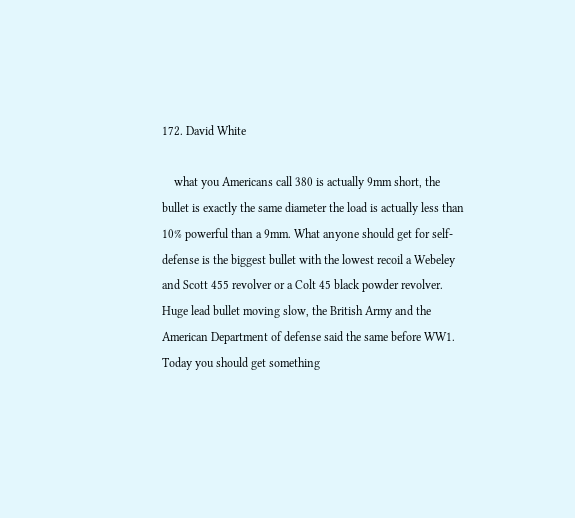172. David White

    what you Americans call 380 is actually 9mm short, the bullet is exactly the same diameter the load is actually less than 10% powerful than a 9mm. What anyone should get for self-defense is the biggest bullet with the lowest recoil a Webeley and Scott 455 revolver or a Colt 45 black powder revolver. Huge lead bullet moving slow, the British Army and the American Department of defense said the same before WW1. Today you should get something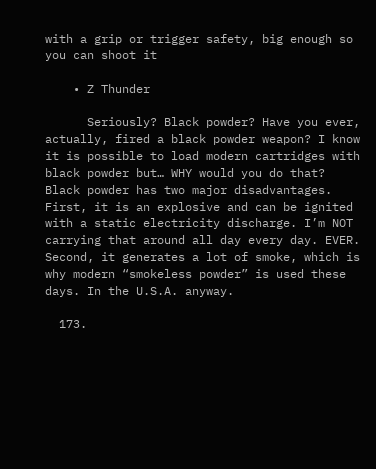with a grip or trigger safety, big enough so you can shoot it

    • Z Thunder

      Seriously? Black powder? Have you ever, actually, fired a black powder weapon? I know it is possible to load modern cartridges with black powder but… WHY would you do that? Black powder has two major disadvantages. First, it is an explosive and can be ignited with a static electricity discharge. I’m NOT carrying that around all day every day. EVER. Second, it generates a lot of smoke, which is why modern “smokeless powder” is used these days. In the U.S.A. anyway.

  173.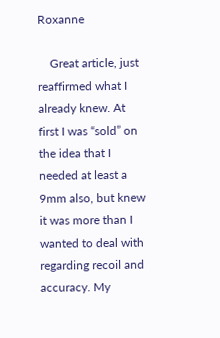Roxanne

    Great article, just reaffirmed what I already knew. At first I was “sold” on the idea that I needed at least a 9mm also, but knew it was more than I wanted to deal with regarding recoil and accuracy. My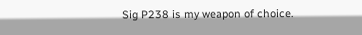Sig P238 is my weapon of choice.